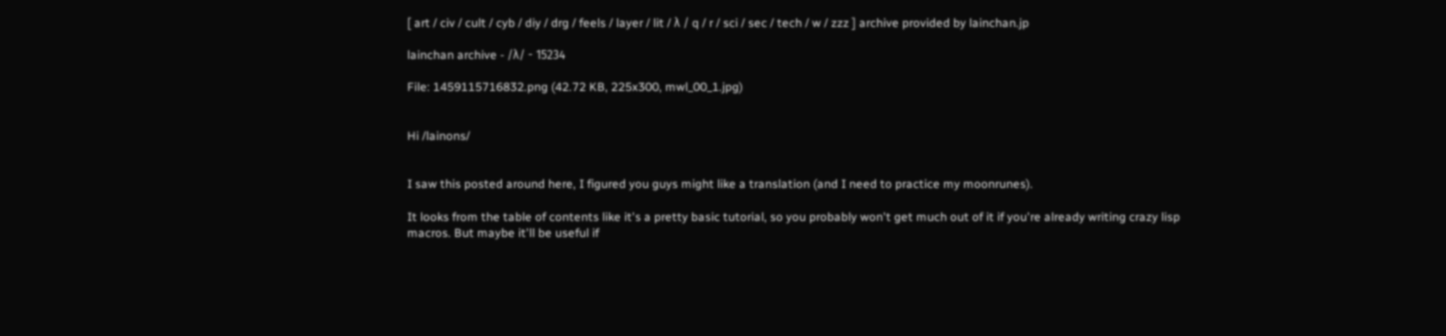[ art / civ / cult / cyb / diy / drg / feels / layer / lit / λ / q / r / sci / sec / tech / w / zzz ] archive provided by lainchan.jp

lainchan archive - /λ/ - 15234

File: 1459115716832.png (42.72 KB, 225x300, mwl_00_1.jpg)


Hi /lainons/


I saw this posted around here, I figured you guys might like a translation (and I need to practice my moonrunes).

It looks from the table of contents like it's a pretty basic tutorial, so you probably won't get much out of it if you're already writing crazy lisp macros. But maybe it'll be useful if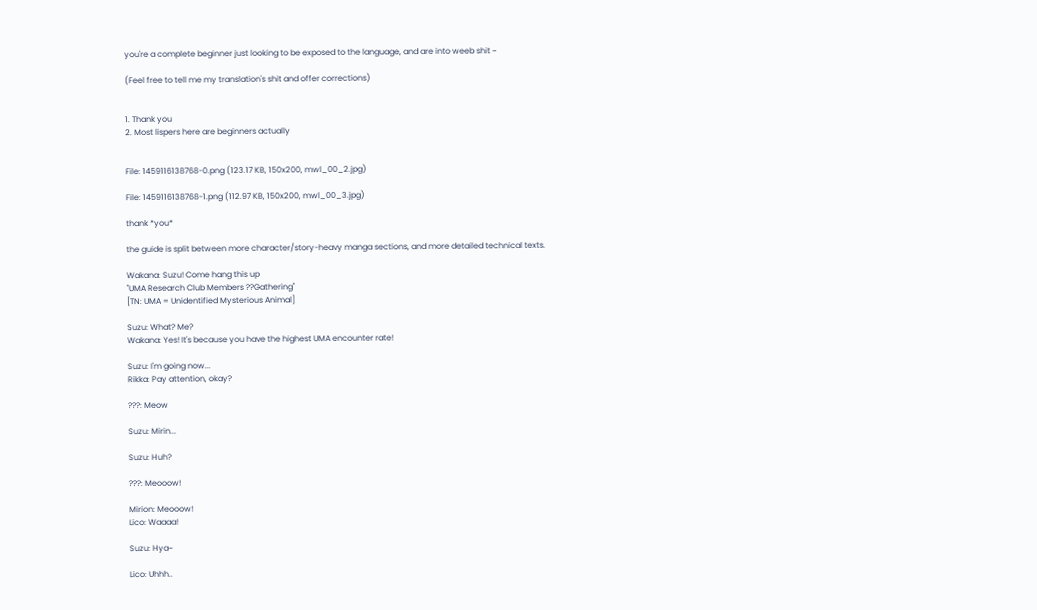you're a complete beginner just looking to be exposed to the language, and are into weeb shit ~

(Feel free to tell me my translation's shit and offer corrections)


1. Thank you
2. Most lispers here are beginners actually


File: 1459116138768-0.png (123.17 KB, 150x200, mwl_00_2.jpg)

File: 1459116138768-1.png (112.97 KB, 150x200, mwl_00_3.jpg)

thank *you*

the guide is split between more character/story-heavy manga sections, and more detailed technical texts.

Wakana: Suzu! Come hang this up
"UMA Research Club Members ??Gathering"
[TN: UMA = Unidentified Mysterious Animal]

Suzu: What? Me?
Wakana: Yes! It's because you have the highest UMA encounter rate!

Suzu: I'm going now...
Rikka: Pay attention, okay?

???: Meow

Suzu: Mirin...

Suzu: Huh?

???: Meooow!

Mirion: Meooow!
Lico: Waaaa!

Suzu: Hya~

Lico: Uhhh..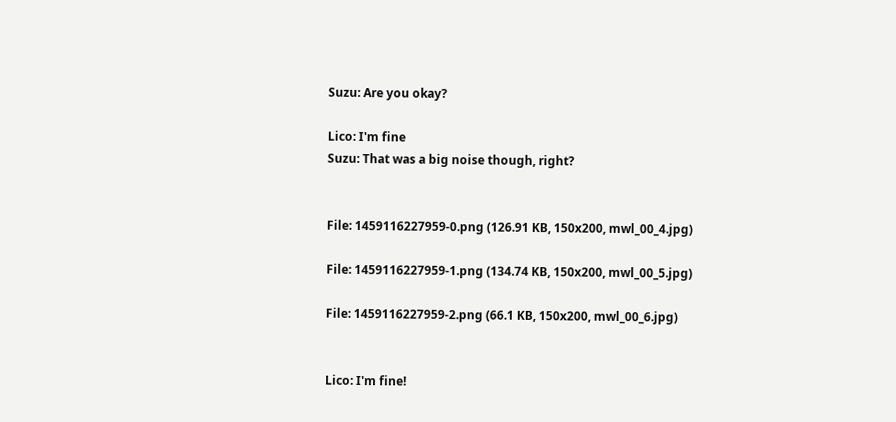Suzu: Are you okay?

Lico: I'm fine
Suzu: That was a big noise though, right?


File: 1459116227959-0.png (126.91 KB, 150x200, mwl_00_4.jpg)

File: 1459116227959-1.png (134.74 KB, 150x200, mwl_00_5.jpg)

File: 1459116227959-2.png (66.1 KB, 150x200, mwl_00_6.jpg)


Lico: I'm fine!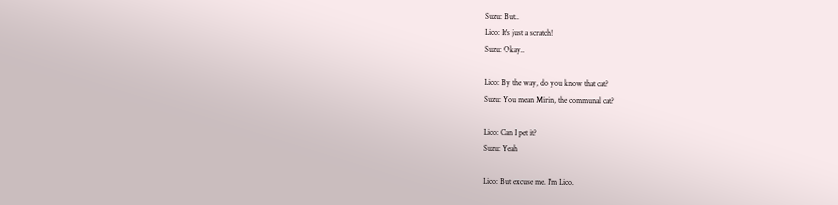Suzu: But..
Lico: It's just a scratch!
Suzu: Okay..

Lico: By the way, do you know that cat?
Suzu: You mean Mirin, the communal cat?

Lico: Can I pet it?
Suzu: Yeah

Lico: But excuse me. I'm Lico.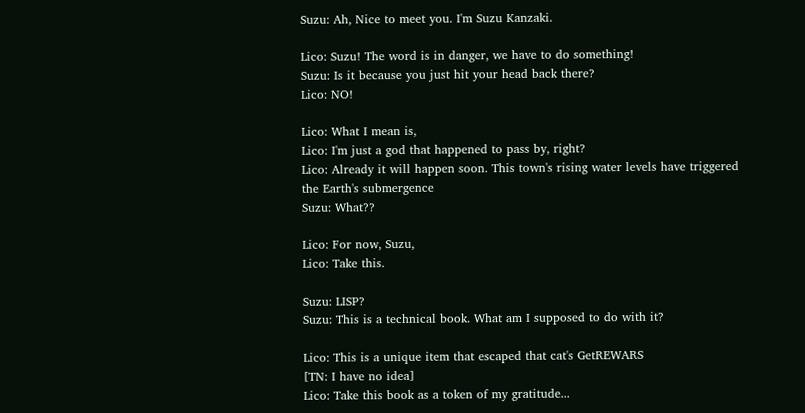Suzu: Ah, Nice to meet you. I'm Suzu Kanzaki.

Lico: Suzu! The word is in danger, we have to do something!
Suzu: Is it because you just hit your head back there?
Lico: NO!

Lico: What I mean is,
Lico: I'm just a god that happened to pass by, right?
Lico: Already it will happen soon. This town's rising water levels have triggered the Earth's submergence
Suzu: What??

Lico: For now, Suzu,
Lico: Take this.

Suzu: LISP?
Suzu: This is a technical book. What am I supposed to do with it?

Lico: This is a unique item that escaped that cat's GetREWARS
[TN: I have no idea]
Lico: Take this book as a token of my gratitude...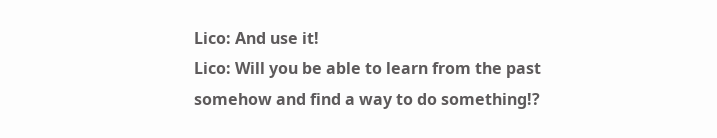Lico: And use it!
Lico: Will you be able to learn from the past somehow and find a way to do something!?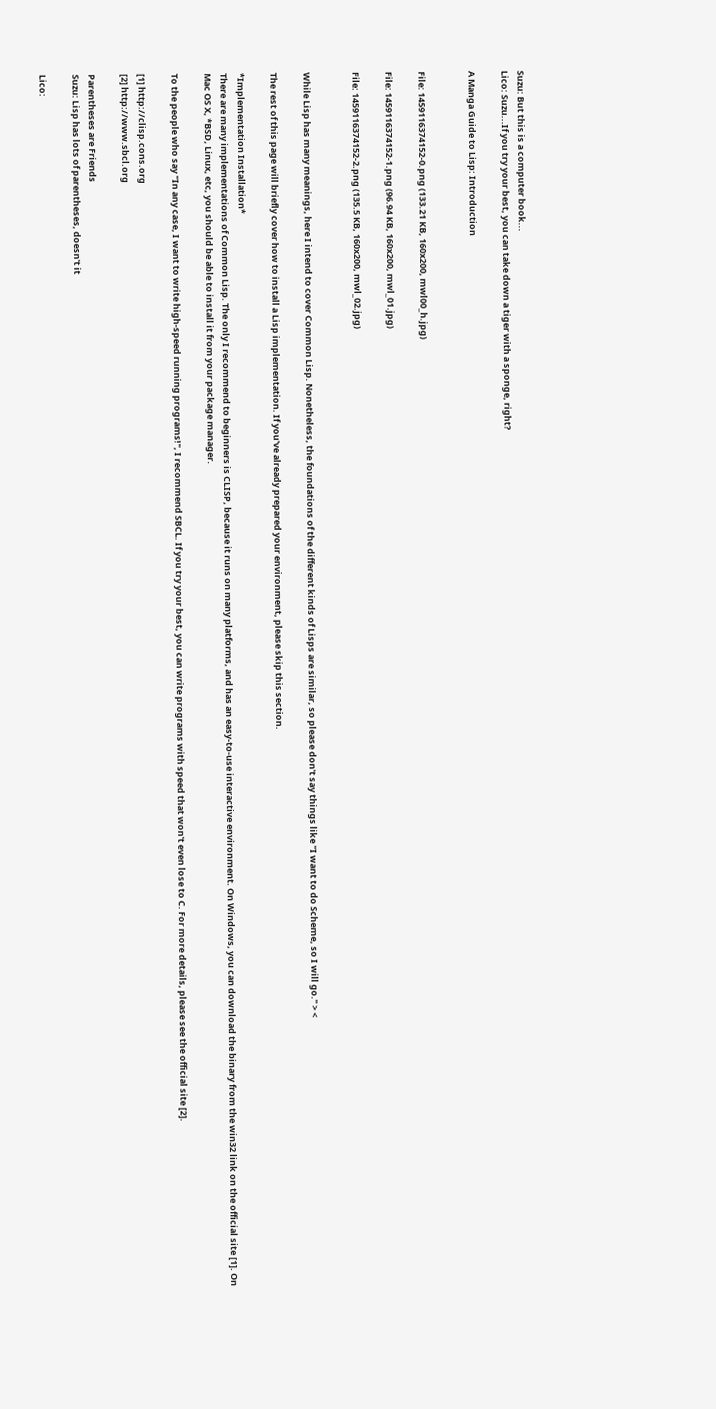Suzu: But this is a computer book...
Lico: Suzu...If you try your best, you can take down a tiger with a sponge, right?

A Manga Guide to Lisp: Introduction


File: 1459116374152-0.png (133.21 KB, 160x200, mwl00_h.jpg)

File: 1459116374152-1.png (96.94 KB, 160x200, mwl_01.jpg)

File: 1459116374152-2.png (135.5 KB, 160x200, mwl_02.jpg)


While Lisp has many meanings, here I intend to cover Common Lisp. Nonetheless, the foundations of the different kinds of Lisps are similar, so please don't say things like "I want to do Scheme, so I will go." > <

The rest of this page will briefly cover how to install a Lisp implementation. If you've already prepared your environment, please skip this section.

*Implementation Installation*
There are many implementations of Common Lisp. The only I recommend to beginners is CLISP, because it runs on many platforms, and has an easy-to-use interactive environment. On Windows, you can download the binary from the win32 link on the official site [1]. On Mac OS X, *BSD, Linux, etc, you should be able to install it from your package manager.

To the people who say "In any case, I want to write high-speed running programs!", I recommend SBCL. If you try your best, you can write programs with speed that won't even lose to C. For more details, please see the official site [2].

[1] http://clisp.cons.org
[2] http://www.sbcl.org

Parentheses are Friends
Suzu: Lisp has lots of parentheses, doesn't it

Lico: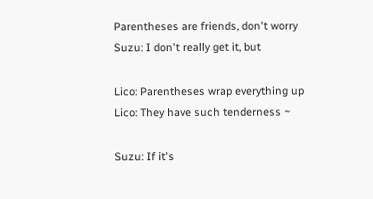Parentheses are friends, don't worry
Suzu: I don't really get it, but

Lico: Parentheses wrap everything up
Lico: They have such tenderness ~

Suzu: If it's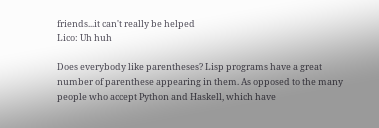friends...it can't really be helped
Lico: Uh huh

Does everybody like parentheses? Lisp programs have a great number of parenthese appearing in them. As opposed to the many people who accept Python and Haskell, which have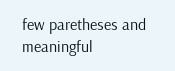few paretheses and meaningful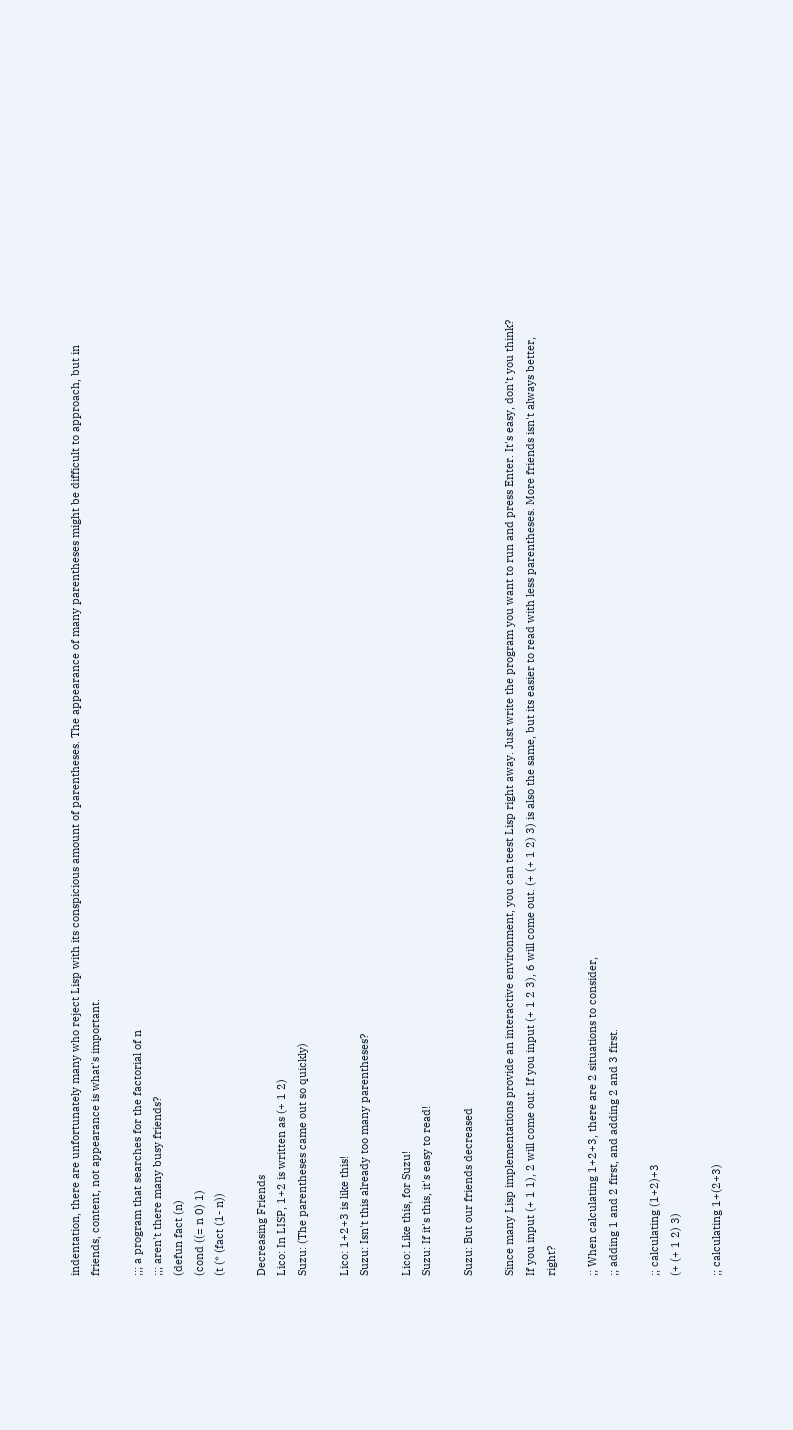indentation, there are unfortunately many who reject Lisp with its conspicious amount of parentheses. The appearance of many parentheses might be difficult to approach, but in friends, content, not appearance is what's important.

;;; a program that searches for the factorial of n
;;; aren't there many busy friends?
(defun fact (n)
(cond ((= n 0) 1)
(t (* (fact (1- n))

Decreasing Friends
Lico: In LISP, 1+2 is written as (+ 1 2)
Suzu: (The parentheses came out so quickly)

Lico: 1+2+3 is like this!
Suzu: Isn't this already too many parentheses?

Lico: Like this, for Suzu!
Suzu: If it's this, it's easy to read!

Suzu: But our friends decreased

Since many Lisp implementations provide an interactive environment, you can teest Lisp right away. Just write the program you want to run and press Enter. It's easy, don't you think? If you input (+ 1 1), 2 will come out. If you input (+ 1 2 3), 6 will come out. (+ (+ 1 2) 3) is also the same, but its easier to read with less parentheses. More friends isn't always better, right?

;; When calculating 1+2+3, there are 2 situations to consider,
;; adding 1 and 2 first, and adding 2 and 3 first.

;; calculating (1+2)+3
(+ (+ 1 2) 3)

;; calculating 1+(2+3)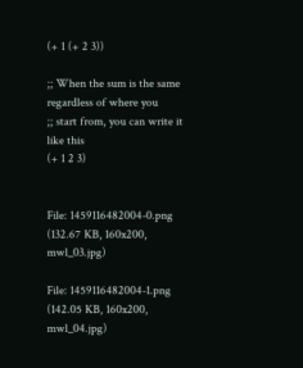(+ 1 (+ 2 3))

;; When the sum is the same regardless of where you
;; start from, you can write it like this
(+ 1 2 3)


File: 1459116482004-0.png (132.67 KB, 160x200, mwl_03.jpg)

File: 1459116482004-1.png (142.05 KB, 160x200, mwl_04.jpg)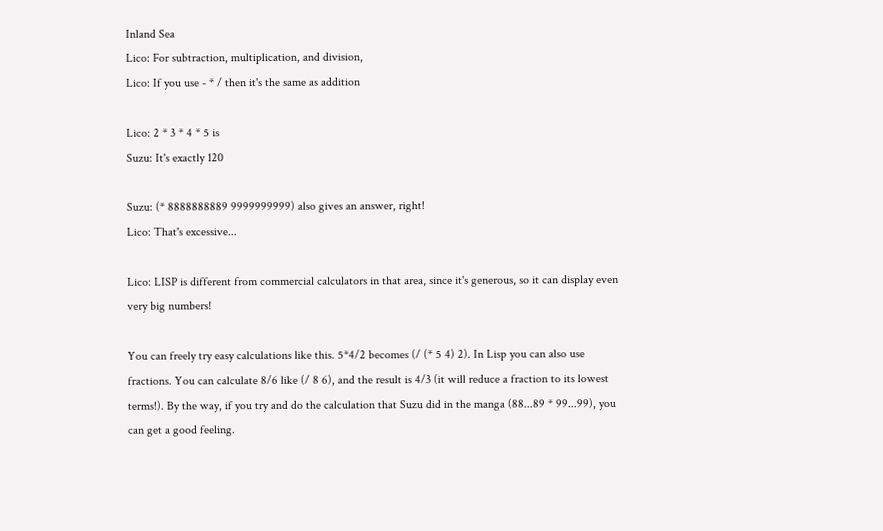Inland Sea
Lico: For subtraction, multiplication, and division,
Lico: If you use - * / then it's the same as addition

Lico: 2 * 3 * 4 * 5 is
Suzu: It's exactly 120

Suzu: (* 8888888889 9999999999) also gives an answer, right!
Lico: That's excessive...

Lico: LISP is different from commercial calculators in that area, since it's generous, so it can display even very big numbers!

You can freely try easy calculations like this. 5*4/2 becomes (/ (* 5 4) 2). In Lisp you can also use fractions. You can calculate 8/6 like (/ 8 6), and the result is 4/3 (it will reduce a fraction to its lowest terms!). By the way, if you try and do the calculation that Suzu did in the manga (88...89 * 99...99), you can get a good feeling.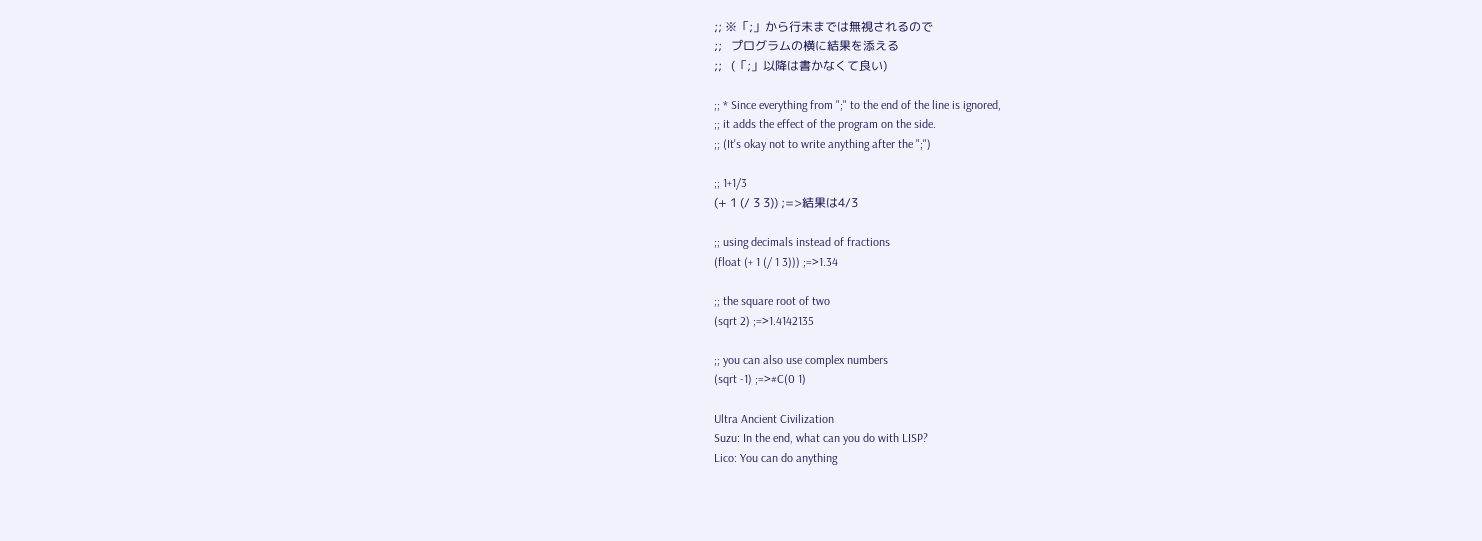;; ※「;」から行末までは無視されるので
;;   プログラムの横に結果を添える
;;   (「;」以降は書かなくて良い)

;; * Since everything from ";" to the end of the line is ignored,
;; it adds the effect of the program on the side.
;; (It's okay not to write anything after the ";")

;; 1+1/3
(+ 1 (/ 3 3)) ;=>結果は4/3

;; using decimals instead of fractions
(float (+ 1 (/ 1 3))) ;=>1.34

;; the square root of two
(sqrt 2) ;=>1.4142135

;; you can also use complex numbers
(sqrt -1) ;=>#C(0 1)

Ultra Ancient Civilization
Suzu: In the end, what can you do with LISP?
Lico: You can do anything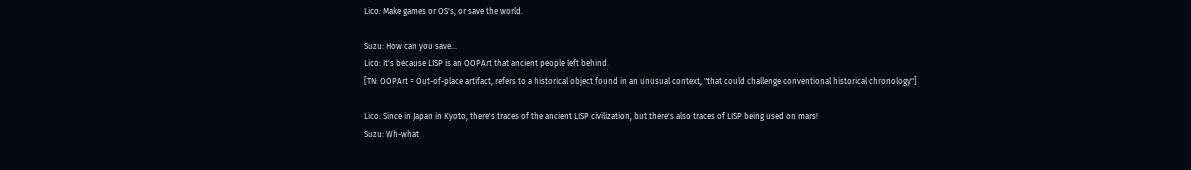Lico: Make games or OS's, or save the world.

Suzu: How can you save...
Lico: It's because LISP is an OOPArt that ancient people left behind.
[TN: OOPArt = Out-of-place artifact, refers to a historical object found in an unusual context, "that could challenge conventional historical chronology"]

Lico: Since in Japan in Kyoto, there's traces of the ancient LISP civilization, but there's also traces of LISP being used on mars!
Suzu: Wh-what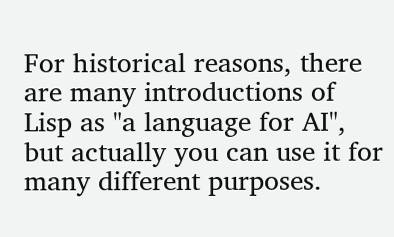For historical reasons, there are many introductions of Lisp as "a language for AI", but actually you can use it for many different purposes.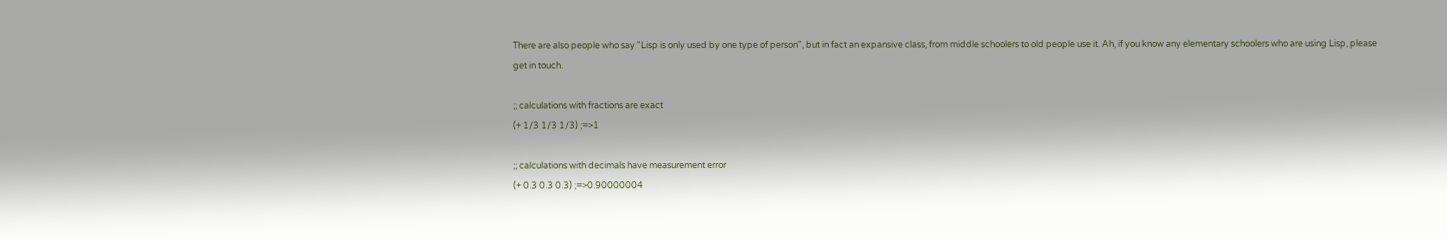There are also people who say "Lisp is only used by one type of person", but in fact an expansive class, from middle schoolers to old people use it. Ah, if you know any elementary schoolers who are using Lisp, please get in touch.

;; calculations with fractions are exact
(+ 1/3 1/3 1/3) ;=>1

;; calculations with decimals have measurement error
(+ 0.3 0.3 0.3) ;=>0.90000004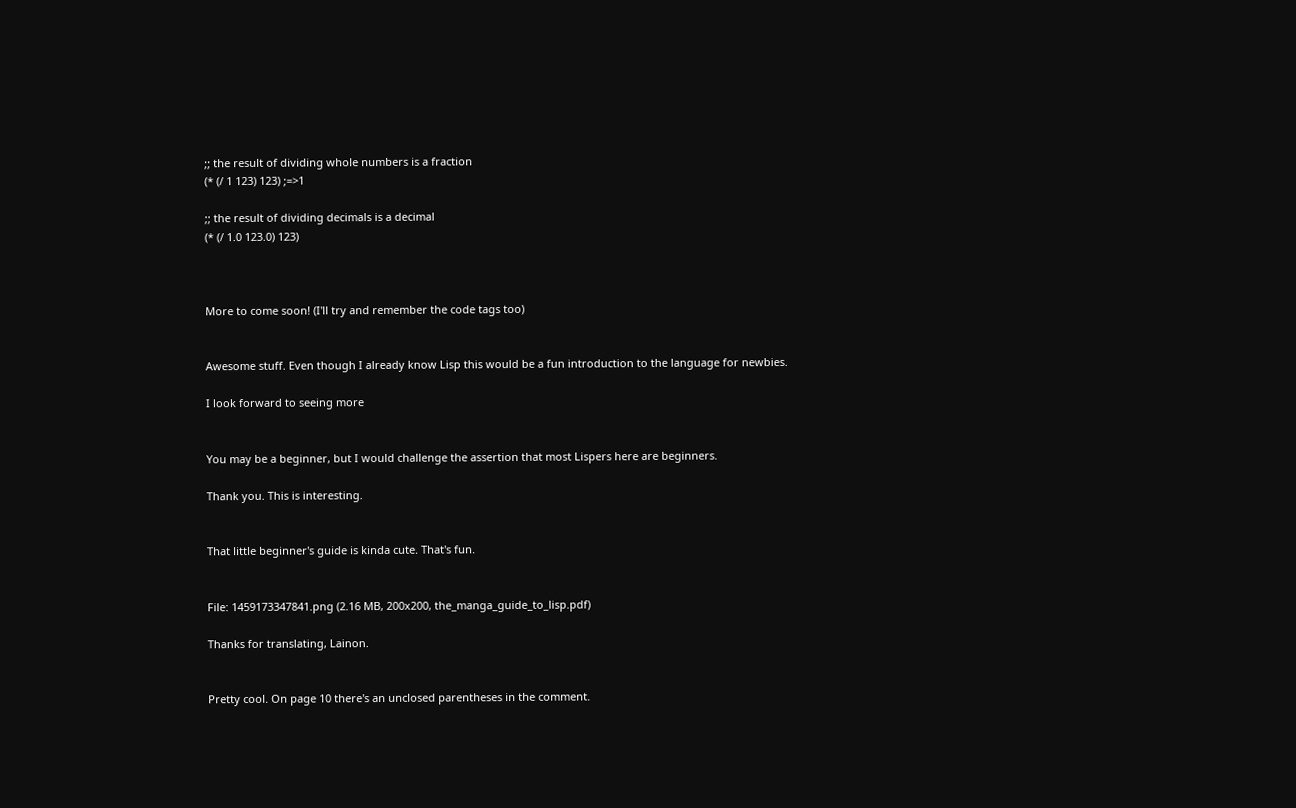;; the result of dividing whole numbers is a fraction
(* (/ 1 123) 123) ;=>1

;; the result of dividing decimals is a decimal
(* (/ 1.0 123.0) 123)



More to come soon! (I'll try and remember the code tags too)


Awesome stuff. Even though I already know Lisp this would be a fun introduction to the language for newbies.

I look forward to seeing more


You may be a beginner, but I would challenge the assertion that most Lispers here are beginners.

Thank you. This is interesting.


That little beginner's guide is kinda cute. That's fun.


File: 1459173347841.png (2.16 MB, 200x200, the_manga_guide_to_lisp.pdf)

Thanks for translating, Lainon.


Pretty cool. On page 10 there's an unclosed parentheses in the comment.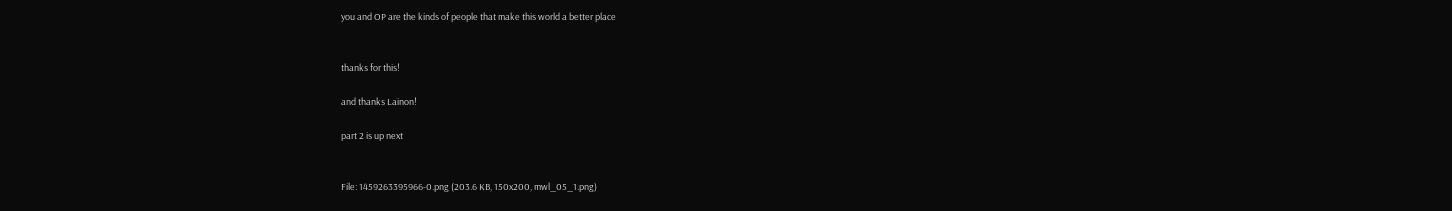you and OP are the kinds of people that make this world a better place


thanks for this!

and thanks Lainon!

part 2 is up next


File: 1459263395966-0.png (203.6 KB, 150x200, mwl_05_1.png)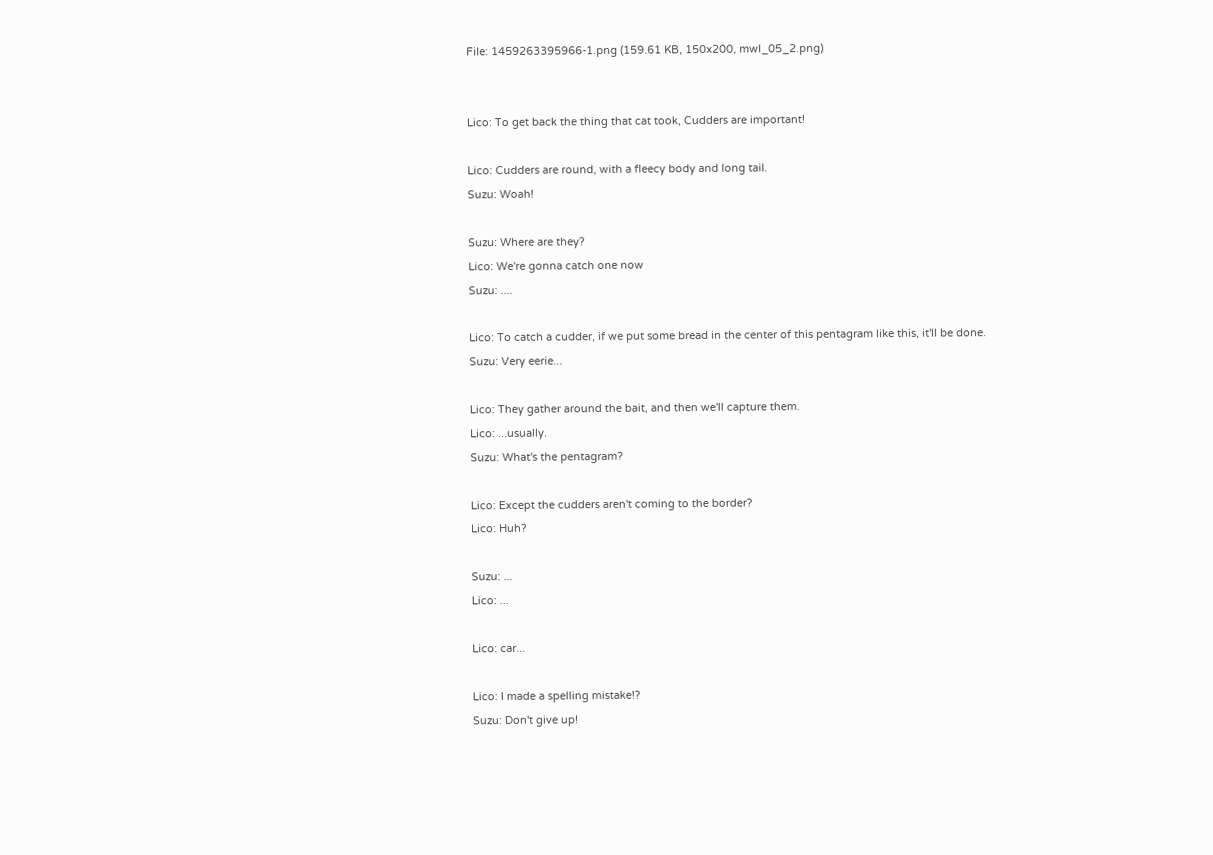File: 1459263395966-1.png (159.61 KB, 150x200, mwl_05_2.png)


Lico: To get back the thing that cat took, Cudders are important!

Lico: Cudders are round, with a fleecy body and long tail.
Suzu: Woah!

Suzu: Where are they?
Lico: We're gonna catch one now
Suzu: ....

Lico: To catch a cudder, if we put some bread in the center of this pentagram like this, it'll be done.
Suzu: Very eerie...

Lico: They gather around the bait, and then we'll capture them.
Lico: ...usually.
Suzu: What's the pentagram?

Lico: Except the cudders aren't coming to the border?
Lico: Huh?

Suzu: ...
Lico: ...

Lico: car...

Lico: I made a spelling mistake!?
Suzu: Don't give up!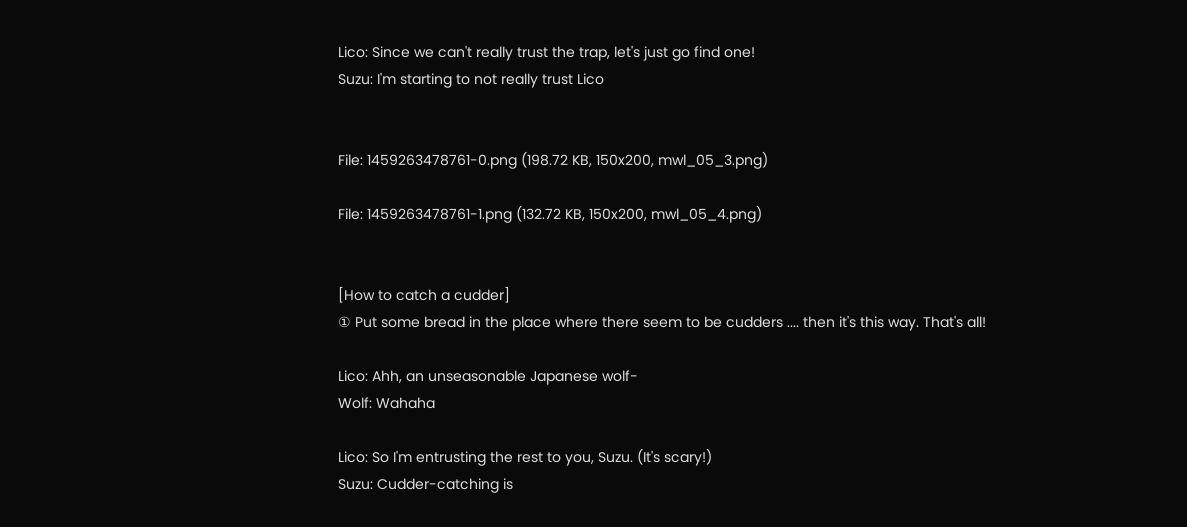Lico: Since we can't really trust the trap, let's just go find one!
Suzu: I'm starting to not really trust Lico


File: 1459263478761-0.png (198.72 KB, 150x200, mwl_05_3.png)

File: 1459263478761-1.png (132.72 KB, 150x200, mwl_05_4.png)


[How to catch a cudder]
① Put some bread in the place where there seem to be cudders .... then it's this way. That's all!

Lico: Ahh, an unseasonable Japanese wolf-
Wolf: Wahaha

Lico: So I'm entrusting the rest to you, Suzu. (It's scary!)
Suzu: Cudder-catching is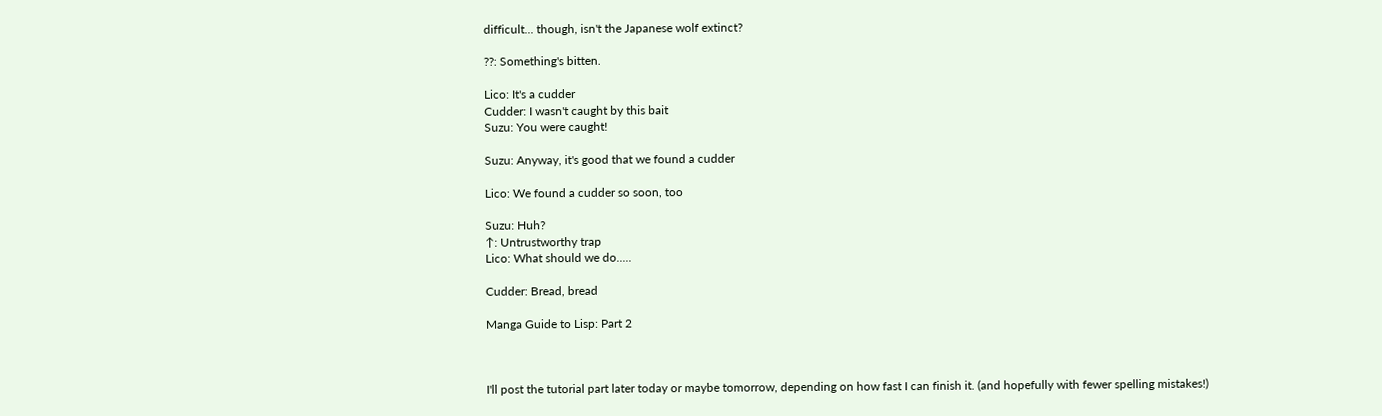difficult... though, isn't the Japanese wolf extinct?

??: Something's bitten.

Lico: It's a cudder
Cudder: I wasn't caught by this bait
Suzu: You were caught!

Suzu: Anyway, it's good that we found a cudder

Lico: We found a cudder so soon, too

Suzu: Huh?
↑: Untrustworthy trap
Lico: What should we do.....

Cudder: Bread, bread

Manga Guide to Lisp: Part 2



I'll post the tutorial part later today or maybe tomorrow, depending on how fast I can finish it. (and hopefully with fewer spelling mistakes!)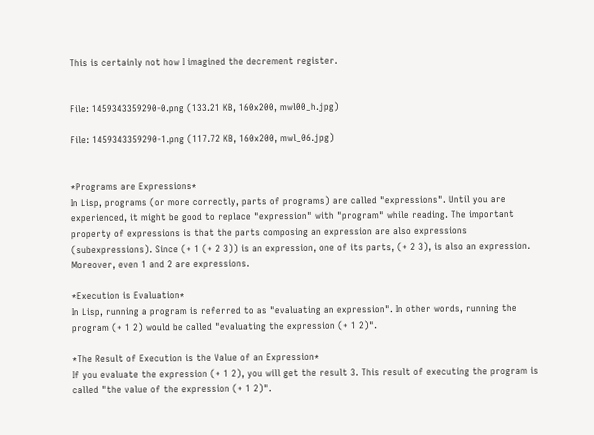This is certainly not how I imagined the decrement register.


File: 1459343359290-0.png (133.21 KB, 160x200, mwl00_h.jpg)

File: 1459343359290-1.png (117.72 KB, 160x200, mwl_06.jpg)


*Programs are Expressions*
In Lisp, programs (or more correctly, parts of programs) are called "expressions". Until you are experienced, it might be good to replace "expression" with "program" while reading. The important property of expressions is that the parts composing an expression are also expressions (subexpressions). Since (+ 1 (+ 2 3)) is an expression, one of its parts, (+ 2 3), is also an expression. Moreover, even 1 and 2 are expressions.

*Execution is Evaluation*
In Lisp, running a program is referred to as "evaluating an expression". In other words, running the program (+ 1 2) would be called "evaluating the expression (+ 1 2)".

*The Result of Execution is the Value of an Expression*
If you evaluate the expression (+ 1 2), you will get the result 3. This result of executing the program is called "the value of the expression (+ 1 2)".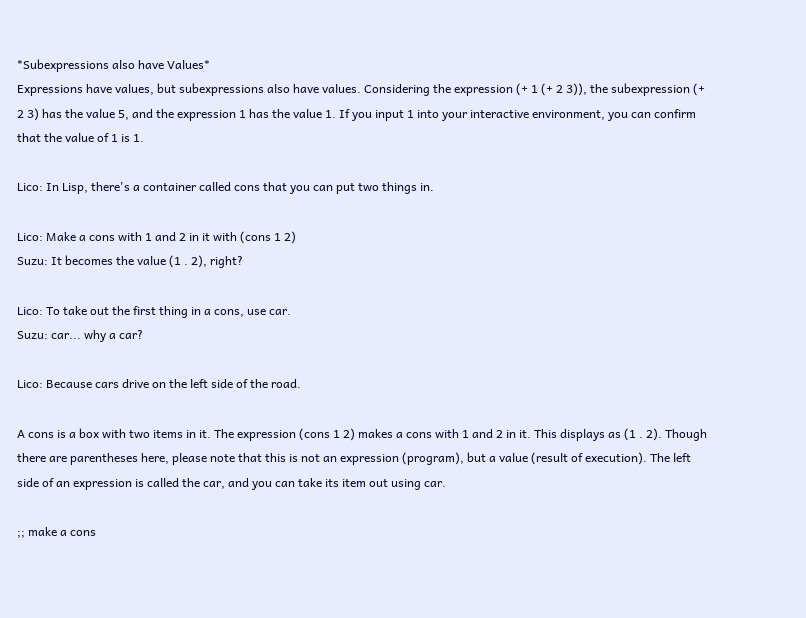*Subexpressions also have Values*
Expressions have values, but subexpressions also have values. Considering the expression (+ 1 (+ 2 3)), the subexpression (+ 2 3) has the value 5, and the expression 1 has the value 1. If you input 1 into your interactive environment, you can confirm that the value of 1 is 1.

Lico: In Lisp, there's a container called cons that you can put two things in.

Lico: Make a cons with 1 and 2 in it with (cons 1 2)
Suzu: It becomes the value (1 . 2), right?

Lico: To take out the first thing in a cons, use car.
Suzu: car... why a car?

Lico: Because cars drive on the left side of the road.

A cons is a box with two items in it. The expression (cons 1 2) makes a cons with 1 and 2 in it. This displays as (1 . 2). Though there are parentheses here, please note that this is not an expression (program), but a value (result of execution). The left side of an expression is called the car, and you can take its item out using car.

;; make a cons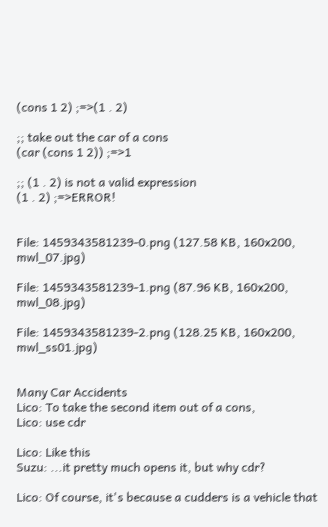(cons 1 2) ;=>(1 . 2)

;; take out the car of a cons
(car (cons 1 2)) ;=>1

;; (1 . 2) is not a valid expression
(1 . 2) ;=>ERROR!


File: 1459343581239-0.png (127.58 KB, 160x200, mwl_07.jpg)

File: 1459343581239-1.png (87.96 KB, 160x200, mwl_08.jpg)

File: 1459343581239-2.png (128.25 KB, 160x200, mwl_ss01.jpg)


Many Car Accidents
Lico: To take the second item out of a cons,
Lico: use cdr

Lico: Like this
Suzu: ...it pretty much opens it, but why cdr?

Lico: Of course, it's because a cudders is a vehicle that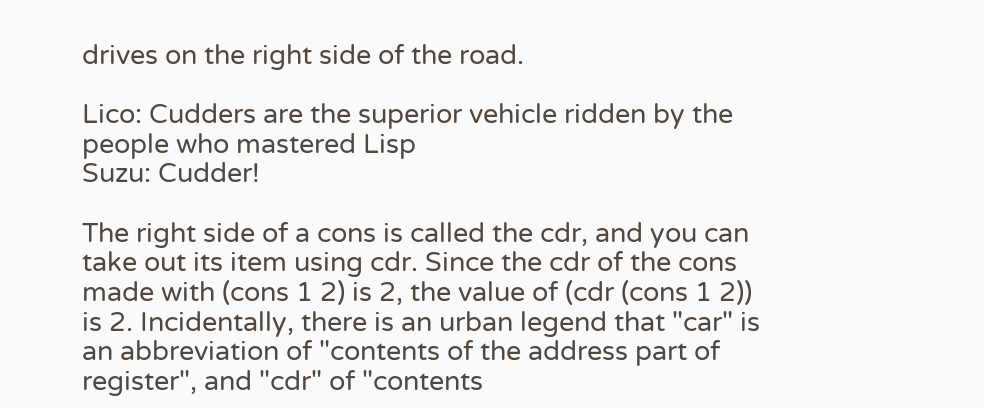drives on the right side of the road.

Lico: Cudders are the superior vehicle ridden by the people who mastered Lisp
Suzu: Cudder!

The right side of a cons is called the cdr, and you can take out its item using cdr. Since the cdr of the cons made with (cons 1 2) is 2, the value of (cdr (cons 1 2)) is 2. Incidentally, there is an urban legend that "car" is an abbreviation of "contents of the address part of register", and "cdr" of "contents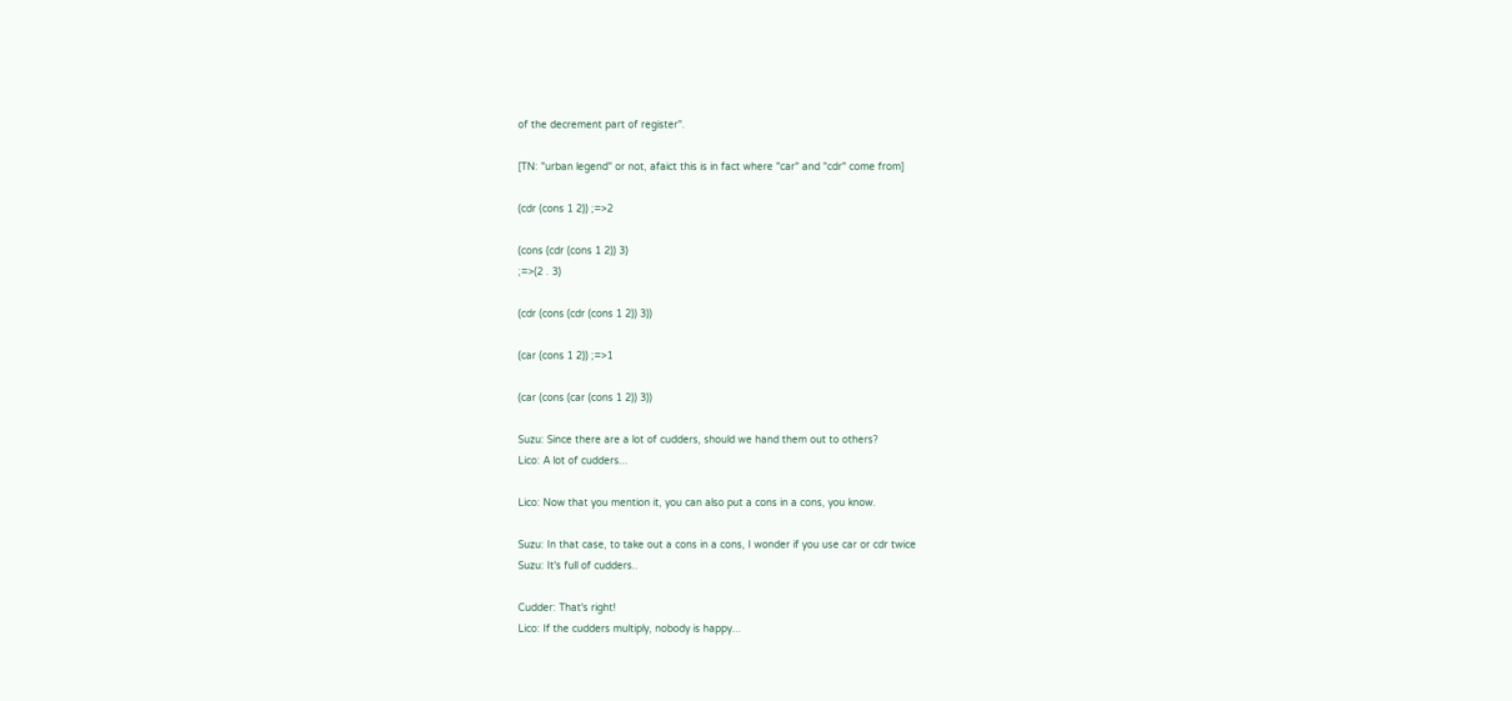of the decrement part of register".

[TN: "urban legend" or not, afaict this is in fact where "car" and "cdr" come from]

(cdr (cons 1 2)) ;=>2

(cons (cdr (cons 1 2)) 3)
;=>(2 . 3)

(cdr (cons (cdr (cons 1 2)) 3))

(car (cons 1 2)) ;=>1

(car (cons (car (cons 1 2)) 3))

Suzu: Since there are a lot of cudders, should we hand them out to others?
Lico: A lot of cudders...

Lico: Now that you mention it, you can also put a cons in a cons, you know.

Suzu: In that case, to take out a cons in a cons, I wonder if you use car or cdr twice
Suzu: It's full of cudders..

Cudder: That's right!
Lico: If the cudders multiply, nobody is happy...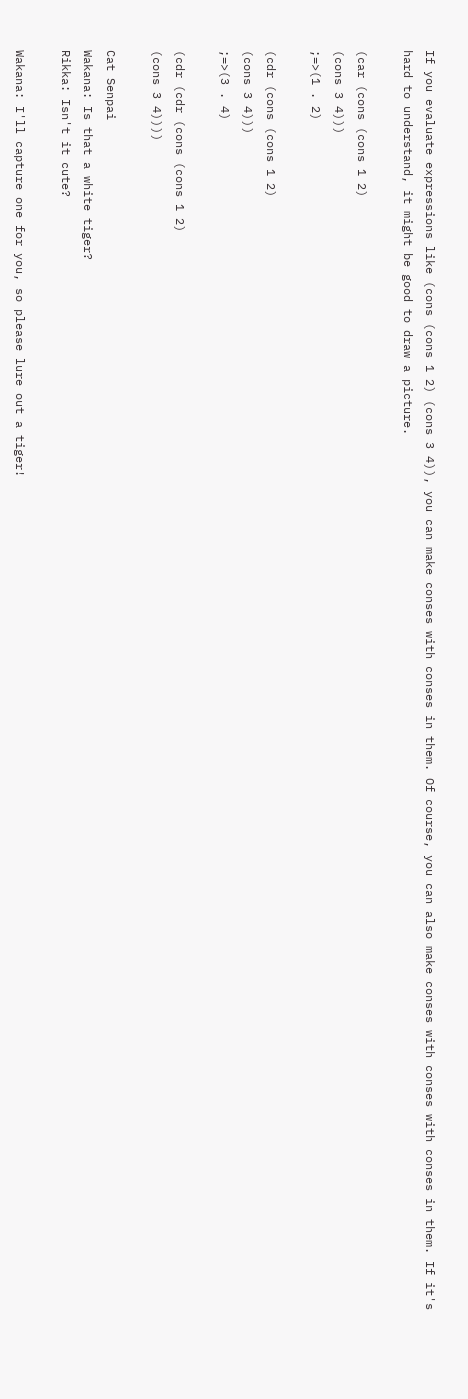If you evaluate expressions like (cons (cons 1 2) (cons 3 4)), you can make conses with conses in them. Of course, you can also make conses with conses with conses in them. If it's hard to understand, it might be good to draw a picture.

(car (cons (cons 1 2)
(cons 3 4)))
;=>(1 . 2)

(cdr (cons (cons 1 2)
(cons 3 4)))
;=>(3 . 4)

(cdr (cdr (cons (cons 1 2)
(cons 3 4))))

Cat Senpai
Wakana: Is that a white tiger?
Rikka: Isn't it cute?

Wakana: I'll capture one for you, so please lure out a tiger!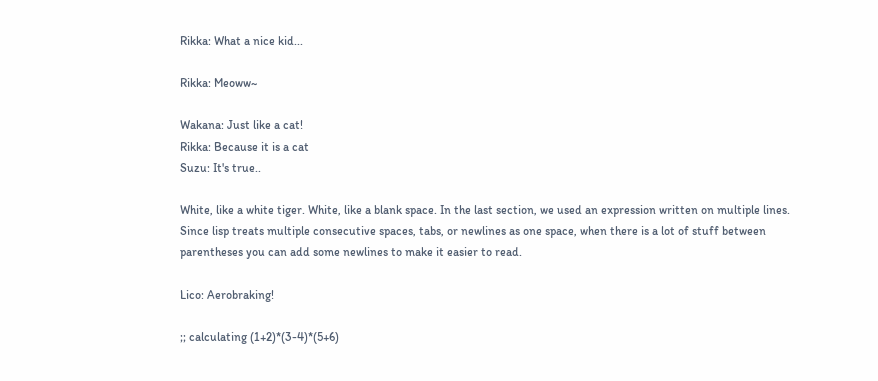Rikka: What a nice kid...

Rikka: Meoww~

Wakana: Just like a cat!
Rikka: Because it is a cat
Suzu: It's true..

White, like a white tiger. White, like a blank space. In the last section, we used an expression written on multiple lines. Since lisp treats multiple consecutive spaces, tabs, or newlines as one space, when there is a lot of stuff between parentheses you can add some newlines to make it easier to read.

Lico: Aerobraking!

;; calculating (1+2)*(3-4)*(5+6)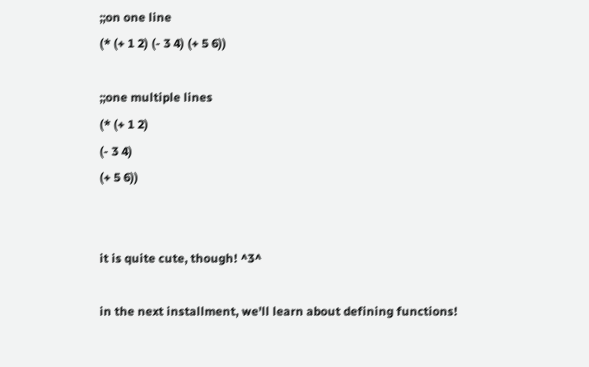;;on one line
(* (+ 1 2) (- 3 4) (+ 5 6))

;;one multiple lines
(* (+ 1 2)
(- 3 4)
(+ 5 6))


it is quite cute, though! ^3^

in the next installment, we'll learn about defining functions!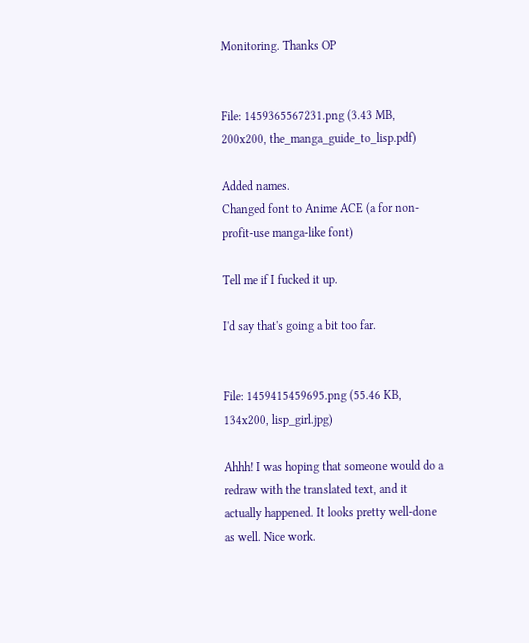Monitoring. Thanks OP


File: 1459365567231.png (3.43 MB, 200x200, the_manga_guide_to_lisp.pdf)

Added names.
Changed font to Anime ACE (a for non-profit-use manga-like font)

Tell me if I fucked it up.

I'd say that's going a bit too far.


File: 1459415459695.png (55.46 KB, 134x200, lisp_girl.jpg)

Ahhh! I was hoping that someone would do a redraw with the translated text, and it actually happened. It looks pretty well-done as well. Nice work.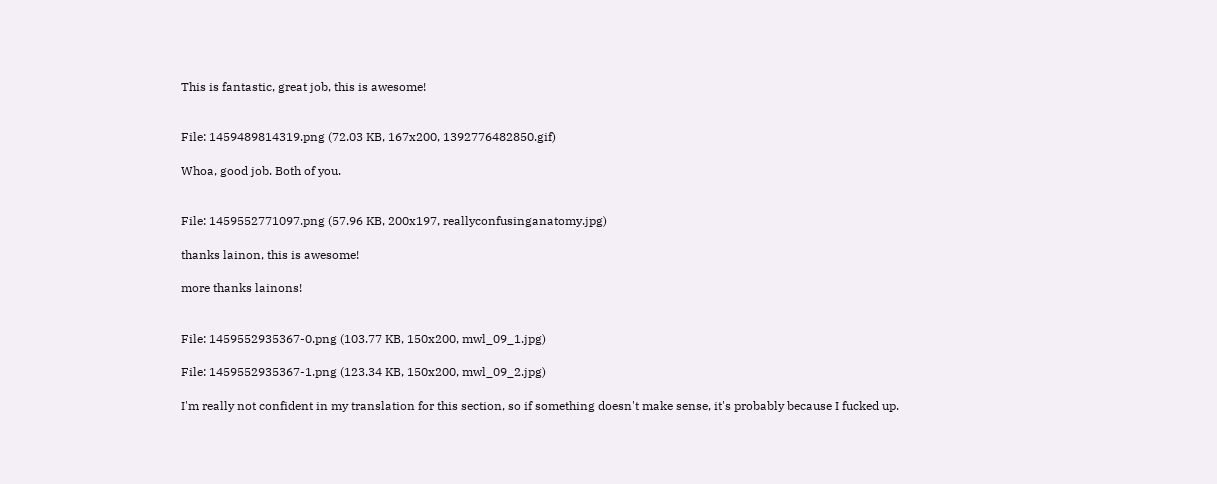This is fantastic, great job, this is awesome!


File: 1459489814319.png (72.03 KB, 167x200, 1392776482850.gif)

Whoa, good job. Both of you.


File: 1459552771097.png (57.96 KB, 200x197, reallyconfusinganatomy.jpg)

thanks lainon, this is awesome!

more thanks lainons!


File: 1459552935367-0.png (103.77 KB, 150x200, mwl_09_1.jpg)

File: 1459552935367-1.png (123.34 KB, 150x200, mwl_09_2.jpg)

I'm really not confident in my translation for this section, so if something doesn't make sense, it's probably because I fucked up.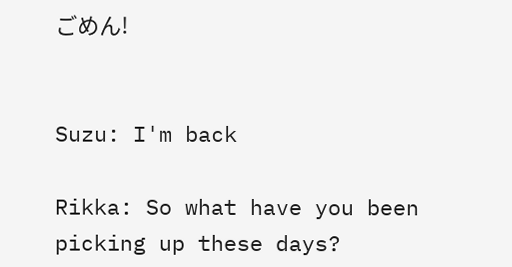ごめん!


Suzu: I'm back

Rikka: So what have you been picking up these days?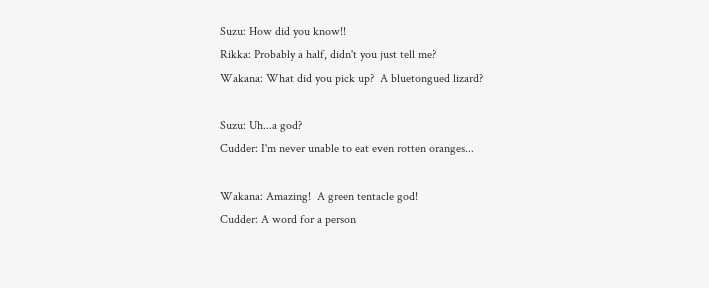Suzu: How did you know!!
Rikka: Probably a half, didn't you just tell me?
Wakana: What did you pick up?  A bluetongued lizard?

Suzu: Uh...a god?
Cudder: I'm never unable to eat even rotten oranges...

Wakana: Amazing!  A green tentacle god!
Cudder: A word for a person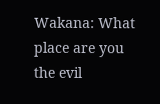Wakana: What place are you the evil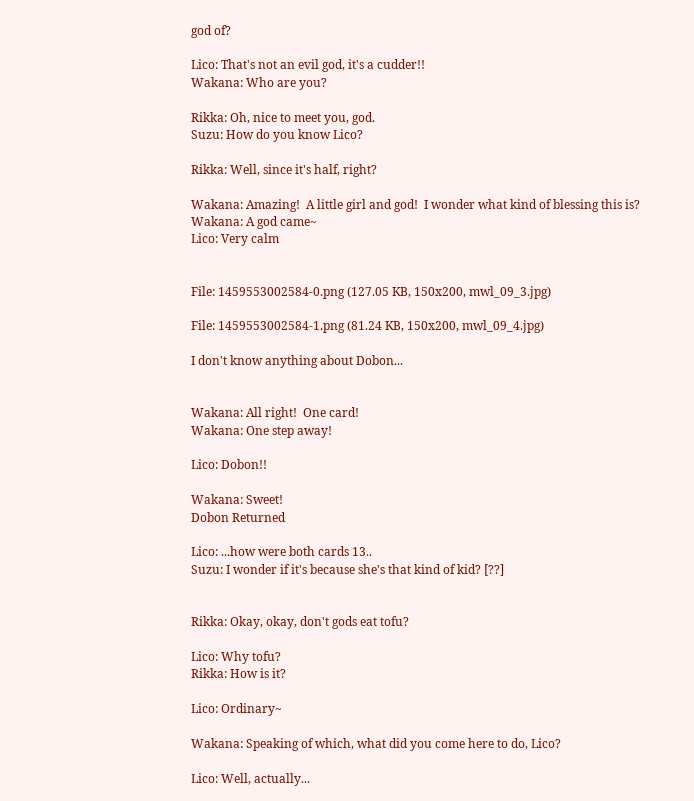god of?

Lico: That's not an evil god, it's a cudder!!
Wakana: Who are you?

Rikka: Oh, nice to meet you, god.
Suzu: How do you know Lico?

Rikka: Well, since it's half, right?

Wakana: Amazing!  A little girl and god!  I wonder what kind of blessing this is?
Wakana: A god came~
Lico: Very calm


File: 1459553002584-0.png (127.05 KB, 150x200, mwl_09_3.jpg)

File: 1459553002584-1.png (81.24 KB, 150x200, mwl_09_4.jpg)

I don't know anything about Dobon...


Wakana: All right!  One card!
Wakana: One step away!

Lico: Dobon!!

Wakana: Sweet!
Dobon Returned

Lico: ...how were both cards 13..
Suzu: I wonder if it's because she's that kind of kid? [??]


Rikka: Okay, okay, don't gods eat tofu?

Lico: Why tofu?
Rikka: How is it?

Lico: Ordinary~

Wakana: Speaking of which, what did you come here to do, Lico?

Lico: Well, actually...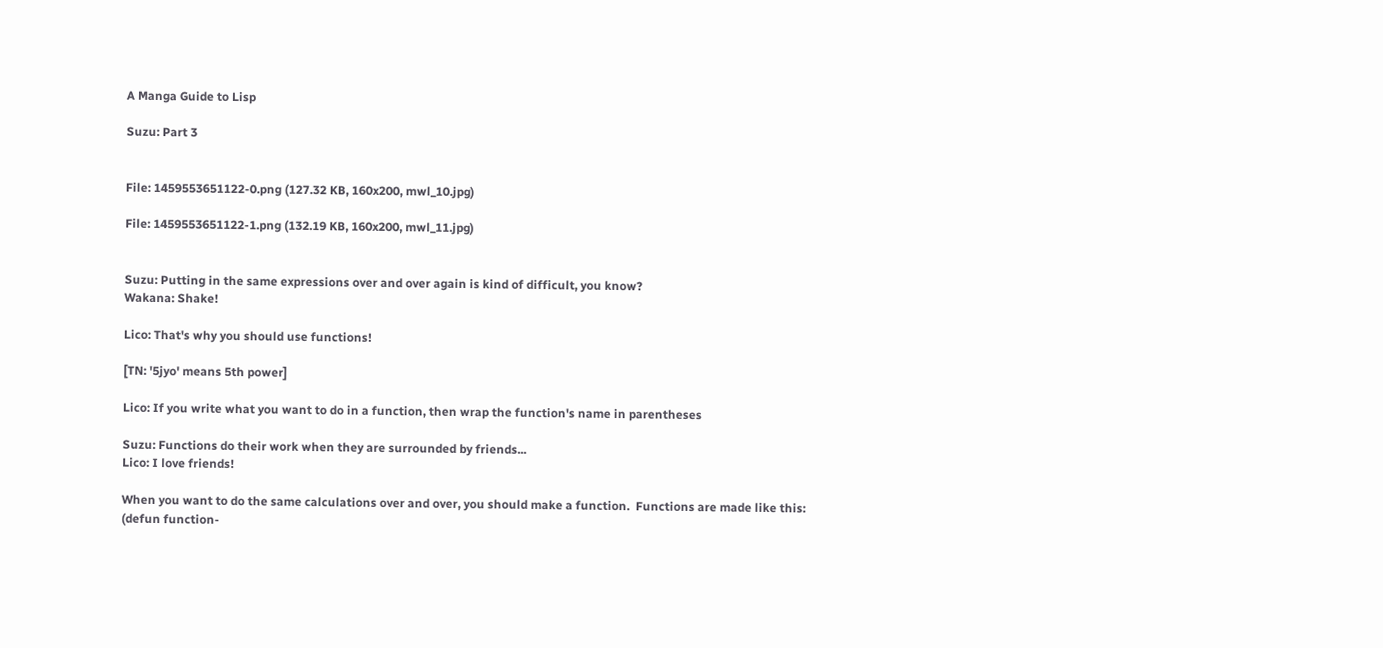A Manga Guide to Lisp

Suzu: Part 3


File: 1459553651122-0.png (127.32 KB, 160x200, mwl_10.jpg)

File: 1459553651122-1.png (132.19 KB, 160x200, mwl_11.jpg)


Suzu: Putting in the same expressions over and over again is kind of difficult, you know?
Wakana: Shake!

Lico: That's why you should use functions!

[TN: '5jyo' means 5th power]

Lico: If you write what you want to do in a function, then wrap the function's name in parentheses

Suzu: Functions do their work when they are surrounded by friends...
Lico: I love friends!

When you want to do the same calculations over and over, you should make a function.  Functions are made like this:
(defun function-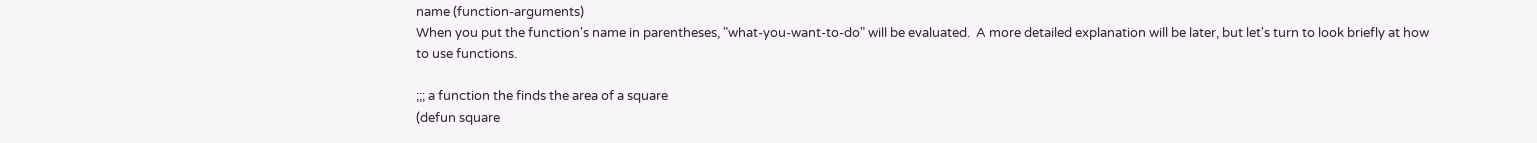name (function-arguments)
When you put the function's name in parentheses, "what-you-want-to-do" will be evaluated.  A more detailed explanation will be later, but let's turn to look briefly at how to use functions.

;;; a function the finds the area of a square
(defun square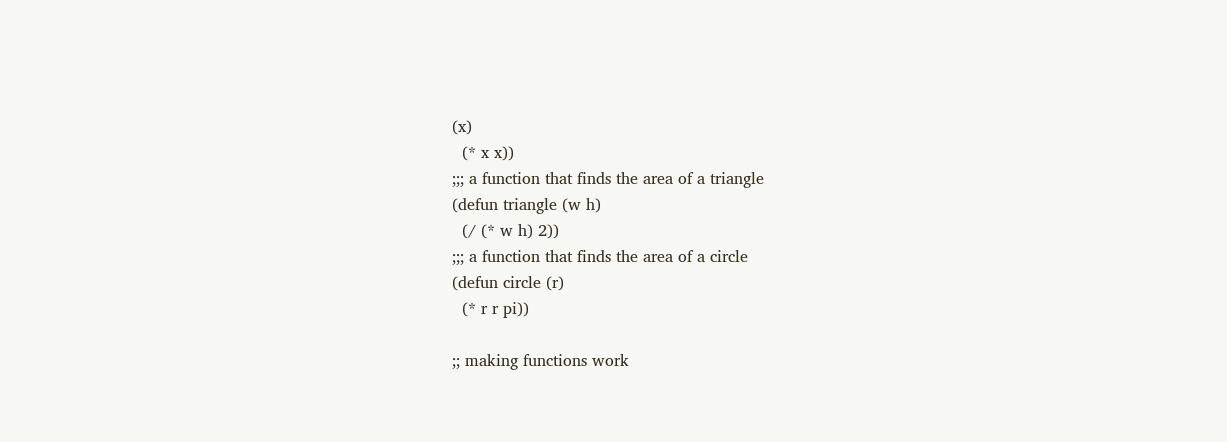(x)
  (* x x))
;;; a function that finds the area of a triangle
(defun triangle (w h)
  (/ (* w h) 2))
;;; a function that finds the area of a circle
(defun circle (r)
  (* r r pi))

;; making functions work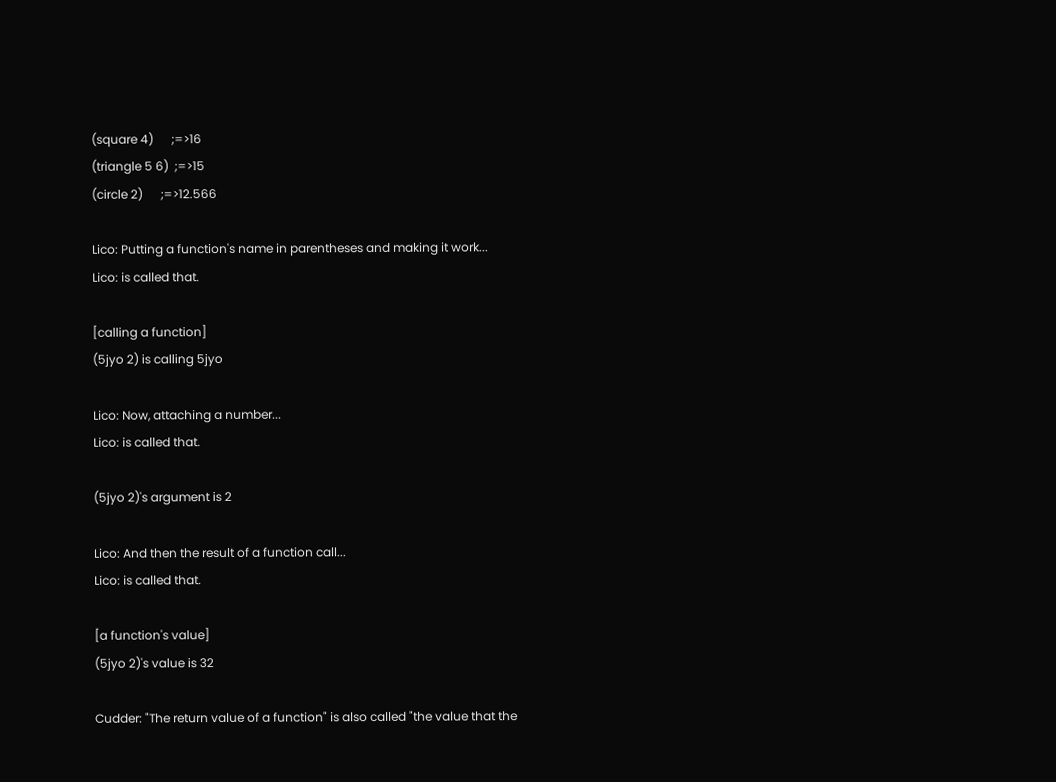(square 4)      ;=>16
(triangle 5 6)  ;=>15
(circle 2)      ;=>12.566

Lico: Putting a function's name in parentheses and making it work...
Lico: is called that.

[calling a function]
(5jyo 2) is calling 5jyo

Lico: Now, attaching a number...
Lico: is called that.

(5jyo 2)'s argument is 2

Lico: And then the result of a function call...
Lico: is called that.

[a function's value]
(5jyo 2)'s value is 32

Cudder: "The return value of a function" is also called "the value that the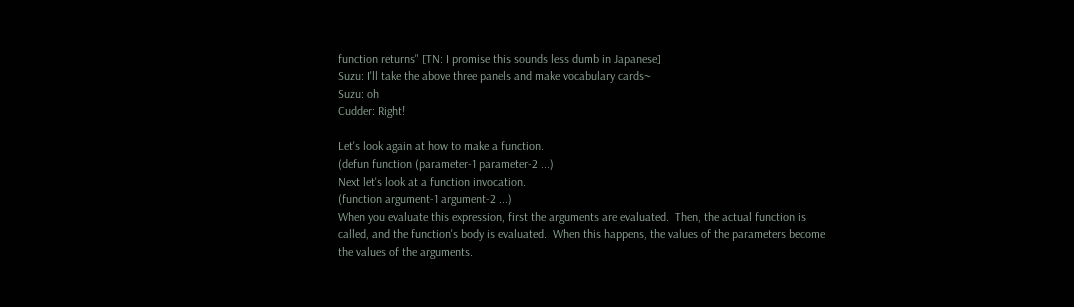function returns" [TN: I promise this sounds less dumb in Japanese]
Suzu: I'll take the above three panels and make vocabulary cards~
Suzu: oh
Cudder: Right!

Let's look again at how to make a function.
(defun function (parameter-1 parameter-2 ...)
Next let's look at a function invocation.
(function argument-1 argument-2 ...)
When you evaluate this expression, first the arguments are evaluated.  Then, the actual function is called, and the function's body is evaluated.  When this happens, the values of the parameters become the values of the arguments.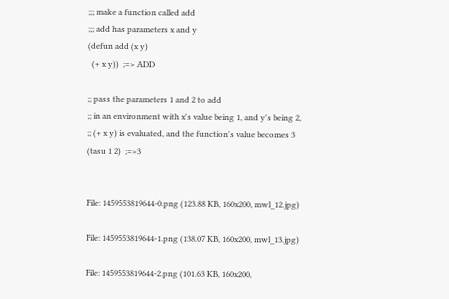;;; make a function called add
;;; add has parameters x and y
(defun add (x y)
  (+ x y))  ;=> ADD

;; pass the parameters 1 and 2 to add
;; in an environment with x's value being 1, and y's being 2,
;; (+ x y) is evaluated, and the function's value becomes 3
(tasu 1 2)  ;=>3


File: 1459553819644-0.png (123.88 KB, 160x200, mwl_12.jpg)

File: 1459553819644-1.png (138.07 KB, 160x200, mwl_13.jpg)

File: 1459553819644-2.png (101.63 KB, 160x200,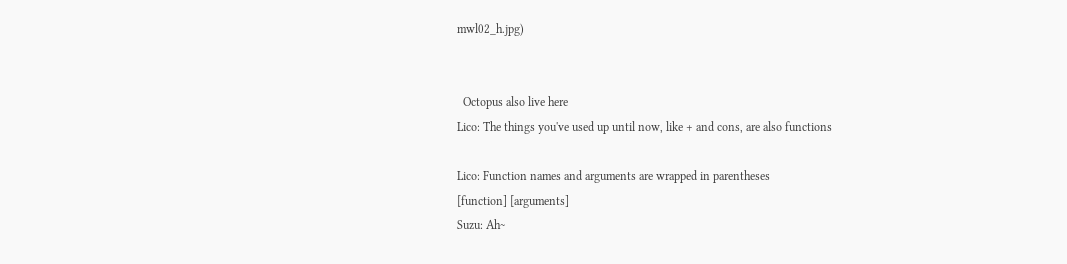mwl02_h.jpg)


  Octopus also live here
Lico: The things you've used up until now, like + and cons, are also functions

Lico: Function names and arguments are wrapped in parentheses
[function] [arguments]
Suzu: Ah~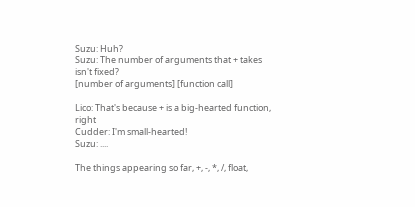Suzu: Huh?
Suzu: The number of arguments that + takes isn't fixed?
[number of arguments] [function call]

Lico: That's because + is a big-hearted function, right
Cudder: I'm small-hearted!
Suzu: ....

The things appearing so far, +, -, *, /, float,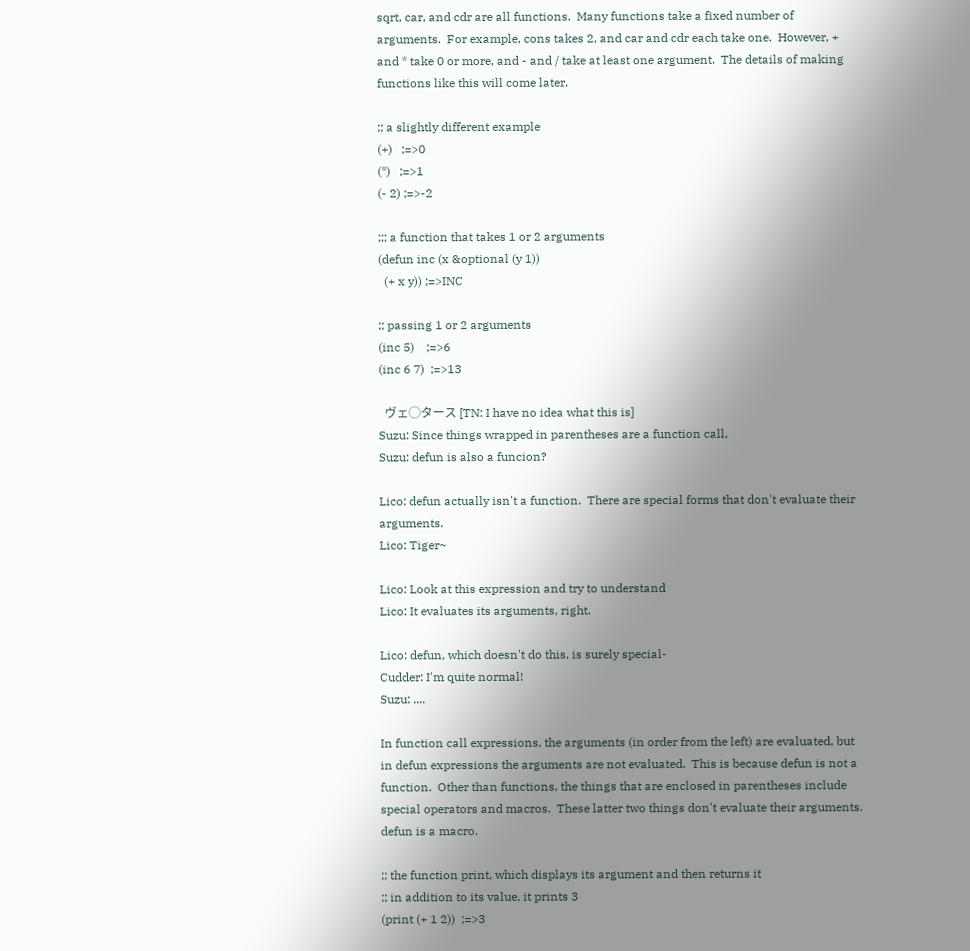sqrt, car, and cdr are all functions.  Many functions take a fixed number of arguments.  For example, cons takes 2, and car and cdr each take one.  However, + and * take 0 or more, and - and / take at least one argument.  The details of making functions like this will come later.

;; a slightly different example
(+)   ;=>0
(*)   ;=>1
(- 2) ;=>-2

;;; a function that takes 1 or 2 arguments
(defun inc (x &optional (y 1))
  (+ x y)) ;=>INC

;; passing 1 or 2 arguments
(inc 5)    ;=>6
(inc 6 7)  ;=>13

  ヴェ◯タース [TN: I have no idea what this is]
Suzu: Since things wrapped in parentheses are a function call,
Suzu: defun is also a funcion?

Lico: defun actually isn't a function.  There are special forms that don't evaluate their arguments.
Lico: Tiger~

Lico: Look at this expression and try to understand
Lico: It evaluates its arguments, right.

Lico: defun, which doesn't do this, is surely special-
Cudder: I'm quite normal!
Suzu: ....

In function call expressions, the arguments (in order from the left) are evaluated, but in defun expressions the arguments are not evaluated.  This is because defun is not a function.  Other than functions, the things that are enclosed in parentheses include special operators and macros.  These latter two things don't evaluate their arguments.  defun is a macro.

;; the function print, which displays its argument and then returns it
;; in addition to its value, it prints 3
(print (+ 1 2))  ;=>3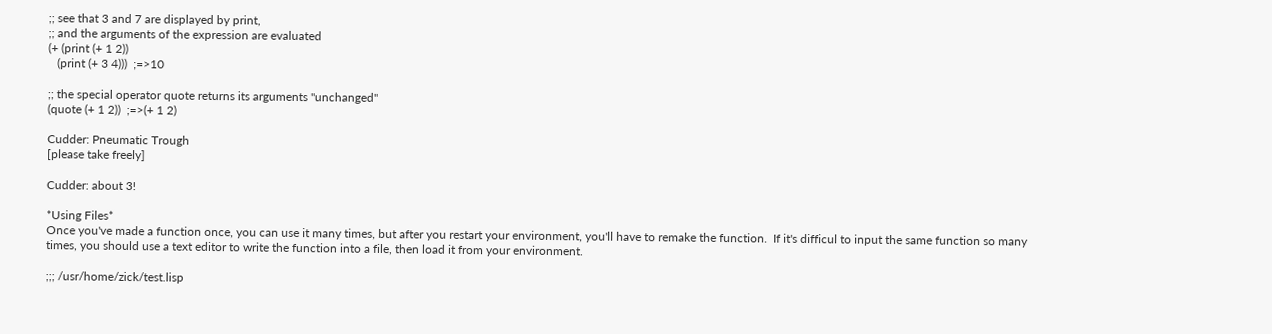;; see that 3 and 7 are displayed by print,
;; and the arguments of the expression are evaluated
(+ (print (+ 1 2))
   (print (+ 3 4)))  ;=>10

;; the special operator quote returns its arguments "unchanged"
(quote (+ 1 2))  ;=>(+ 1 2)

Cudder: Pneumatic Trough
[please take freely]

Cudder: about 3!

*Using Files*
Once you've made a function once, you can use it many times, but after you restart your environment, you'll have to remake the function.  If it's difficul to input the same function so many times, you should use a text editor to write the function into a file, then load it from your environment.

;;; /usr/home/zick/test.lisp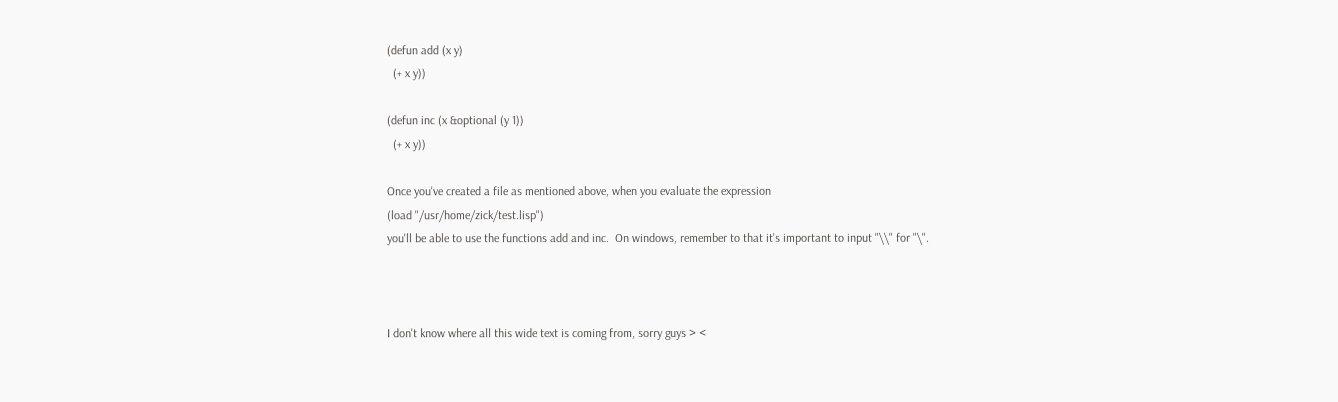(defun add (x y)
  (+ x y))

(defun inc (x &optional (y 1))
  (+ x y))

Once you've created a file as mentioned above, when you evaluate the expression
(load "/usr/home/zick/test.lisp")
you'll be able to use the functions add and inc.  On windows, remember to that it's important to input "\\" for "\".



I don't know where all this wide text is coming from, sorry guys > <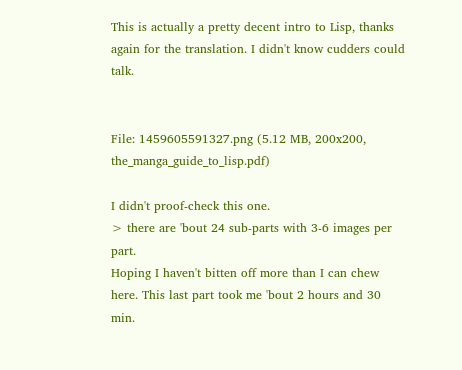This is actually a pretty decent intro to Lisp, thanks again for the translation. I didn't know cudders could talk.


File: 1459605591327.png (5.12 MB, 200x200, the_manga_guide_to_lisp.pdf)

I didn't proof-check this one.
> there are 'bout 24 sub-parts with 3-6 images per part.
Hoping I haven't bitten off more than I can chew here. This last part took me 'bout 2 hours and 30 min.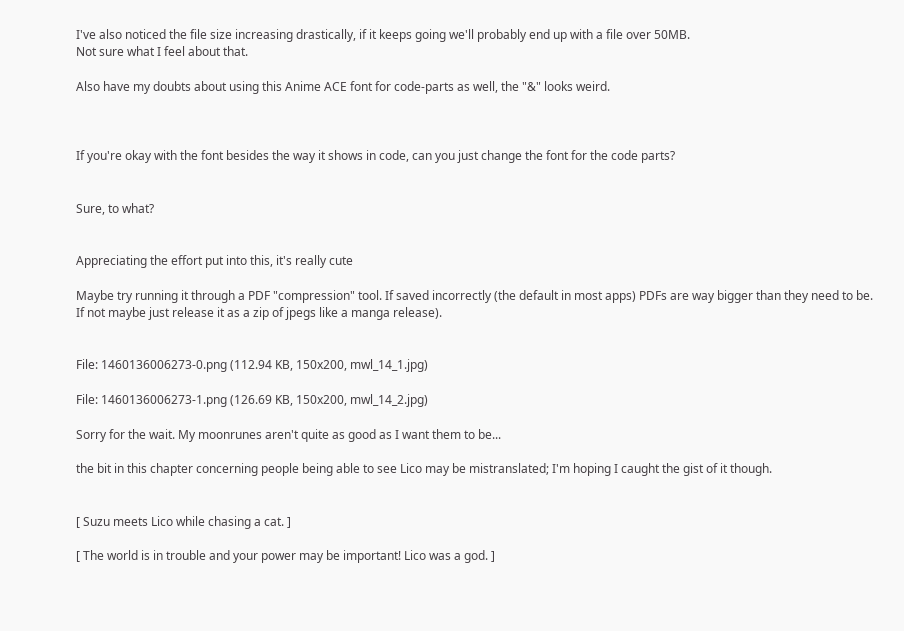I've also noticed the file size increasing drastically, if it keeps going we'll probably end up with a file over 50MB.
Not sure what I feel about that.

Also have my doubts about using this Anime ACE font for code-parts as well, the "&" looks weird.



If you're okay with the font besides the way it shows in code, can you just change the font for the code parts?


Sure, to what?


Appreciating the effort put into this, it's really cute

Maybe try running it through a PDF "compression" tool. If saved incorrectly (the default in most apps) PDFs are way bigger than they need to be.
If not maybe just release it as a zip of jpegs like a manga release).


File: 1460136006273-0.png (112.94 KB, 150x200, mwl_14_1.jpg)

File: 1460136006273-1.png (126.69 KB, 150x200, mwl_14_2.jpg)

Sorry for the wait. My moonrunes aren't quite as good as I want them to be...

the bit in this chapter concerning people being able to see Lico may be mistranslated; I'm hoping I caught the gist of it though.


[ Suzu meets Lico while chasing a cat. ]

[ The world is in trouble and your power may be important! Lico was a god. ]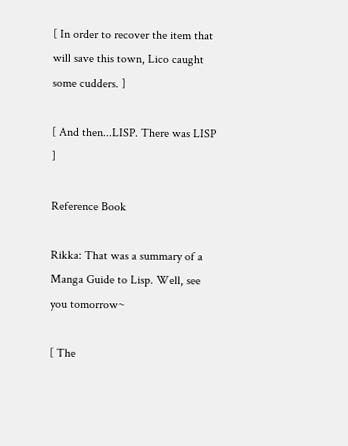[ In order to recover the item that will save this town, Lico caught some cudders. ]

[ And then...LISP. There was LISP ]

Reference Book

Rikka: That was a summary of a Manga Guide to Lisp. Well, see you tomorrow~

[ The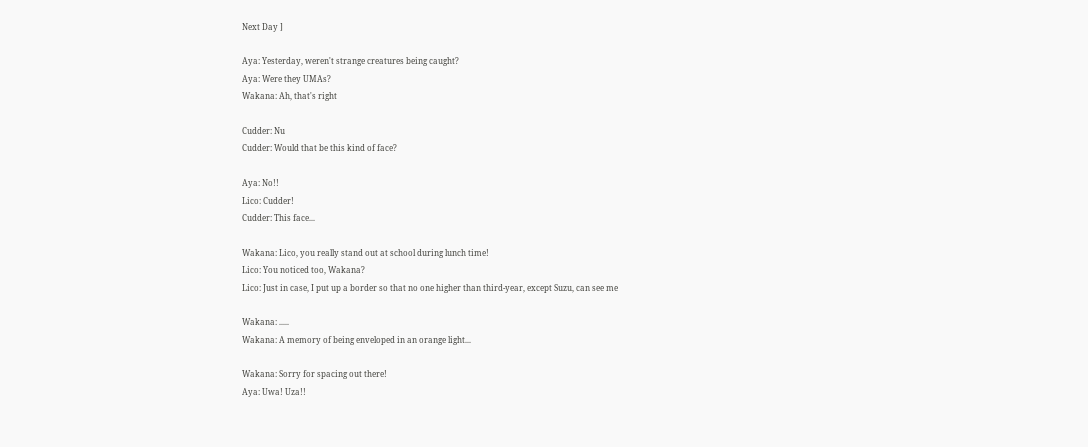Next Day ]

Aya: Yesterday, weren't strange creatures being caught?
Aya: Were they UMAs?
Wakana: Ah, that's right

Cudder: Nu
Cudder: Would that be this kind of face?

Aya: No!!
Lico: Cudder!
Cudder: This face...

Wakana: Lico, you really stand out at school during lunch time!
Lico: You noticed too, Wakana?
Lico: Just in case, I put up a border so that no one higher than third-year, except Suzu, can see me

Wakana: .....
Wakana: A memory of being enveloped in an orange light...

Wakana: Sorry for spacing out there!
Aya: Uwa! Uza!!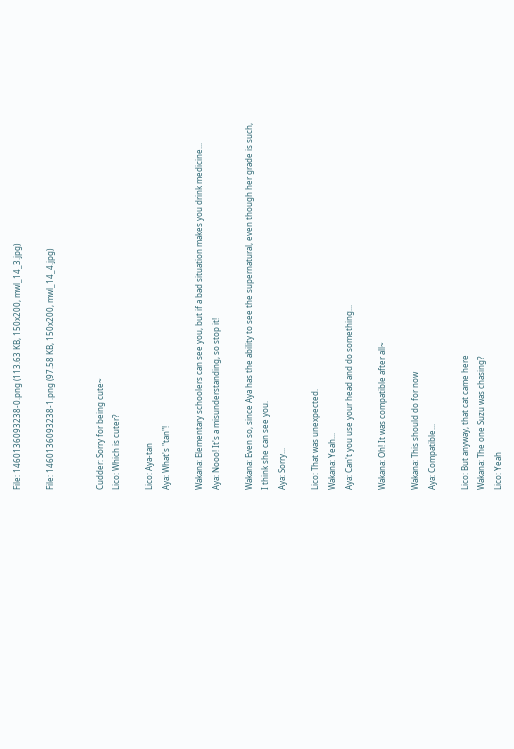File: 1460136093238-0.png (113.63 KB, 150x200, mwl_14_3.jpg)

File: 1460136093238-1.png (97.58 KB, 150x200, mwl_14_4.jpg)


Cudder: Sorry for being cute~
Lico: Which is cuter?

Lico: Aya-tan
Aya: What's "tan"!

Wakana: Elementary schoolers can see you, but if a bad situation makes you drink medicine...
Aya: Nooo! It's a misunderstanding, so stop it!

Wakana: Even so, since Aya has the ability to see the supernatural, even though her grade is such, I think she can see you.
Aya: Sorry...

Lico: That was unexpected.
Wakana: Yeah...
Aya: Can't you use your head and do something...

Wakana: Oh! It was compatible after all~

Wakana: This should do for now
Aya: Compatible...

Lico: But anyway, that cat came here
Wakana: The one Suzu was chasing?
Lico: Yeah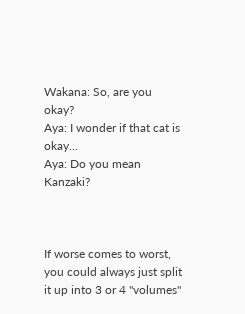Wakana: So, are you okay?
Aya: I wonder if that cat is okay...
Aya: Do you mean Kanzaki?



If worse comes to worst, you could always just split it up into 3 or 4 "volumes"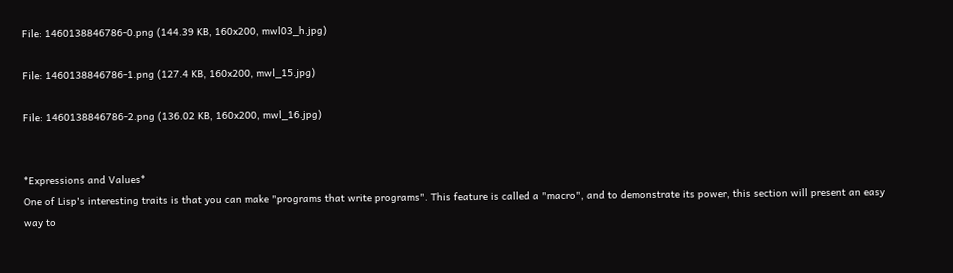File: 1460138846786-0.png (144.39 KB, 160x200, mwl03_h.jpg)

File: 1460138846786-1.png (127.4 KB, 160x200, mwl_15.jpg)

File: 1460138846786-2.png (136.02 KB, 160x200, mwl_16.jpg)


*Expressions and Values*
One of Lisp's interesting traits is that you can make "programs that write programs". This feature is called a "macro", and to demonstrate its power, this section will present an easy way to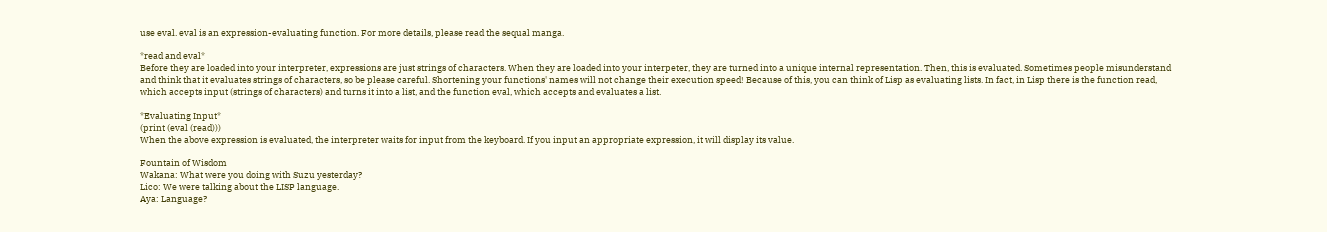use eval. eval is an expression-evaluating function. For more details, please read the sequal manga.

*read and eval*
Before they are loaded into your interpreter, expressions are just strings of characters. When they are loaded into your interpeter, they are turned into a unique internal representation. Then, this is evaluated. Sometimes people misunderstand and think that it evaluates strings of characters, so be please careful. Shortening your functions' names will not change their execution speed! Because of this, you can think of Lisp as evaluating lists. In fact, in Lisp there is the function read, which accepts input (strings of characters) and turns it into a list, and the function eval, which accepts and evaluates a list.

*Evaluating Input*
(print (eval (read)))
When the above expression is evaluated, the interpreter waits for input from the keyboard. If you input an appropriate expression, it will display its value.

Fountain of Wisdom
Wakana: What were you doing with Suzu yesterday?
Lico: We were talking about the LISP language.
Aya: Language?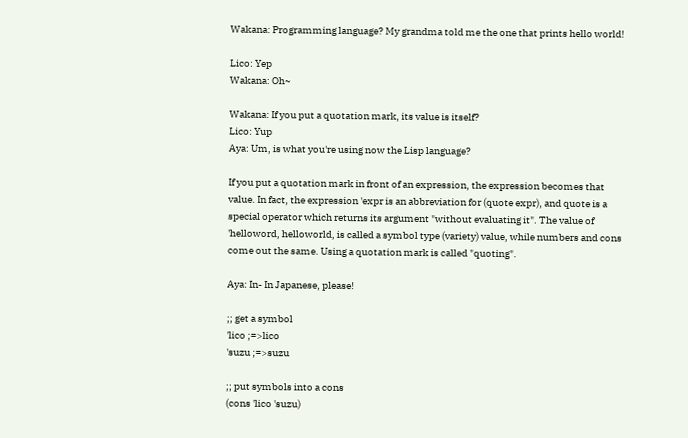Wakana: Programming language? My grandma told me the one that prints hello world!

Lico: Yep
Wakana: Oh~

Wakana: If you put a quotation mark, its value is itself?
Lico: Yup
Aya: Um, is what you're using now the Lisp language?

If you put a quotation mark in front of an expression, the expression becomes that value. In fact, the expression 'expr is an abbreviation for (quote expr), and quote is a special operator which returns its argument "without evaluating it". The value of 'helloword, helloworld, is called a symbol type (variety) value, while numbers and cons come out the same. Using a quotation mark is called "quoting".

Aya: In- In Japanese, please!

;; get a symbol
'lico ;=>lico
'suzu ;=>suzu

;; put symbols into a cons
(cons 'lico 'suzu)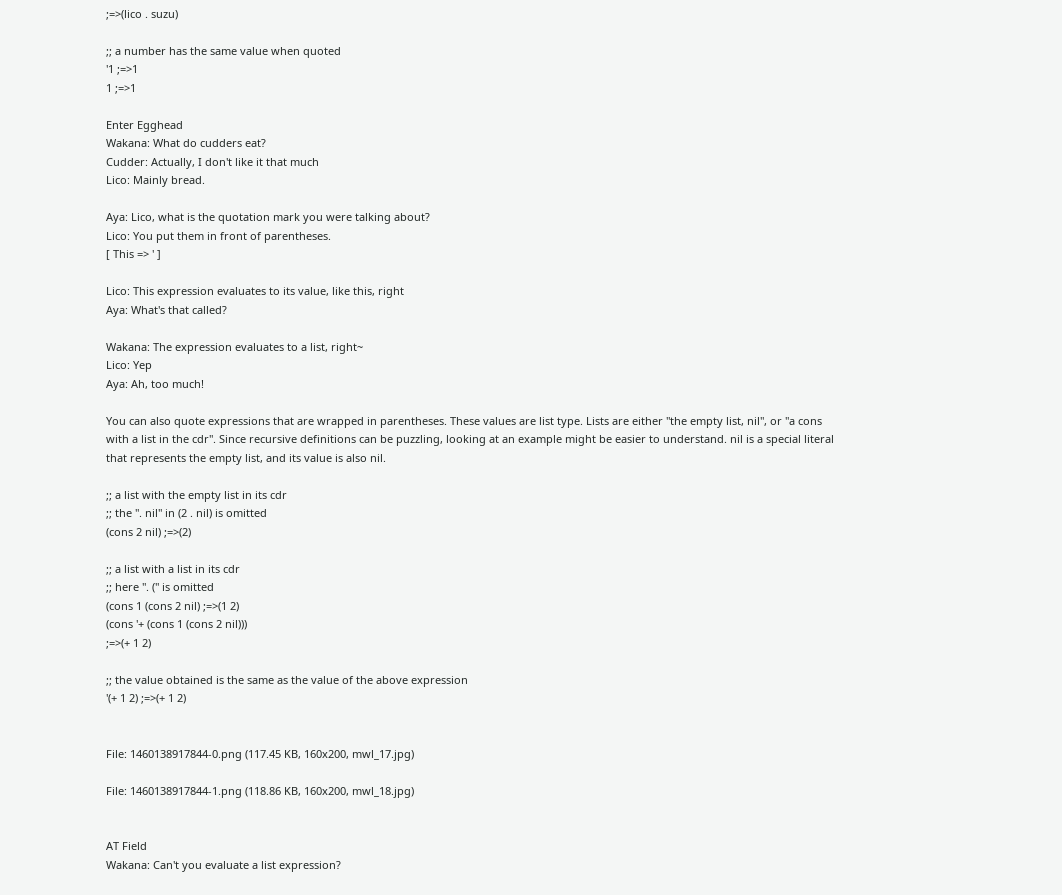;=>(lico . suzu)

;; a number has the same value when quoted
'1 ;=>1
1 ;=>1

Enter Egghead
Wakana: What do cudders eat?
Cudder: Actually, I don't like it that much
Lico: Mainly bread.

Aya: Lico, what is the quotation mark you were talking about?
Lico: You put them in front of parentheses.
[ This => ' ]

Lico: This expression evaluates to its value, like this, right
Aya: What's that called?

Wakana: The expression evaluates to a list, right~
Lico: Yep
Aya: Ah, too much!

You can also quote expressions that are wrapped in parentheses. These values are list type. Lists are either "the empty list, nil", or "a cons with a list in the cdr". Since recursive definitions can be puzzling, looking at an example might be easier to understand. nil is a special literal that represents the empty list, and its value is also nil.

;; a list with the empty list in its cdr
;; the ". nil" in (2 . nil) is omitted
(cons 2 nil) ;=>(2)

;; a list with a list in its cdr
;; here ". (" is omitted
(cons 1 (cons 2 nil) ;=>(1 2)
(cons '+ (cons 1 (cons 2 nil)))
;=>(+ 1 2)

;; the value obtained is the same as the value of the above expression
'(+ 1 2) ;=>(+ 1 2)


File: 1460138917844-0.png (117.45 KB, 160x200, mwl_17.jpg)

File: 1460138917844-1.png (118.86 KB, 160x200, mwl_18.jpg)


AT Field
Wakana: Can't you evaluate a list expression?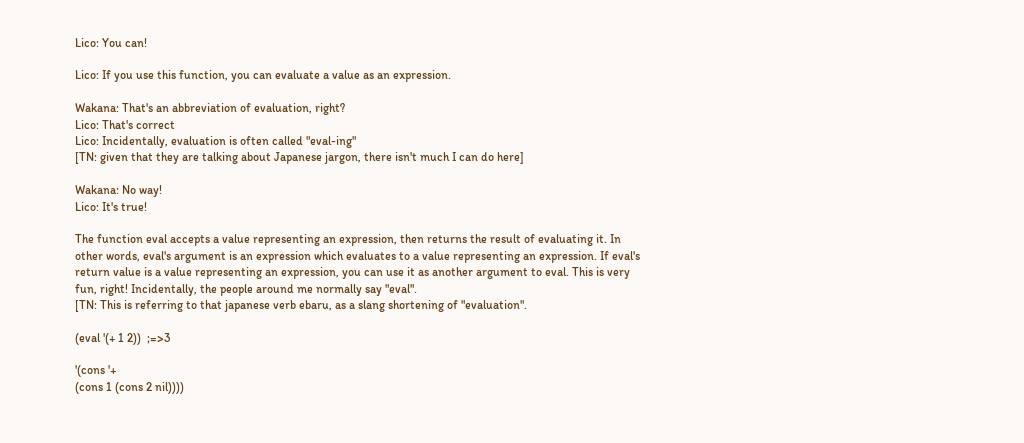Lico: You can!

Lico: If you use this function, you can evaluate a value as an expression.

Wakana: That's an abbreviation of evaluation, right?
Lico: That's correct
Lico: Incidentally, evaluation is often called "eval-ing"
[TN: given that they are talking about Japanese jargon, there isn't much I can do here]

Wakana: No way!
Lico: It's true!

The function eval accepts a value representing an expression, then returns the result of evaluating it. In other words, eval's argument is an expression which evaluates to a value representing an expression. If eval's return value is a value representing an expression, you can use it as another argument to eval. This is very fun, right! Incidentally, the people around me normally say "eval".
[TN: This is referring to that japanese verb ebaru, as a slang shortening of "evaluation".

(eval '(+ 1 2))  ;=>3

'(cons '+
(cons 1 (cons 2 nil))))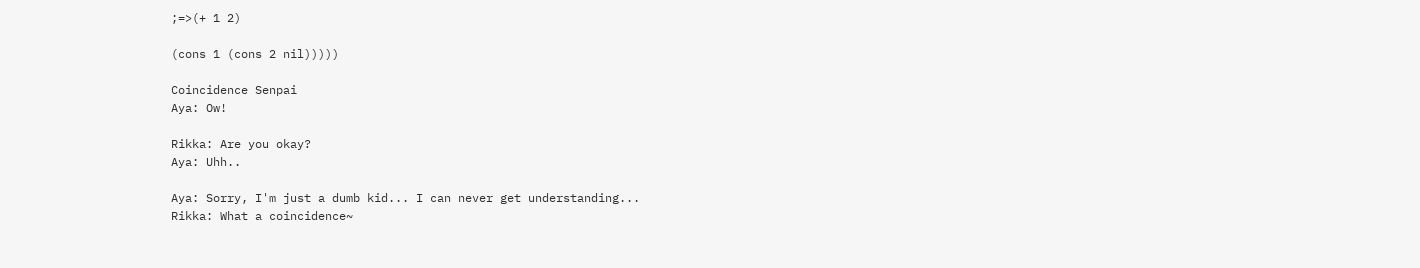;=>(+ 1 2)

(cons 1 (cons 2 nil)))))

Coincidence Senpai
Aya: Ow!

Rikka: Are you okay?
Aya: Uhh..

Aya: Sorry, I'm just a dumb kid... I can never get understanding...
Rikka: What a coincidence~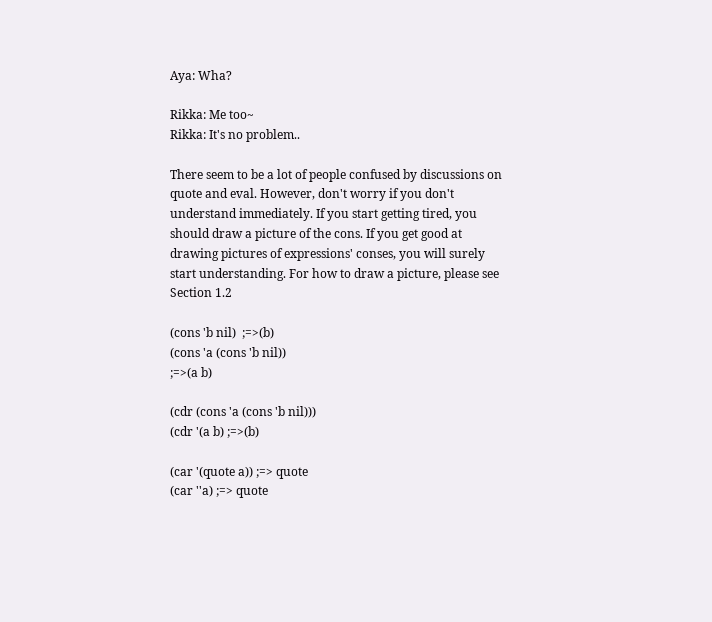Aya: Wha?

Rikka: Me too~
Rikka: It's no problem..

There seem to be a lot of people confused by discussions on quote and eval. However, don't worry if you don't understand immediately. If you start getting tired, you should draw a picture of the cons. If you get good at drawing pictures of expressions' conses, you will surely start understanding. For how to draw a picture, please see Section 1.2

(cons 'b nil)  ;=>(b)
(cons 'a (cons 'b nil))
;=>(a b)

(cdr (cons 'a (cons 'b nil)))
(cdr '(a b) ;=>(b)

(car '(quote a)) ;=> quote
(car ''a) ;=> quote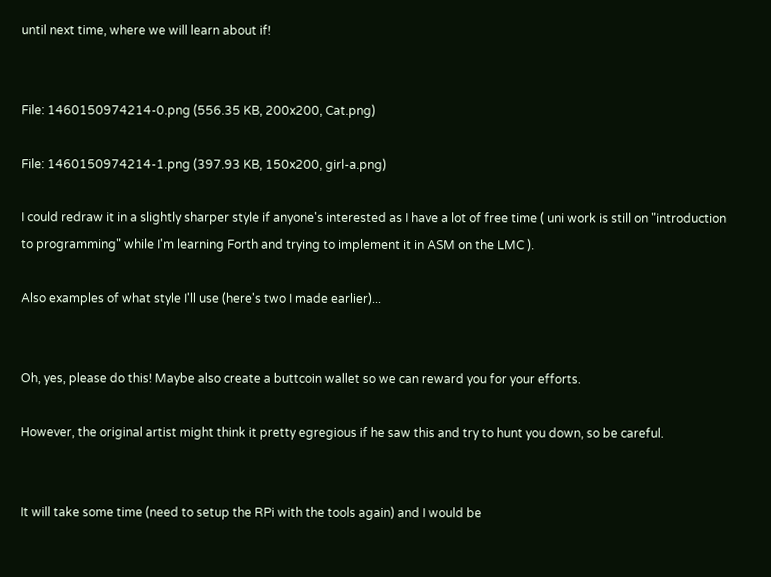until next time, where we will learn about if!


File: 1460150974214-0.png (556.35 KB, 200x200, Cat.png)

File: 1460150974214-1.png (397.93 KB, 150x200, girl-a.png)

I could redraw it in a slightly sharper style if anyone's interested as I have a lot of free time ( uni work is still on "introduction to programming" while I'm learning Forth and trying to implement it in ASM on the LMC ).

Also examples of what style I'll use (here's two I made earlier)...


Oh, yes, please do this! Maybe also create a buttcoin wallet so we can reward you for your efforts.

However, the original artist might think it pretty egregious if he saw this and try to hunt you down, so be careful.


It will take some time (need to setup the RPi with the tools again) and I would be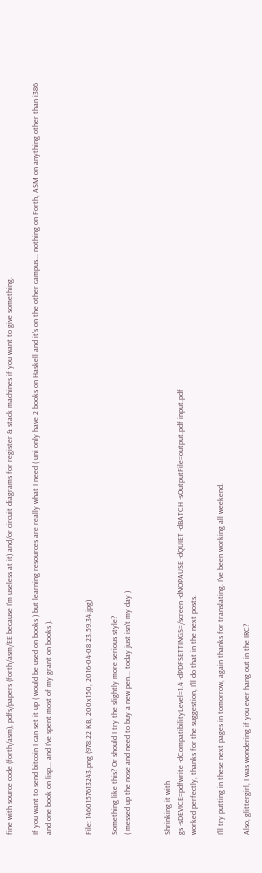fine with source code (forth/asm), pdfs/papers (forth/asm/EE because I'm useless at it) and/or circuit diagrams for register & stack machines if you want to give something.

If you want to send bitcoin I can set it up ( would be used on books ) but learning resources are really what I need ( uni only have 2 books on Haskell and it's on the other campus... nothing on Forth, ASM on anything other than i386 and one book on lisp... and I've spent most of my grant on books ).


File: 1460157613243.png (978.22 KB, 200x150, 2016-04-08 23.59.34.jpg)

Something like this? Or should I try the slightly more serious style?
( messed up the nose and need to buy a new pen... today just isn't my day )


Shrinking it with
gs -sDEVICE=pdfwrite -dCompatibilityLevel=1.4 -dPDFSETTINGS=/screen -dNOPAUSE -dQUIET -dBATCH -sOutputFile=output.pdf input.pdf
worked perfectly, thanks for the suggestion, I'll do that in the next posts.

I'll try putting in these next pages in tomorrow, again thanks for translating. I've been working all weekend.

Also, glittergirl, I was wondering if you ever hang out in the IRC?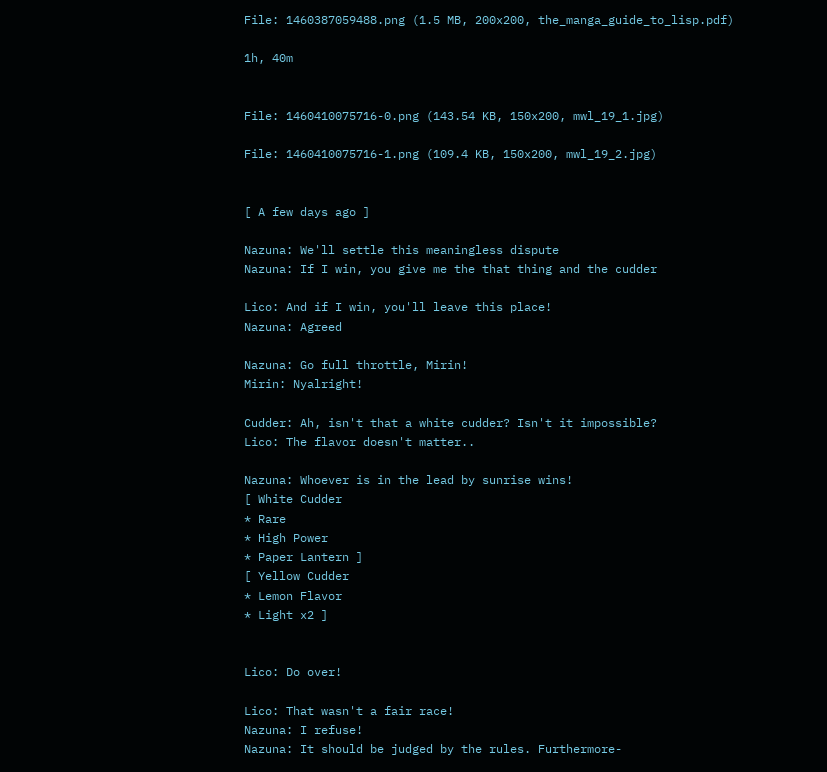File: 1460387059488.png (1.5 MB, 200x200, the_manga_guide_to_lisp.pdf)

1h, 40m


File: 1460410075716-0.png (143.54 KB, 150x200, mwl_19_1.jpg)

File: 1460410075716-1.png (109.4 KB, 150x200, mwl_19_2.jpg)


[ A few days ago ]

Nazuna: We'll settle this meaningless dispute
Nazuna: If I win, you give me the that thing and the cudder

Lico: And if I win, you'll leave this place!
Nazuna: Agreed

Nazuna: Go full throttle, Mirin!
Mirin: Nyalright!

Cudder: Ah, isn't that a white cudder? Isn't it impossible?
Lico: The flavor doesn't matter..

Nazuna: Whoever is in the lead by sunrise wins!
[ White Cudder
* Rare
* High Power
* Paper Lantern ]
[ Yellow Cudder
* Lemon Flavor
* Light x2 ]


Lico: Do over!

Lico: That wasn't a fair race!
Nazuna: I refuse!
Nazuna: It should be judged by the rules. Furthermore-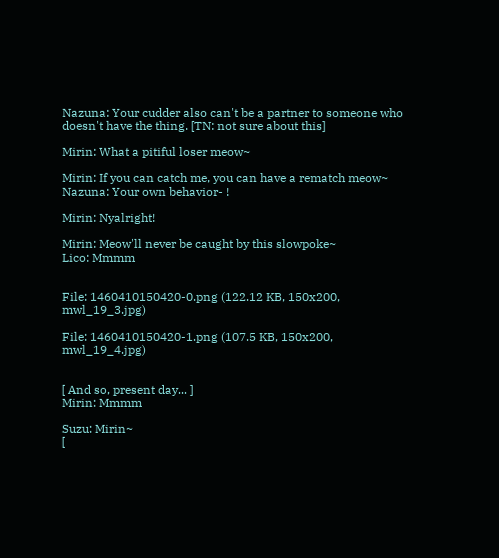Nazuna: Your cudder also can't be a partner to someone who doesn't have the thing. [TN: not sure about this]

Mirin: What a pitiful loser meow~

Mirin: If you can catch me, you can have a rematch meow~
Nazuna: Your own behavior- !

Mirin: Nyalright!

Mirin: Meow'll never be caught by this slowpoke~
Lico: Mmmm


File: 1460410150420-0.png (122.12 KB, 150x200, mwl_19_3.jpg)

File: 1460410150420-1.png (107.5 KB, 150x200, mwl_19_4.jpg)


[ And so, present day... ]
Mirin: Mmmm

Suzu: Mirin~
[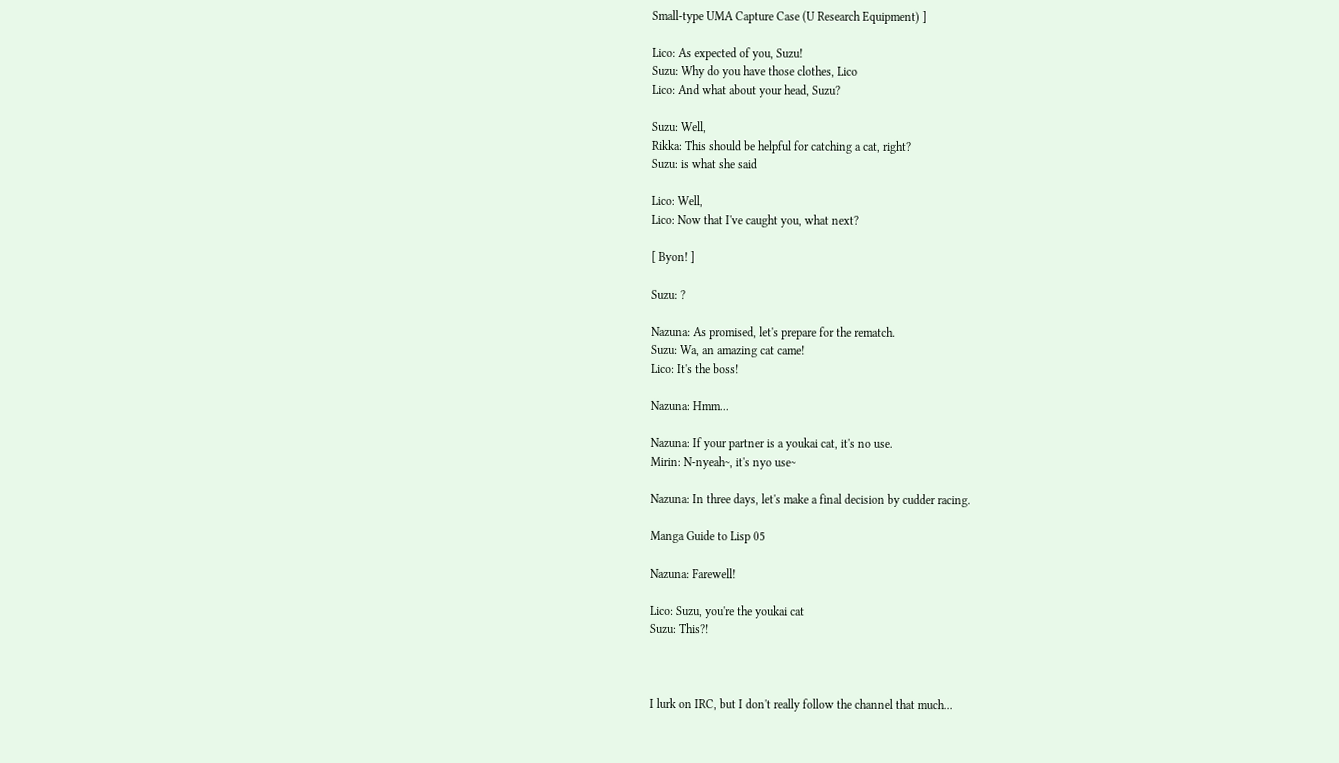Small-type UMA Capture Case (U Research Equipment) ]

Lico: As expected of you, Suzu!
Suzu: Why do you have those clothes, Lico
Lico: And what about your head, Suzu?

Suzu: Well,
Rikka: This should be helpful for catching a cat, right?
Suzu: is what she said

Lico: Well,
Lico: Now that I've caught you, what next?

[ Byon! ]

Suzu: ?

Nazuna: As promised, let's prepare for the rematch.
Suzu: Wa, an amazing cat came!
Lico: It's the boss!

Nazuna: Hmm...

Nazuna: If your partner is a youkai cat, it's no use.
Mirin: N-nyeah~, it's nyo use~

Nazuna: In three days, let's make a final decision by cudder racing.

Manga Guide to Lisp 05

Nazuna: Farewell!

Lico: Suzu, you're the youkai cat
Suzu: This?!



I lurk on IRC, but I don't really follow the channel that much...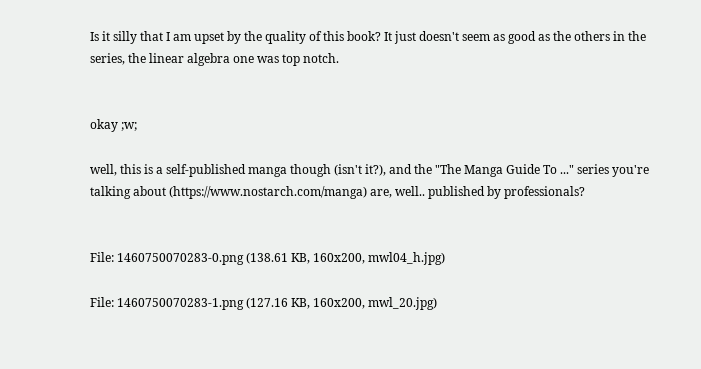Is it silly that I am upset by the quality of this book? It just doesn't seem as good as the others in the series, the linear algebra one was top notch.


okay ;w;

well, this is a self-published manga though (isn't it?), and the "The Manga Guide To ..." series you're talking about (https://www.nostarch.com/manga) are, well.. published by professionals?


File: 1460750070283-0.png (138.61 KB, 160x200, mwl04_h.jpg)

File: 1460750070283-1.png (127.16 KB, 160x200, mwl_20.jpg)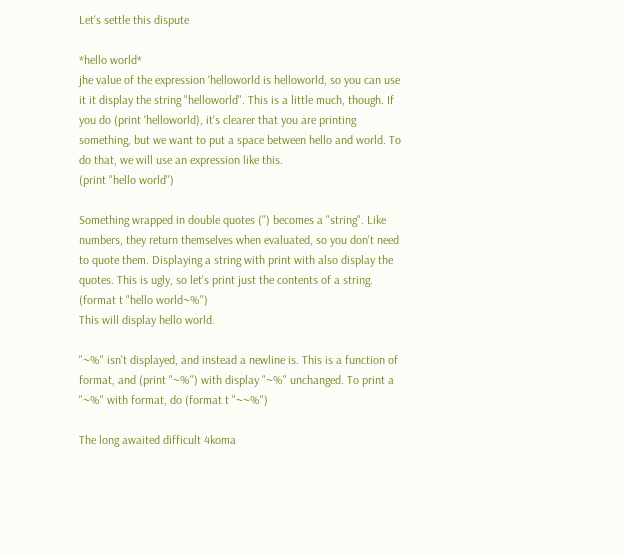Let's settle this dispute

*hello world*
jhe value of the expression 'helloworld is helloworld, so you can use it it display the string "helloworld". This is a little much, though. If you do (print 'helloworld), it's clearer that you are printing something, but we want to put a space between hello and world. To do that, we will use an expression like this.
(print "hello world")

Something wrapped in double quotes (") becomes a "string". Like numbers, they return themselves when evaluated, so you don't need to quote them. Displaying a string with print with also display the quotes. This is ugly, so let's print just the contents of a string.
(format t "hello world~%")
This will display hello world.

"~%" isn't displayed, and instead a newline is. This is a function of format, and (print "~%") with display "~%" unchanged. To print a "~%" with format, do (format t "~~%")

The long awaited difficult 4koma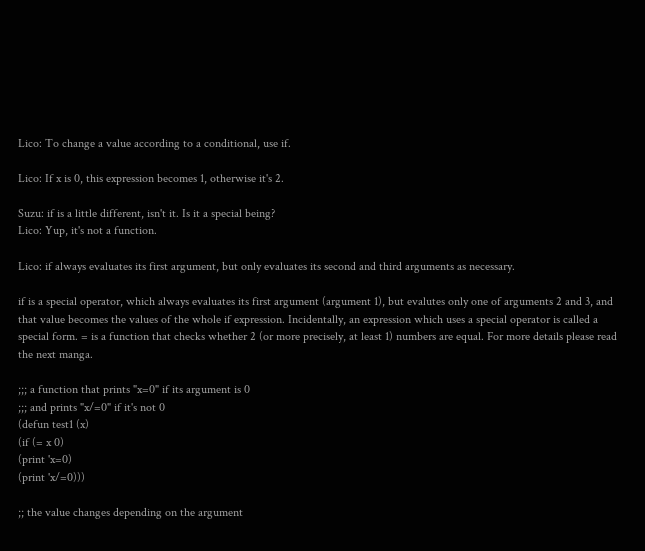Lico: To change a value according to a conditional, use if.

Lico: If x is 0, this expression becomes 1, otherwise it's 2.

Suzu: if is a little different, isn't it. Is it a special being?
Lico: Yup, it's not a function.

Lico: if always evaluates its first argument, but only evaluates its second and third arguments as necessary.

if is a special operator, which always evaluates its first argument (argument 1), but evalutes only one of arguments 2 and 3, and that value becomes the values of the whole if expression. Incidentally, an expression which uses a special operator is called a special form. = is a function that checks whether 2 (or more precisely, at least 1) numbers are equal. For more details please read the next manga.

;;; a function that prints "x=0" if its argument is 0
;;; and prints "x/=0" if it's not 0
(defun test1 (x)
(if (= x 0)
(print 'x=0)
(print 'x/=0)))

;; the value changes depending on the argument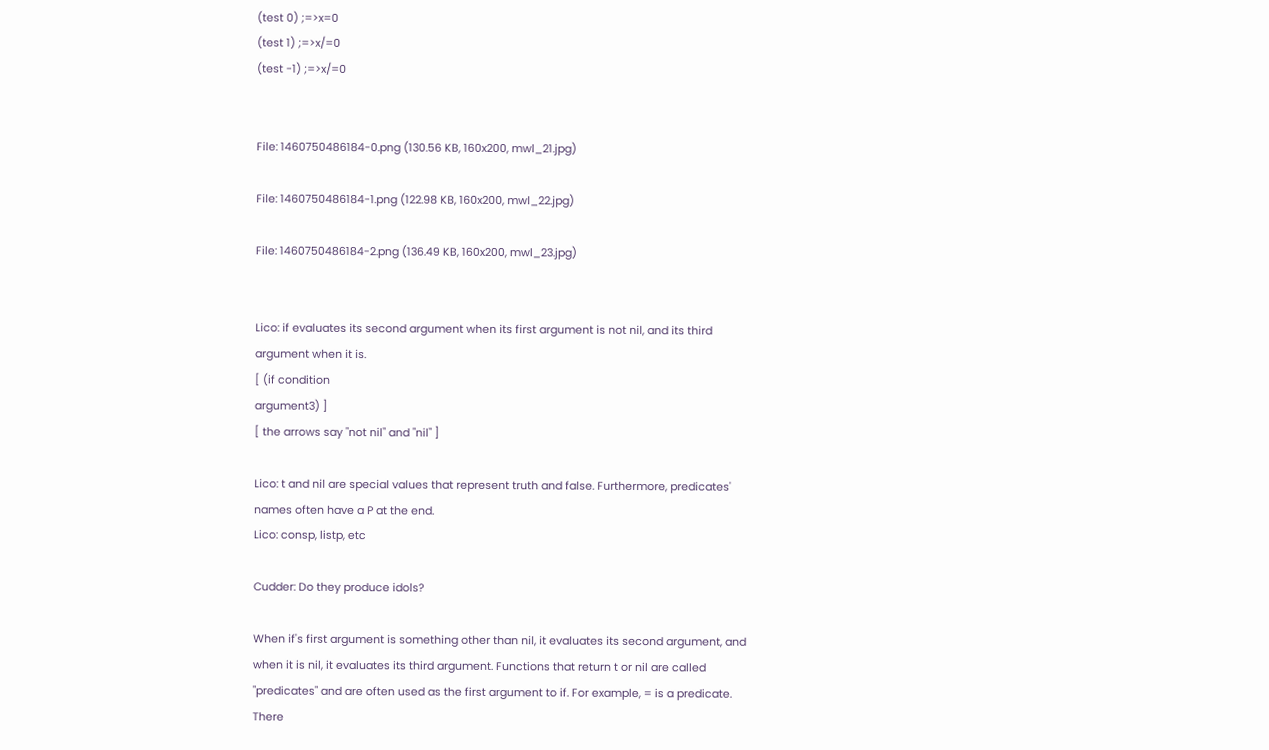(test 0) ;=>x=0
(test 1) ;=>x/=0
(test -1) ;=>x/=0


File: 1460750486184-0.png (130.56 KB, 160x200, mwl_21.jpg)

File: 1460750486184-1.png (122.98 KB, 160x200, mwl_22.jpg)

File: 1460750486184-2.png (136.49 KB, 160x200, mwl_23.jpg)


Lico: if evaluates its second argument when its first argument is not nil, and its third argument when it is.
[ (if condition
argument3) ]
[ the arrows say "not nil" and "nil" ]

Lico: t and nil are special values that represent truth and false. Furthermore, predicates' names often have a P at the end.
Lico: consp, listp, etc

Cudder: Do they produce idols?

When if's first argument is something other than nil, it evaluates its second argument, and when it is nil, it evaluates its third argument. Functions that return t or nil are called "predicates" and are often used as the first argument to if. For example, = is a predicate. There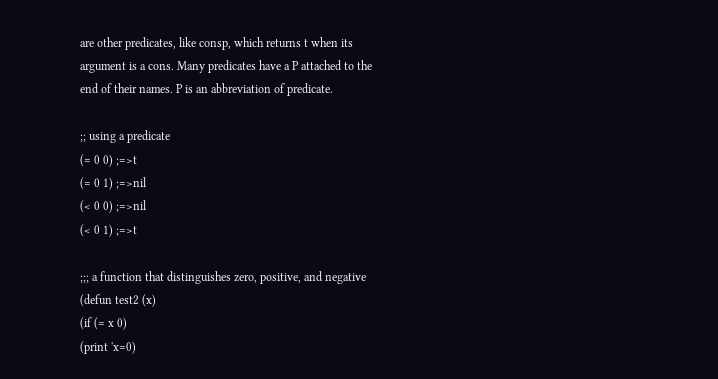are other predicates, like consp, which returns t when its argument is a cons. Many predicates have a P attached to the end of their names. P is an abbreviation of predicate.

;; using a predicate
(= 0 0) ;=>t
(= 0 1) ;=>nil
(< 0 0) ;=>nil
(< 0 1) ;=>t

;;; a function that distinguishes zero, positive, and negative
(defun test2 (x)
(if (= x 0)
(print 'x=0)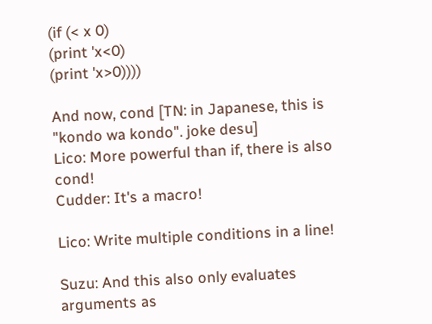(if (< x 0)
(print 'x<0)
(print 'x>0))))

And now, cond [TN: in Japanese, this is "kondo wa kondo". joke desu]
Lico: More powerful than if, there is also cond!
Cudder: It's a macro!

Lico: Write multiple conditions in a line!

Suzu: And this also only evaluates arguments as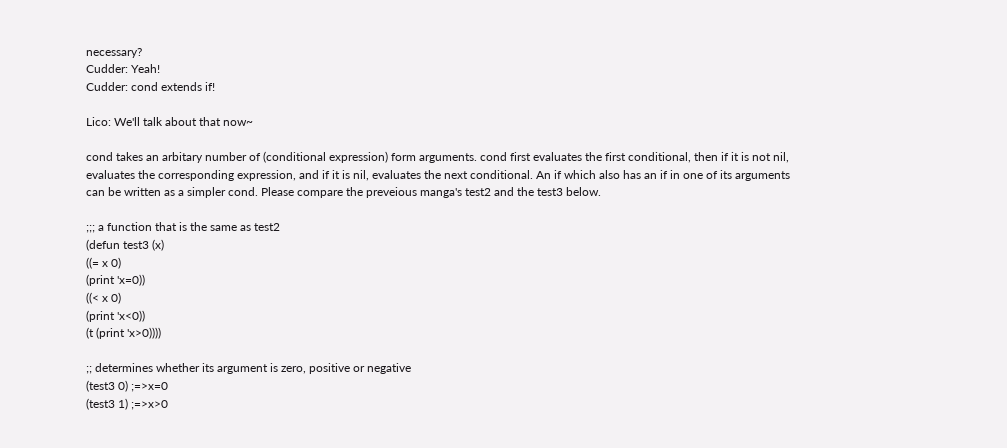necessary?
Cudder: Yeah!
Cudder: cond extends if!

Lico: We'll talk about that now~

cond takes an arbitary number of (conditional expression) form arguments. cond first evaluates the first conditional, then if it is not nil, evaluates the corresponding expression, and if it is nil, evaluates the next conditional. An if which also has an if in one of its arguments can be written as a simpler cond. Please compare the preveious manga's test2 and the test3 below.

;;; a function that is the same as test2
(defun test3 (x)
((= x 0)
(print 'x=0))
((< x 0)
(print 'x<0))
(t (print 'x>0))))

;; determines whether its argument is zero, positive or negative
(test3 0) ;=>x=0
(test3 1) ;=>x>0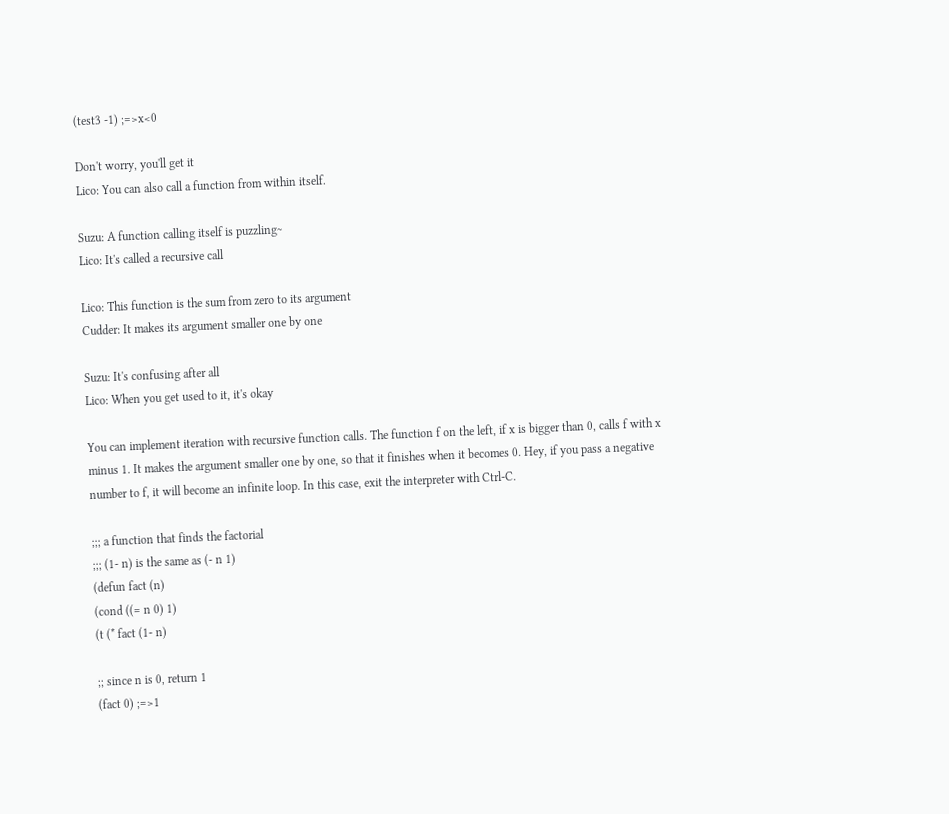(test3 -1) ;=>x<0

Don't worry, you'll get it
Lico: You can also call a function from within itself.

Suzu: A function calling itself is puzzling~
Lico: It's called a recursive call

Lico: This function is the sum from zero to its argument
Cudder: It makes its argument smaller one by one

Suzu: It's confusing after all
Lico: When you get used to it, it's okay

You can implement iteration with recursive function calls. The function f on the left, if x is bigger than 0, calls f with x minus 1. It makes the argument smaller one by one, so that it finishes when it becomes 0. Hey, if you pass a negative number to f, it will become an infinite loop. In this case, exit the interpreter with Ctrl-C.

;;; a function that finds the factorial
;;; (1- n) is the same as (- n 1)
(defun fact (n)
(cond ((= n 0) 1)
(t (* fact (1- n)

;; since n is 0, return 1
(fact 0) ;=>1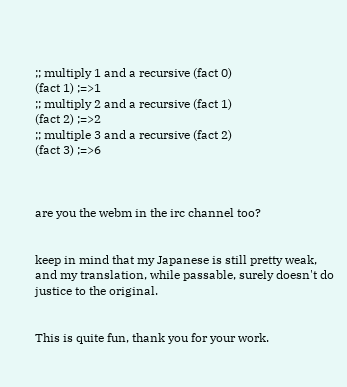;; multiply 1 and a recursive (fact 0)
(fact 1) ;=>1
;; multiply 2 and a recursive (fact 1)
(fact 2) ;=>2
;; multiple 3 and a recursive (fact 2)
(fact 3) ;=>6



are you the webm in the irc channel too?


keep in mind that my Japanese is still pretty weak, and my translation, while passable, surely doesn't do justice to the original.


This is quite fun, thank you for your work.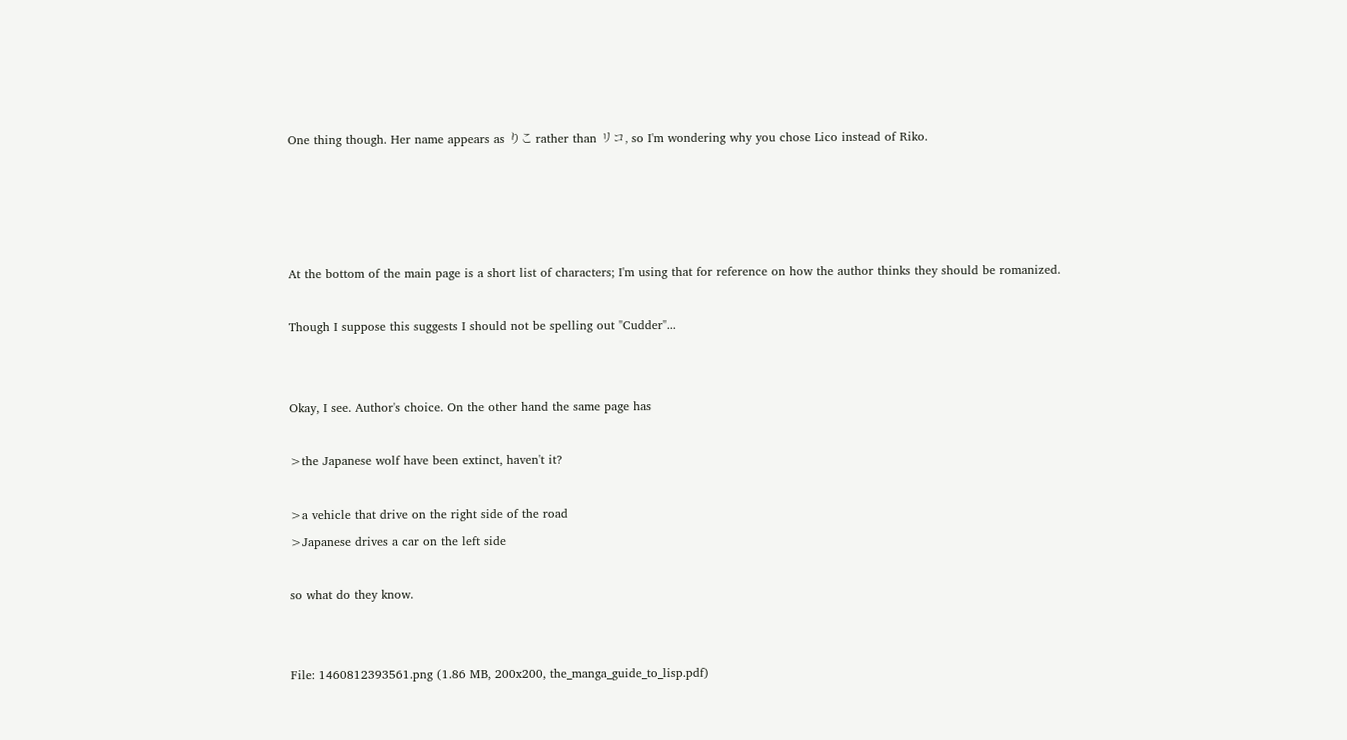One thing though. Her name appears as りこ rather than リコ, so I'm wondering why you chose Lico instead of Riko.




At the bottom of the main page is a short list of characters; I'm using that for reference on how the author thinks they should be romanized.

Though I suppose this suggests I should not be spelling out "Cudder"...


Okay, I see. Author's choice. On the other hand the same page has

>the Japanese wolf have been extinct, haven't it?

>a vehicle that drive on the right side of the road
>Japanese drives a car on the left side

so what do they know.


File: 1460812393561.png (1.86 MB, 200x200, the_manga_guide_to_lisp.pdf)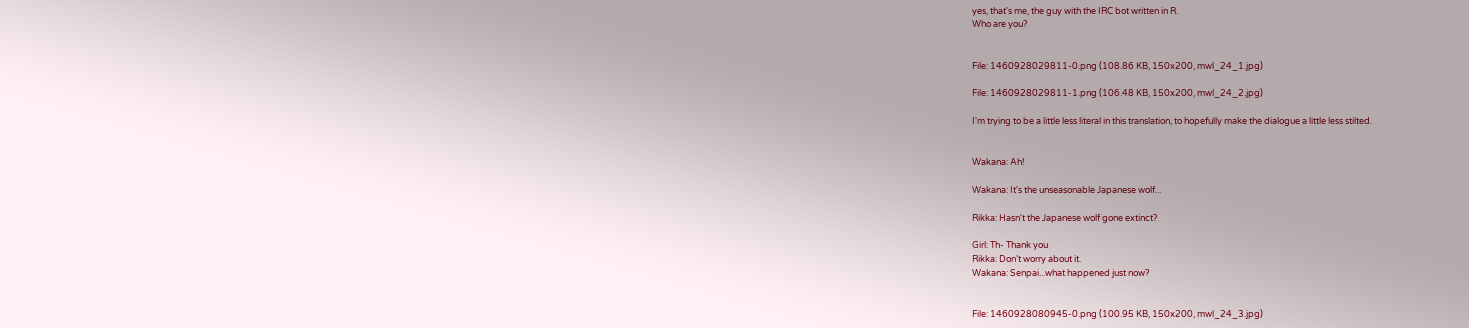yes, that's me, the guy with the IRC bot written in R.
Who are you?


File: 1460928029811-0.png (108.86 KB, 150x200, mwl_24_1.jpg)

File: 1460928029811-1.png (106.48 KB, 150x200, mwl_24_2.jpg)

I'm trying to be a little less literal in this translation, to hopefully make the dialogue a little less stilted.


Wakana: Ah!

Wakana: It's the unseasonable Japanese wolf...

Rikka: Hasn't the Japanese wolf gone extinct?

Girl: Th- Thank you
Rikka: Don't worry about it.
Wakana: Senpai...what happened just now?


File: 1460928080945-0.png (100.95 KB, 150x200, mwl_24_3.jpg)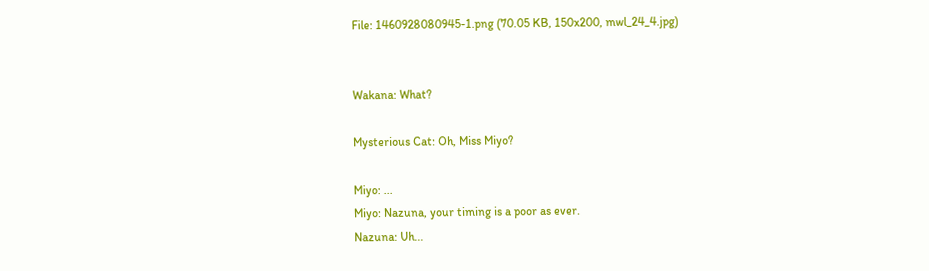File: 1460928080945-1.png (70.05 KB, 150x200, mwl_24_4.jpg)


Wakana: What?

Mysterious Cat: Oh, Miss Miyo?

Miyo: ...
Miyo: Nazuna, your timing is a poor as ever.
Nazuna: Uh...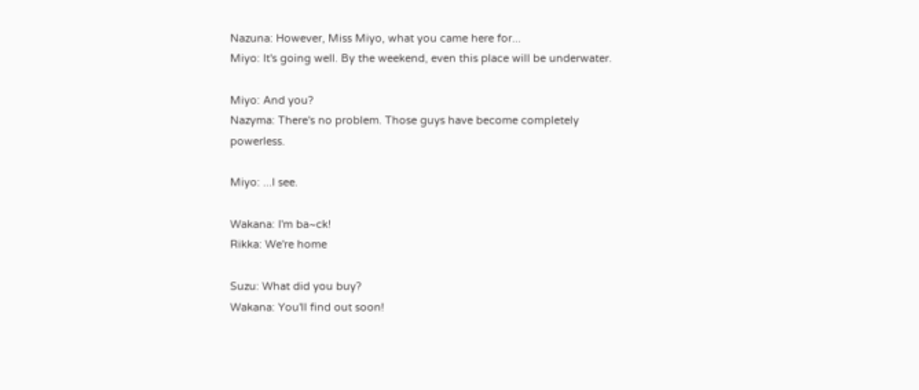Nazuna: However, Miss Miyo, what you came here for...
Miyo: It's going well. By the weekend, even this place will be underwater.

Miyo: And you?
Nazyma: There's no problem. Those guys have become completely powerless.

Miyo: ...I see.

Wakana: I'm ba~ck!
Rikka: We're home

Suzu: What did you buy?
Wakana: You'll find out soon!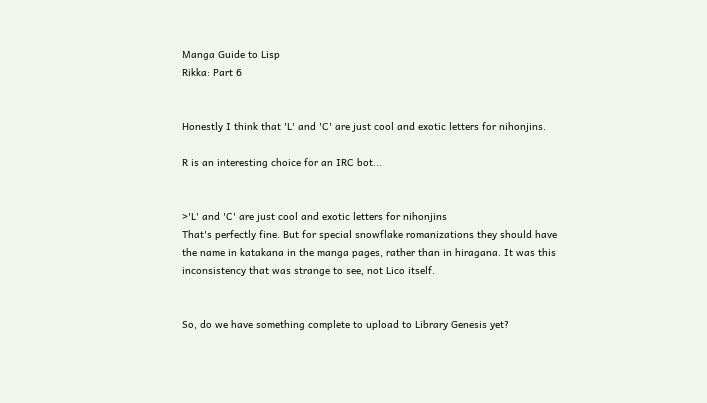Manga Guide to Lisp
Rikka: Part 6


Honestly I think that 'L' and 'C' are just cool and exotic letters for nihonjins.

R is an interesting choice for an IRC bot...


>'L' and 'C' are just cool and exotic letters for nihonjins
That's perfectly fine. But for special snowflake romanizations they should have the name in katakana in the manga pages, rather than in hiragana. It was this inconsistency that was strange to see, not Lico itself.


So, do we have something complete to upload to Library Genesis yet?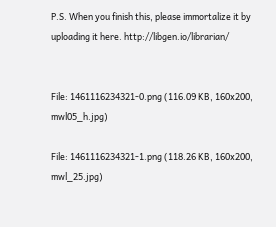P.S. When you finish this, please immortalize it by uploading it here. http://libgen.io/librarian/


File: 1461116234321-0.png (116.09 KB, 160x200, mwl05_h.jpg)

File: 1461116234321-1.png (118.26 KB, 160x200, mwl_25.jpg)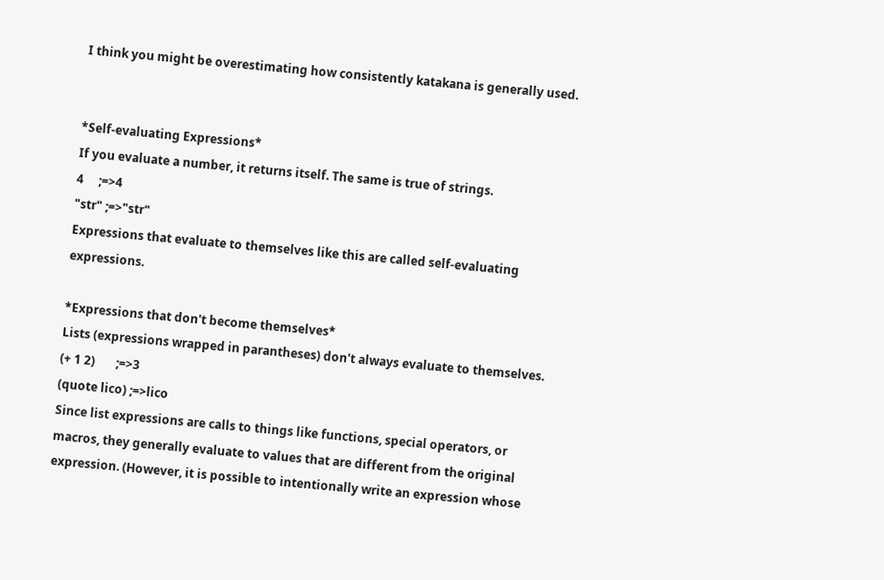I think you might be overestimating how consistently katakana is generally used.


*Self-evaluating Expressions*
If you evaluate a number, it returns itself. The same is true of strings.
4     ;=>4
"str" ;=>"str"
Expressions that evaluate to themselves like this are called self-evaluating expressions.

*Expressions that don't become themselves*
Lists (expressions wrapped in parantheses) don't always evaluate to themselves.
(+ 1 2)       ;=>3
(quote lico) ;=>lico
Since list expressions are calls to things like functions, special operators, or macros, they generally evaluate to values that are different from the original expression. (However, it is possible to intentionally write an expression whose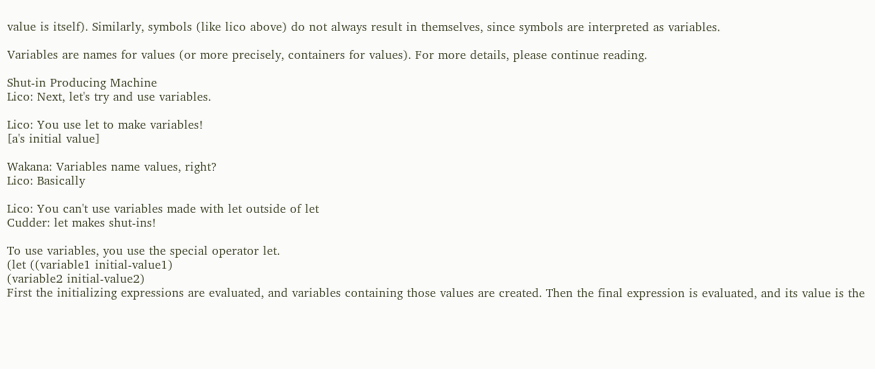value is itself). Similarly, symbols (like lico above) do not always result in themselves, since symbols are interpreted as variables.

Variables are names for values (or more precisely, containers for values). For more details, please continue reading.

Shut-in Producing Machine
Lico: Next, let's try and use variables.

Lico: You use let to make variables!
[a's initial value]

Wakana: Variables name values, right?
Lico: Basically

Lico: You can't use variables made with let outside of let
Cudder: let makes shut-ins!

To use variables, you use the special operator let.
(let ((variable1 initial-value1)
(variable2 initial-value2)
First the initializing expressions are evaluated, and variables containing those values are created. Then the final expression is evaluated, and its value is the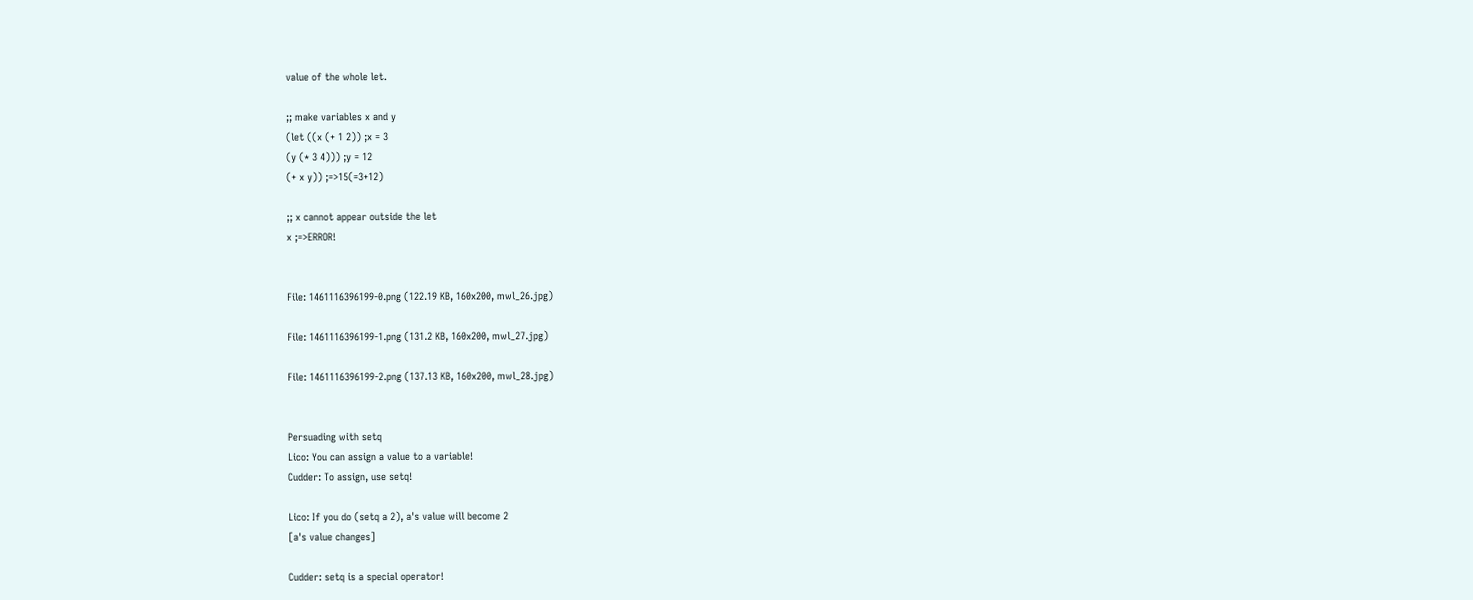value of the whole let.

;; make variables x and y
(let ((x (+ 1 2)) ;x = 3
(y (* 3 4))) ;y = 12
(+ x y)) ;=>15(=3+12)

;; x cannot appear outside the let
x ;=>ERROR!


File: 1461116396199-0.png (122.19 KB, 160x200, mwl_26.jpg)

File: 1461116396199-1.png (131.2 KB, 160x200, mwl_27.jpg)

File: 1461116396199-2.png (137.13 KB, 160x200, mwl_28.jpg)


Persuading with setq
Lico: You can assign a value to a variable!
Cudder: To assign, use setq!

Lico: If you do (setq a 2), a's value will become 2
[a's value changes]

Cudder: setq is a special operator!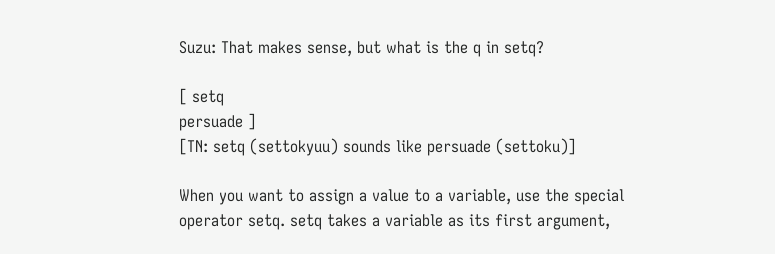Suzu: That makes sense, but what is the q in setq?

[ setq
persuade ]
[TN: setq (settokyuu) sounds like persuade (settoku)]

When you want to assign a value to a variable, use the special operator setq. setq takes a variable as its first argument,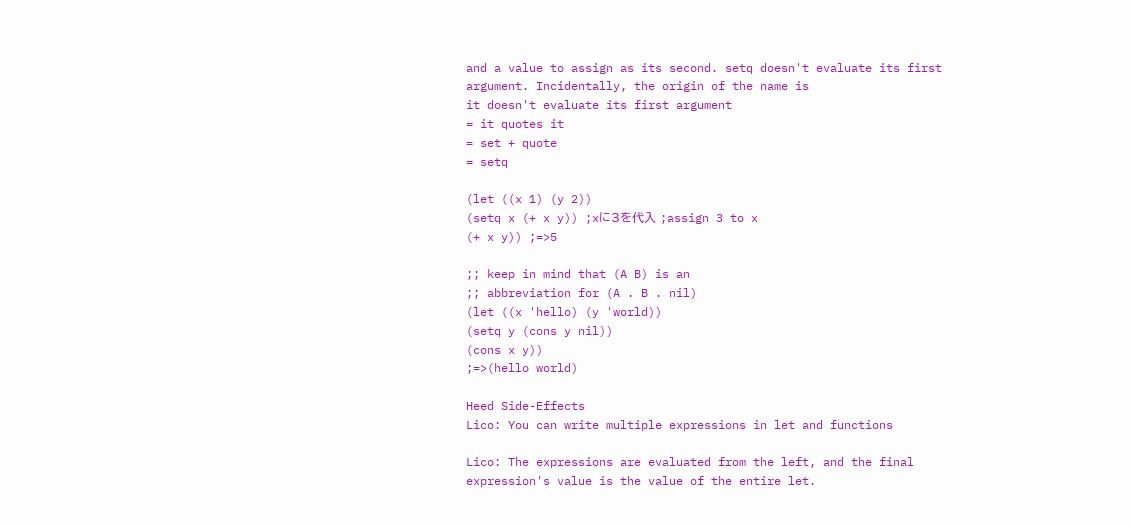and a value to assign as its second. setq doesn't evaluate its first argument. Incidentally, the origin of the name is
it doesn't evaluate its first argument
= it quotes it
= set + quote
= setq

(let ((x 1) (y 2))
(setq x (+ x y)) ;xに3を代入 ;assign 3 to x
(+ x y)) ;=>5

;; keep in mind that (A B) is an
;; abbreviation for (A . B . nil)
(let ((x 'hello) (y 'world))
(setq y (cons y nil))
(cons x y))
;=>(hello world)

Heed Side-Effects
Lico: You can write multiple expressions in let and functions

Lico: The expressions are evaluated from the left, and the final expression's value is the value of the entire let.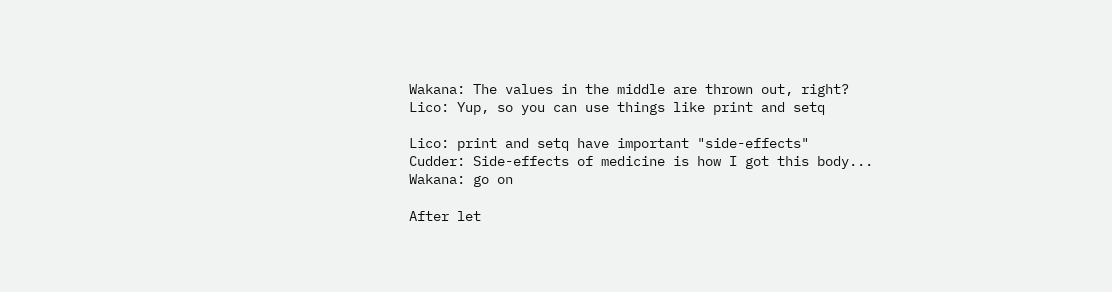Wakana: The values in the middle are thrown out, right?
Lico: Yup, so you can use things like print and setq

Lico: print and setq have important "side-effects"
Cudder: Side-effects of medicine is how I got this body...
Wakana: go on

After let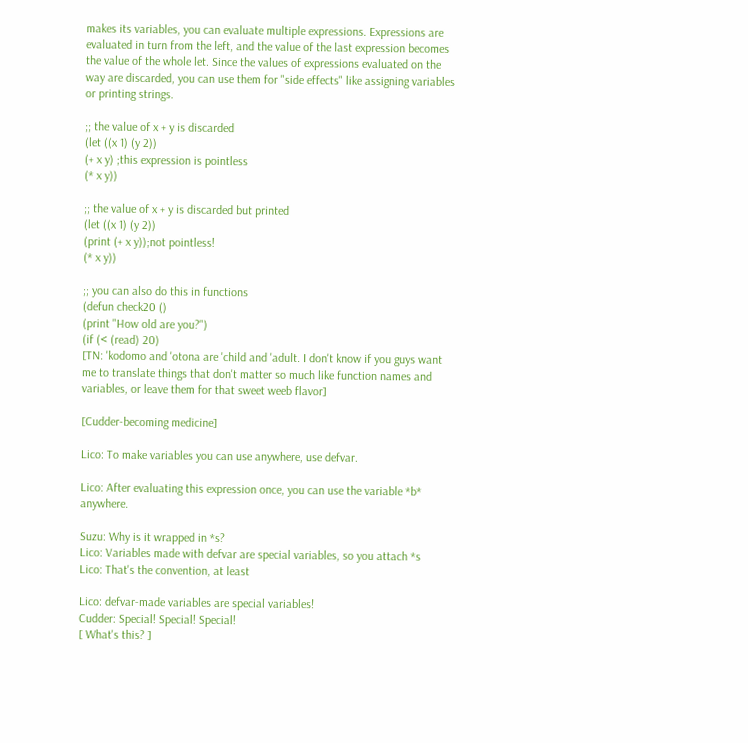makes its variables, you can evaluate multiple expressions. Expressions are evaluated in turn from the left, and the value of the last expression becomes the value of the whole let. Since the values of expressions evaluated on the way are discarded, you can use them for "side effects" like assigning variables or printing strings.

;; the value of x + y is discarded
(let ((x 1) (y 2))
(+ x y) ;this expression is pointless
(* x y))

;; the value of x + y is discarded but printed
(let ((x 1) (y 2))
(print (+ x y));not pointless!
(* x y))

;; you can also do this in functions
(defun check20 ()
(print "How old are you?")
(if (< (read) 20)
[TN: 'kodomo and 'otona are 'child and 'adult. I don't know if you guys want me to translate things that don't matter so much like function names and variables, or leave them for that sweet weeb flavor]

[Cudder-becoming medicine]

Lico: To make variables you can use anywhere, use defvar.

Lico: After evaluating this expression once, you can use the variable *b* anywhere.

Suzu: Why is it wrapped in *s?
Lico: Variables made with defvar are special variables, so you attach *s
Lico: That's the convention, at least

Lico: defvar-made variables are special variables!
Cudder: Special! Special! Special!
[ What's this? ]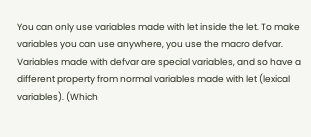You can only use variables made with let inside the let. To make variables you can use anywhere, you use the macro defvar. Variables made with defvar are special variables, and so have a different property from normal variables made with let (lexical variables). (Which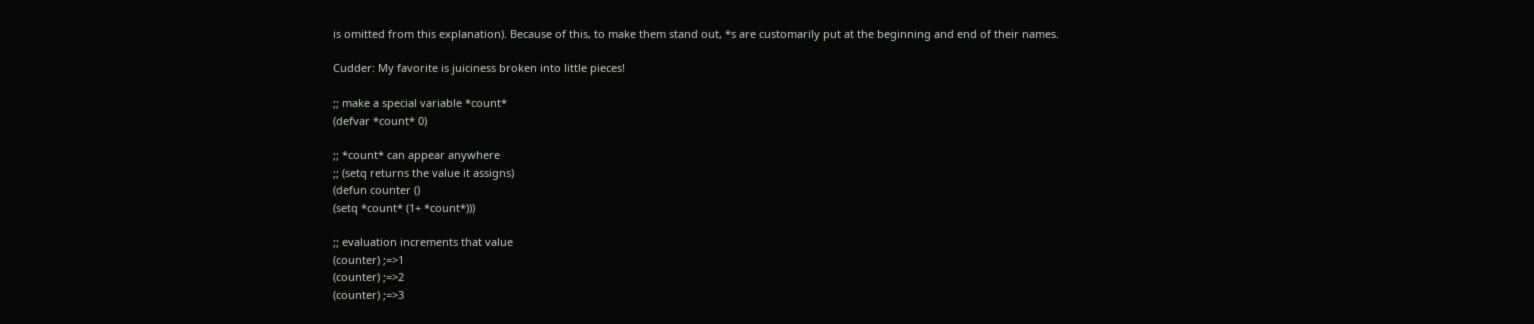is omitted from this explanation). Because of this, to make them stand out, *s are customarily put at the beginning and end of their names.

Cudder: My favorite is juiciness broken into little pieces!

;; make a special variable *count*
(defvar *count* 0)

;; *count* can appear anywhere
;; (setq returns the value it assigns)
(defun counter ()
(setq *count* (1+ *count*)))

;; evaluation increments that value
(counter) ;=>1
(counter) ;=>2
(counter) ;=>3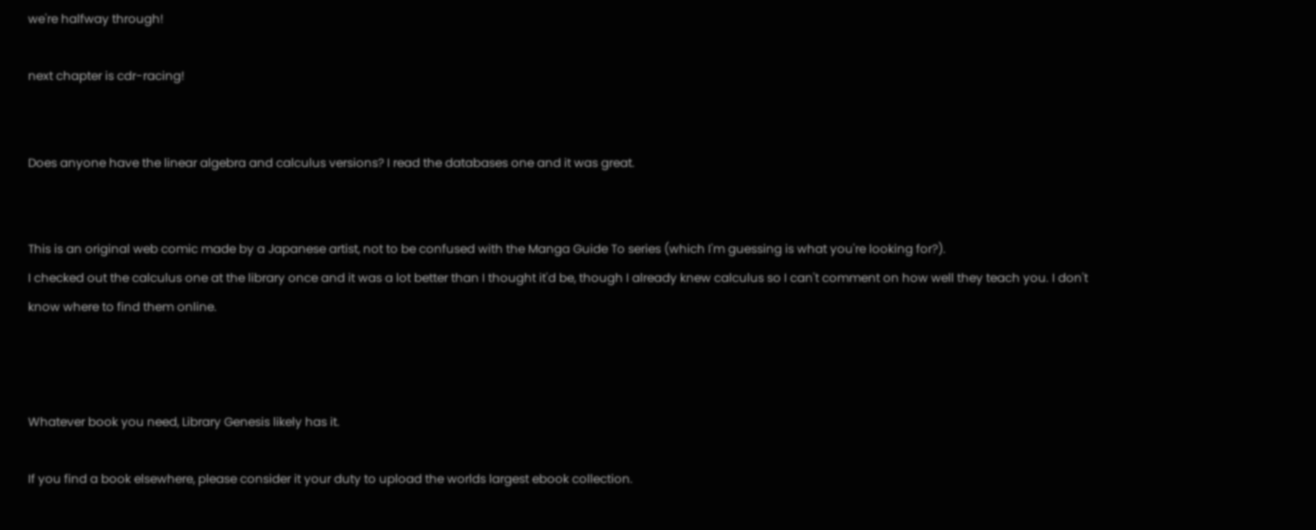we're halfway through!

next chapter is cdr-racing!


Does anyone have the linear algebra and calculus versions? I read the databases one and it was great.


This is an original web comic made by a Japanese artist, not to be confused with the Manga Guide To series (which I'm guessing is what you're looking for?).
I checked out the calculus one at the library once and it was a lot better than I thought it'd be, though I already knew calculus so I can't comment on how well they teach you. I don't know where to find them online.



Whatever book you need, Library Genesis likely has it.

If you find a book elsewhere, please consider it your duty to upload the worlds largest ebook collection.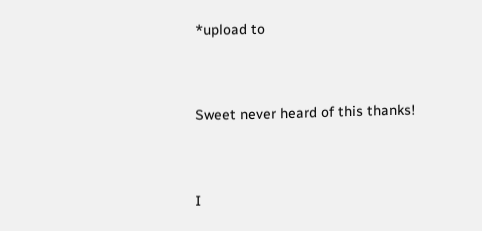*upload to


Sweet never heard of this thanks!


I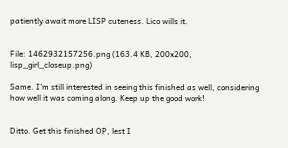patiently await more LISP cuteness. Lico wills it.


File: 1462932157256.png (163.4 KB, 200x200, lisp_girl_closeup.png)

Same. I'm still interested in seeing this finished as well, considering how well it was coming along. Keep up the good work!


Ditto. Get this finished OP, lest I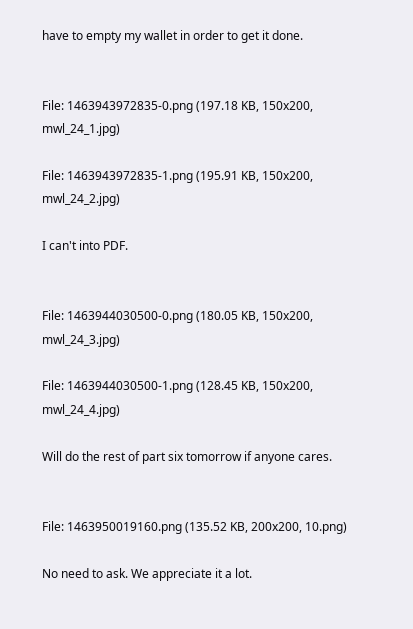have to empty my wallet in order to get it done.


File: 1463943972835-0.png (197.18 KB, 150x200, mwl_24_1.jpg)

File: 1463943972835-1.png (195.91 KB, 150x200, mwl_24_2.jpg)

I can't into PDF.


File: 1463944030500-0.png (180.05 KB, 150x200, mwl_24_3.jpg)

File: 1463944030500-1.png (128.45 KB, 150x200, mwl_24_4.jpg)

Will do the rest of part six tomorrow if anyone cares.


File: 1463950019160.png (135.52 KB, 200x200, 10.png)

No need to ask. We appreciate it a lot.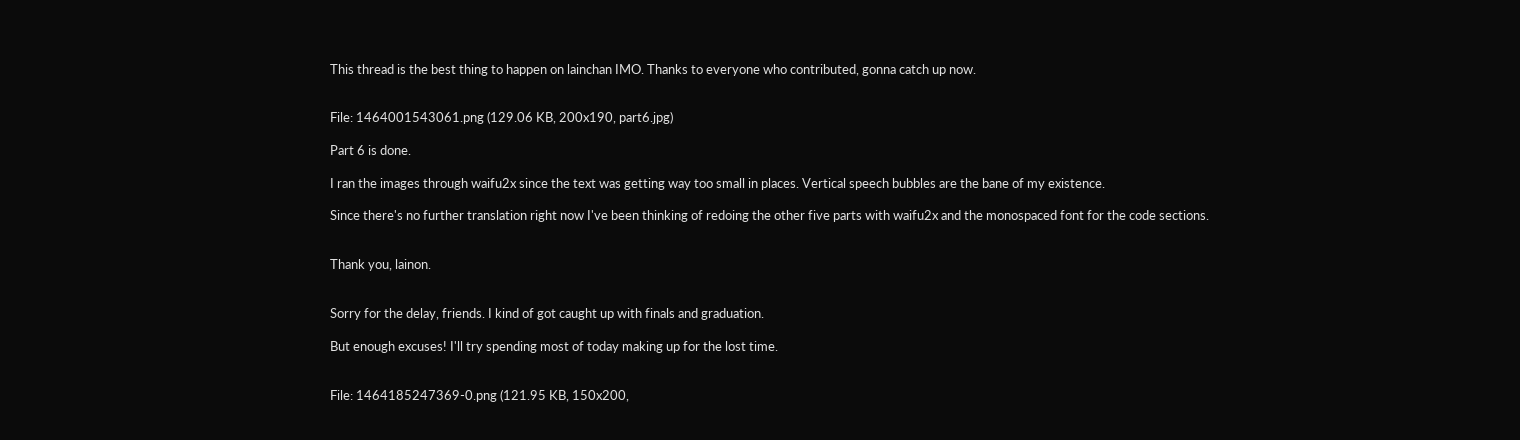This thread is the best thing to happen on lainchan IMO. Thanks to everyone who contributed, gonna catch up now.


File: 1464001543061.png (129.06 KB, 200x190, part6.jpg)

Part 6 is done.

I ran the images through waifu2x since the text was getting way too small in places. Vertical speech bubbles are the bane of my existence.

Since there's no further translation right now I've been thinking of redoing the other five parts with waifu2x and the monospaced font for the code sections.


Thank you, lainon.


Sorry for the delay, friends. I kind of got caught up with finals and graduation.

But enough excuses! I'll try spending most of today making up for the lost time.


File: 1464185247369-0.png (121.95 KB, 150x200,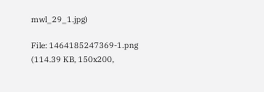mwl_29_1.jpg)

File: 1464185247369-1.png (114.39 KB, 150x200,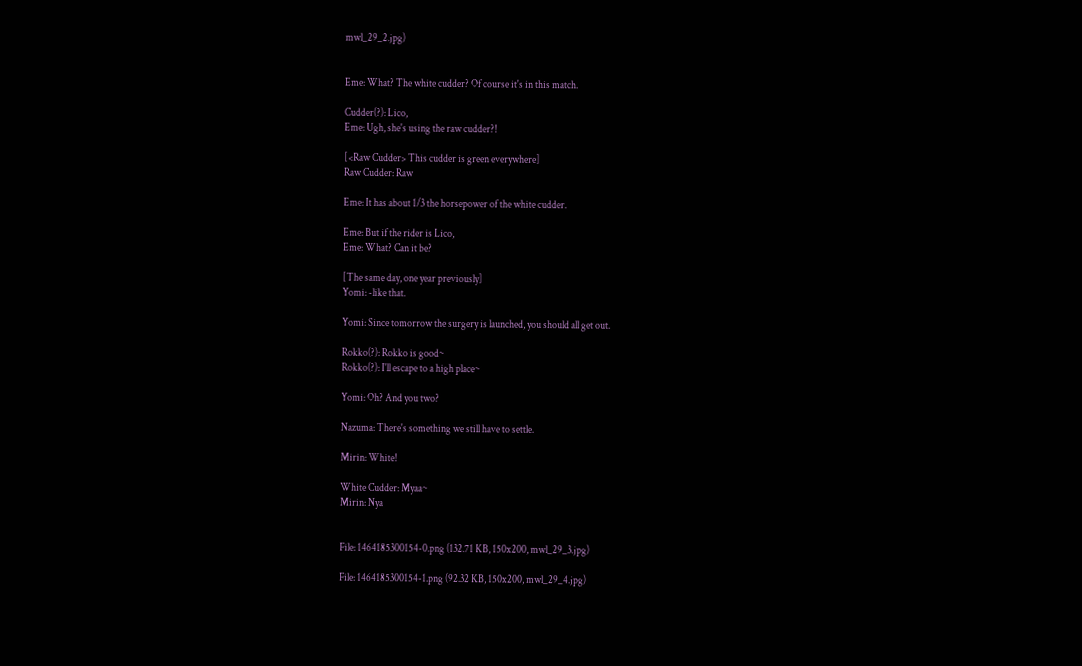mwl_29_2.jpg)


Eme: What? The white cudder? Of course it's in this match.

Cudder(?): Lico,
Eme: Ugh, she's using the raw cudder?!

[<Raw Cudder> This cudder is green everywhere]
Raw Cudder: Raw

Eme: It has about 1/3 the horsepower of the white cudder.

Eme: But if the rider is Lico,
Eme: What? Can it be?

[The same day, one year previously]
Yomi: -like that.

Yomi: Since tomorrow the surgery is launched, you should all get out.

Rokko(?): Rokko is good~
Rokko(?): I'll escape to a high place~

Yomi: Oh? And you two?

Nazuma: There's something we still have to settle.

Mirin: White!

White Cudder: Myaa~
Mirin: Nya


File: 1464185300154-0.png (132.71 KB, 150x200, mwl_29_3.jpg)

File: 1464185300154-1.png (92.32 KB, 150x200, mwl_29_4.jpg)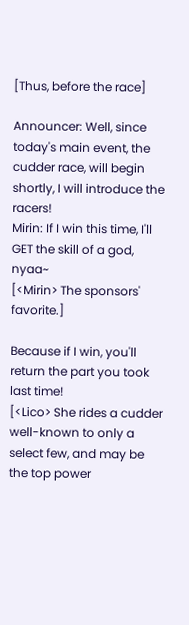[Thus, before the race]

Announcer: Well, since today's main event, the cudder race, will begin shortly, I will introduce the racers!
Mirin: If I win this time, I'll GET the skill of a god, nyaa~
[<Mirin> The sponsors' favorite.]

Because if I win, you'll return the part you took last time!
[<Lico> She rides a cudder well-known to only a select few, and may be the top power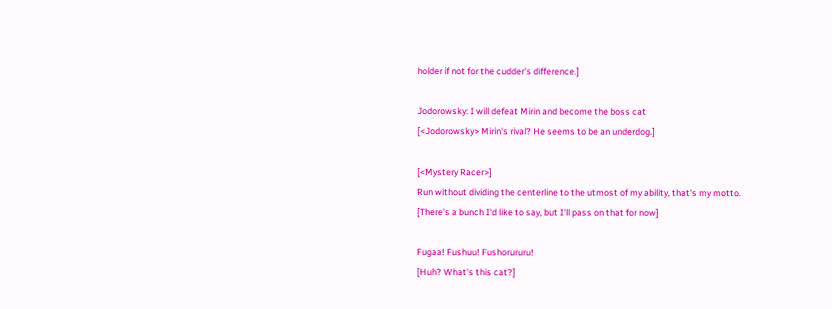holder if not for the cudder's difference.]

Jodorowsky: I will defeat Mirin and become the boss cat
[<Jodorowsky> Mirin's rival? He seems to be an underdog.]

[<Mystery Racer>]
Run without dividing the centerline to the utmost of my ability, that's my motto.
[There's a bunch I'd like to say, but I'll pass on that for now]

Fugaa! Fushuu! Fushorururu!
[Huh? What's this cat?]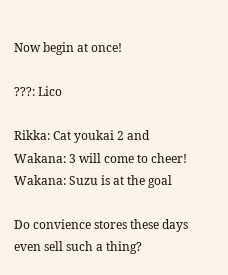Now begin at once!

???: Lico

Rikka: Cat youkai 2 and
Wakana: 3 will come to cheer!
Wakana: Suzu is at the goal

Do convience stores these days even sell such a thing?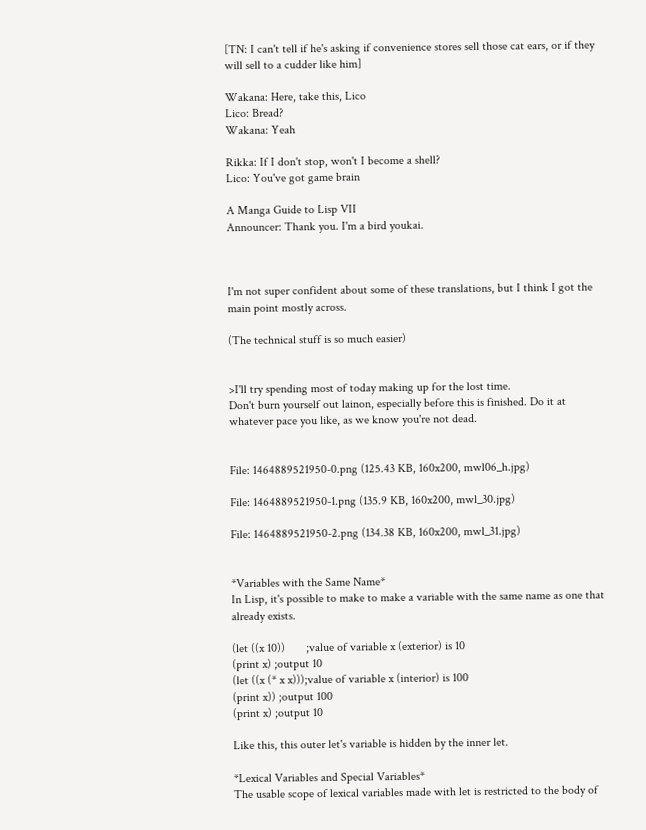[TN: I can't tell if he's asking if convenience stores sell those cat ears, or if they will sell to a cudder like him]

Wakana: Here, take this, Lico
Lico: Bread?
Wakana: Yeah

Rikka: If I don't stop, won't I become a shell?
Lico: You've got game brain

A Manga Guide to Lisp VII
Announcer: Thank you. I'm a bird youkai.



I'm not super confident about some of these translations, but I think I got the main point mostly across.

(The technical stuff is so much easier)


>I'll try spending most of today making up for the lost time.
Don't burn yourself out lainon, especially before this is finished. Do it at whatever pace you like, as we know you're not dead.


File: 1464889521950-0.png (125.43 KB, 160x200, mwl06_h.jpg)

File: 1464889521950-1.png (135.9 KB, 160x200, mwl_30.jpg)

File: 1464889521950-2.png (134.38 KB, 160x200, mwl_31.jpg)


*Variables with the Same Name*
In Lisp, it's possible to make to make a variable with the same name as one that already exists.

(let ((x 10))       ;value of variable x (exterior) is 10
(print x) ;output 10
(let ((x (* x x)));value of variable x (interior) is 100
(print x)) ;output 100
(print x) ;output 10

Like this, this outer let's variable is hidden by the inner let.

*Lexical Variables and Special Variables*
The usable scope of lexical variables made with let is restricted to the body of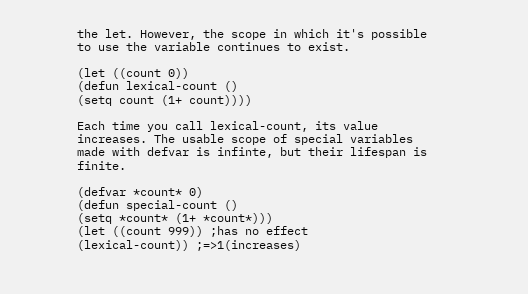the let. However, the scope in which it's possible to use the variable continues to exist.

(let ((count 0))
(defun lexical-count ()
(setq count (1+ count))))

Each time you call lexical-count, its value increases. The usable scope of special variables made with defvar is infinte, but their lifespan is finite.

(defvar *count* 0)
(defun special-count ()
(setq *count* (1+ *count*)))
(let ((count 999)) ;has no effect
(lexical-count)) ;=>1(increases)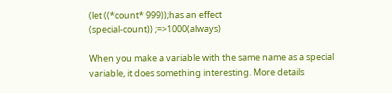(let ((*count* 999));has an effect
(special-count)) ;=>1000(always)

When you make a variable with the same name as a special variable, it does something interesting. More details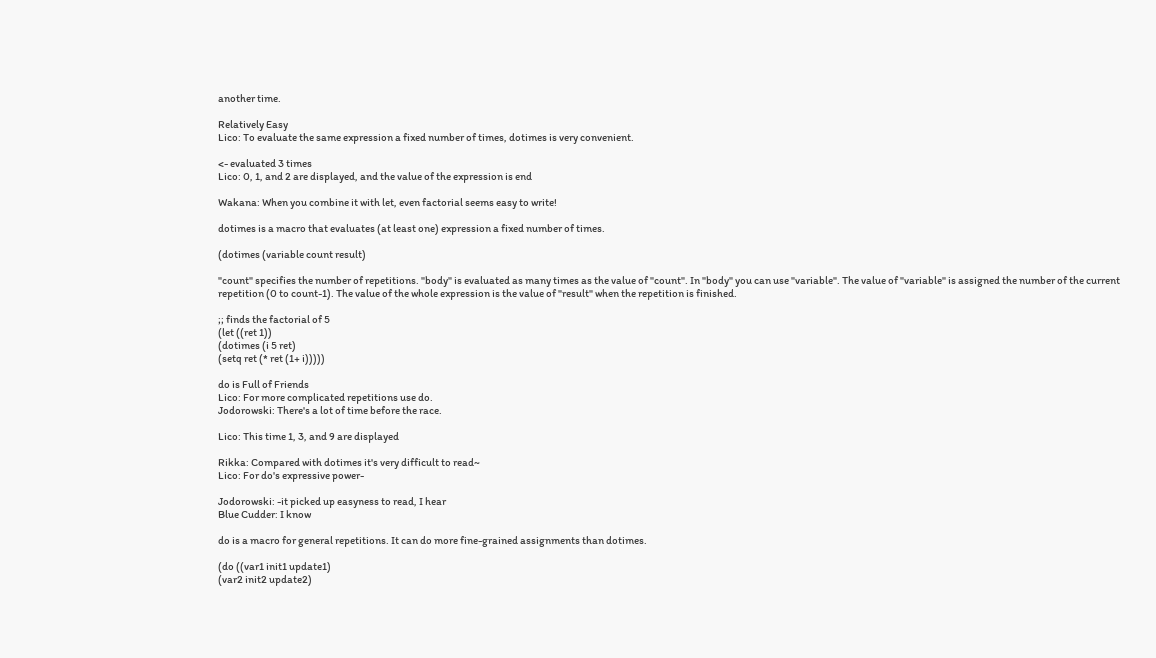another time.

Relatively Easy
Lico: To evaluate the same expression a fixed number of times, dotimes is very convenient.

<- evaluated 3 times
Lico: 0, 1, and 2 are displayed, and the value of the expression is end

Wakana: When you combine it with let, even factorial seems easy to write!

dotimes is a macro that evaluates (at least one) expression a fixed number of times.

(dotimes (variable count result)

"count" specifies the number of repetitions. "body" is evaluated as many times as the value of "count". In "body" you can use "variable". The value of "variable" is assigned the number of the current repetition (0 to count-1). The value of the whole expression is the value of "result" when the repetition is finished.

;; finds the factorial of 5
(let ((ret 1))
(dotimes (i 5 ret)
(setq ret (* ret (1+ i)))))

do is Full of Friends
Lico: For more complicated repetitions use do.
Jodorowski: There's a lot of time before the race.

Lico: This time 1, 3, and 9 are displayed

Rikka: Compared with dotimes it's very difficult to read~
Lico: For do's expressive power-

Jodorowski: -it picked up easyness to read, I hear
Blue Cudder: I know

do is a macro for general repetitions. It can do more fine-grained assignments than dotimes.

(do ((var1 init1 update1)
(var2 init2 update2)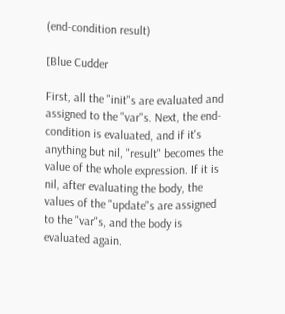(end-condition result)

[Blue Cudder

First, all the "init"s are evaluated and assigned to the "var"s. Next, the end-condition is evaluated, and if it's anything but nil, "result" becomes the value of the whole expression. If it is nil, after evaluating the body, the values of the "update"s are assigned to the "var"s, and the body is evaluated again.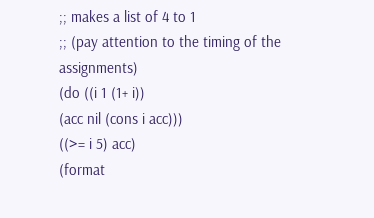;; makes a list of 4 to 1
;; (pay attention to the timing of the assignments)
(do ((i 1 (1+ i))
(acc nil (cons i acc)))
((>= i 5) acc)
(format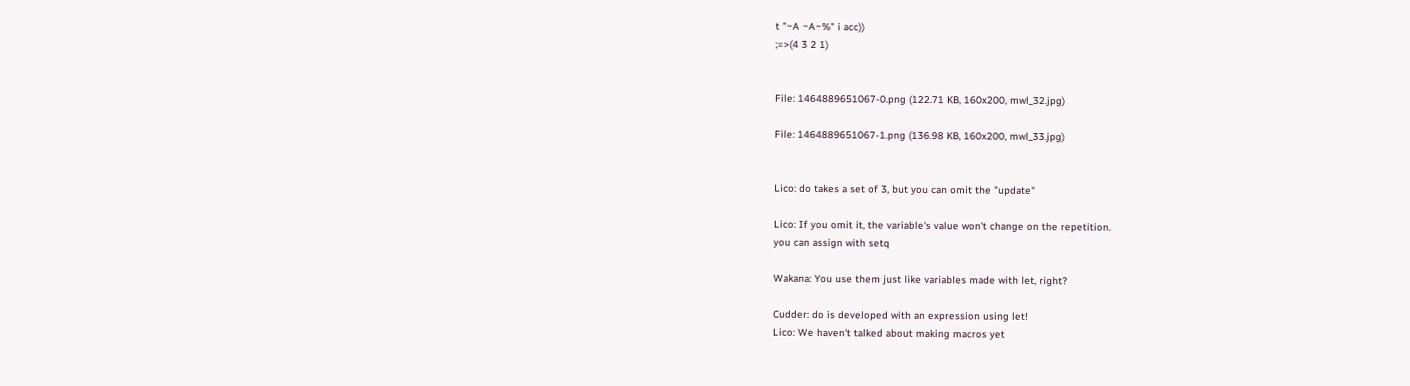t "~A ~A~%" i acc))
;=>(4 3 2 1)


File: 1464889651067-0.png (122.71 KB, 160x200, mwl_32.jpg)

File: 1464889651067-1.png (136.98 KB, 160x200, mwl_33.jpg)


Lico: do takes a set of 3, but you can omit the "update"

Lico: If you omit it, the variable's value won't change on the repetition.
you can assign with setq

Wakana: You use them just like variables made with let, right?

Cudder: do is developed with an expression using let!
Lico: We haven't talked about making macros yet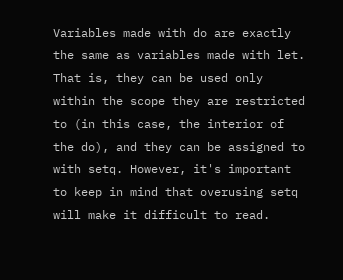Variables made with do are exactly the same as variables made with let. That is, they can be used only within the scope they are restricted to (in this case, the interior of the do), and they can be assigned to with setq. However, it's important to keep in mind that overusing setq will make it difficult to read.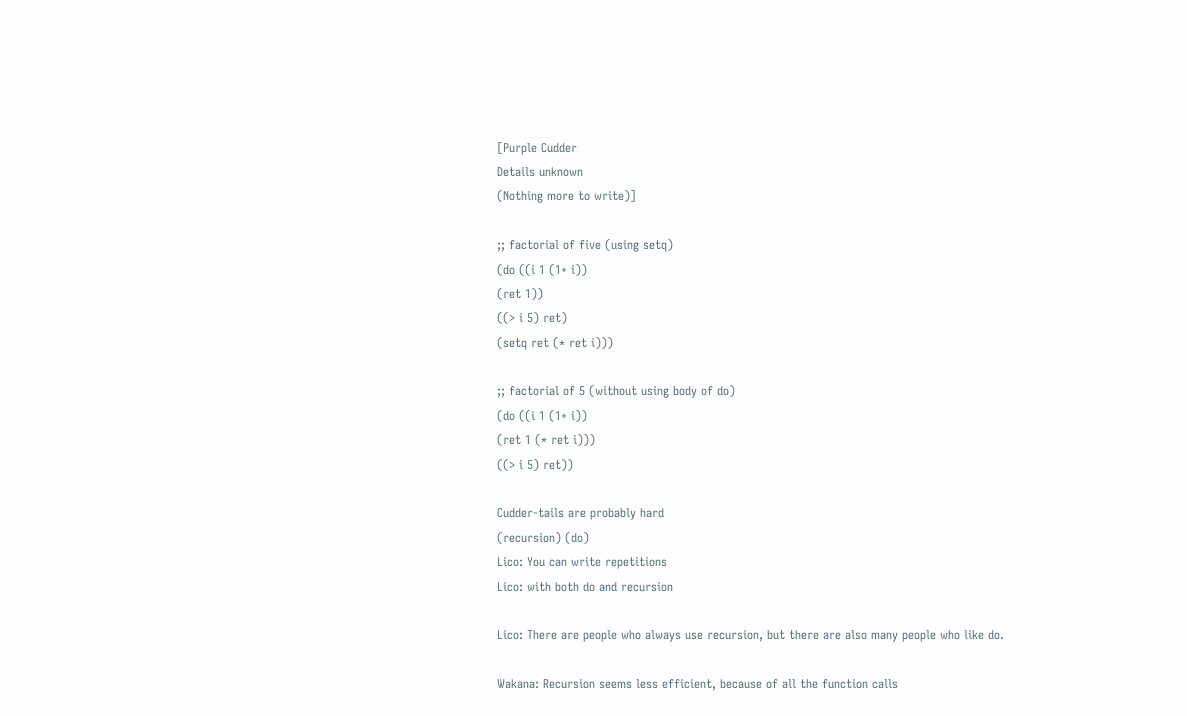[Purple Cudder
Details unknown
(Nothing more to write)]

;; factorial of five (using setq)
(do ((i 1 (1+ i))
(ret 1))
((> i 5) ret)
(setq ret (* ret i)))

;; factorial of 5 (without using body of do)
(do ((i 1 (1+ i))
(ret 1 (* ret i)))
((> i 5) ret))

Cudder-tails are probably hard
(recursion) (do)
Lico: You can write repetitions
Lico: with both do and recursion

Lico: There are people who always use recursion, but there are also many people who like do.

Wakana: Recursion seems less efficient, because of all the function calls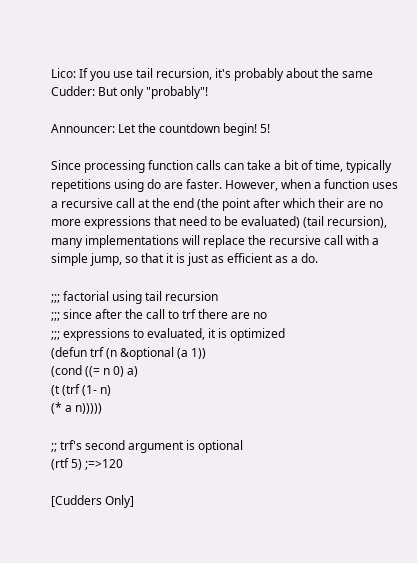Lico: If you use tail recursion, it's probably about the same
Cudder: But only "probably"!

Announcer: Let the countdown begin! 5!

Since processing function calls can take a bit of time, typically repetitions using do are faster. However, when a function uses a recursive call at the end (the point after which their are no more expressions that need to be evaluated) (tail recursion), many implementations will replace the recursive call with a simple jump, so that it is just as efficient as a do.

;;; factorial using tail recursion
;;; since after the call to trf there are no
;;; expressions to evaluated, it is optimized
(defun trf (n &optional (a 1))
(cond ((= n 0) a)
(t (trf (1- n)
(* a n)))))

;; trf's second argument is optional
(rtf 5) ;=>120

[Cudders Only]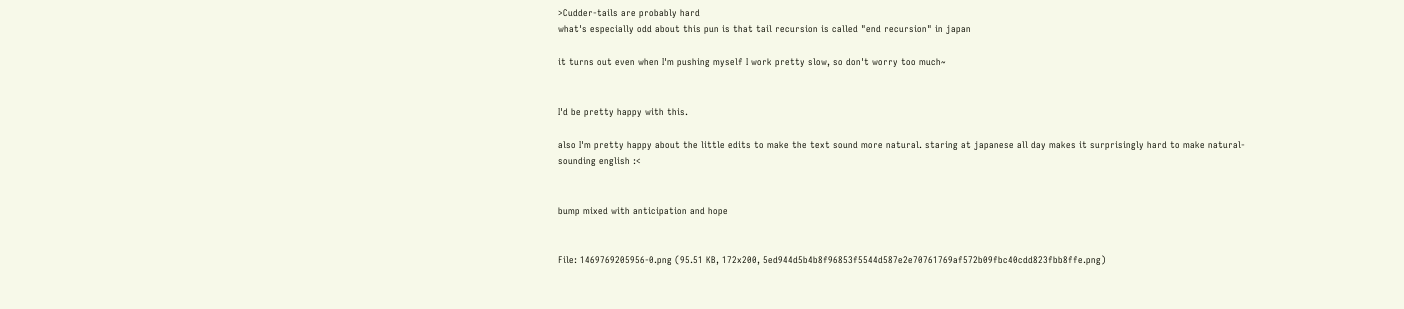>Cudder-tails are probably hard
what's especially odd about this pun is that tail recursion is called "end recursion" in japan

it turns out even when I'm pushing myself I work pretty slow, so don't worry too much~


I'd be pretty happy with this.

also I'm pretty happy about the little edits to make the text sound more natural. staring at japanese all day makes it surprisingly hard to make natural-sounding english :<


bump mixed with anticipation and hope


File: 1469769205956-0.png (95.51 KB, 172x200, 5ed944d5b4b8f96853f5544d587e2e70761769af572b09fbc40cdd823fbb8ffe.png)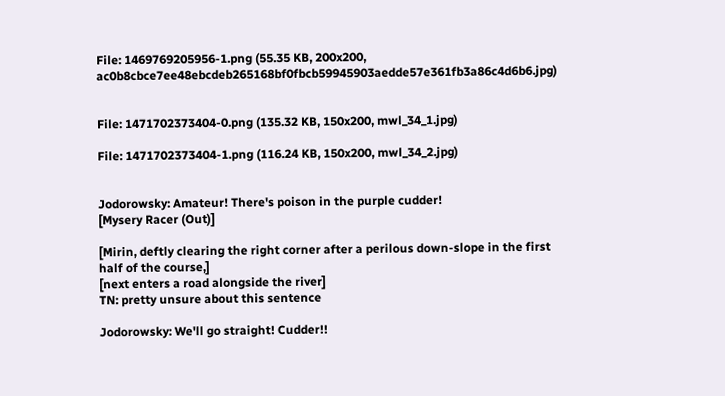File: 1469769205956-1.png (55.35 KB, 200x200, ac0b8cbce7ee48ebcdeb265168bf0fbcb59945903aedde57e361fb3a86c4d6b6.jpg)


File: 1471702373404-0.png (135.32 KB, 150x200, mwl_34_1.jpg)

File: 1471702373404-1.png (116.24 KB, 150x200, mwl_34_2.jpg)


Jodorowsky: Amateur! There's poison in the purple cudder!
[Mysery Racer (Out)]

[Mirin, deftly clearing the right corner after a perilous down-slope in the first half of the course,]
[next enters a road alongside the river]
TN: pretty unsure about this sentence

Jodorowsky: We'll go straight! Cudder!!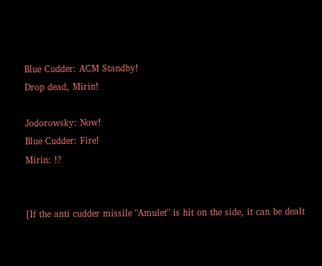Blue Cudder: ACM Standby!
Drop dead, Mirin!

Jodorowsky: Now!
Blue Cudder: Fire!
Mirin: !?


[If the anti cudder missile "Amulet" is hit on the side, it can be dealt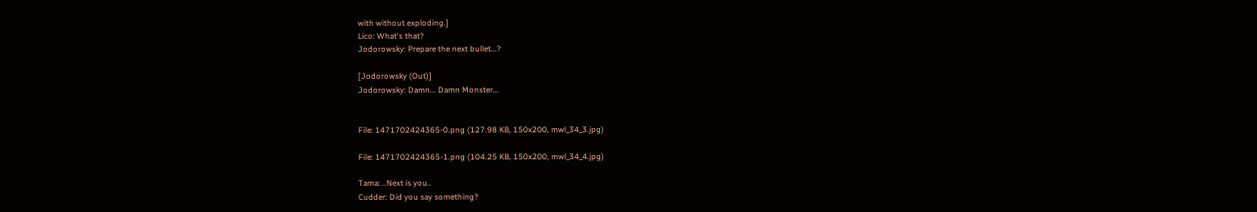with without exploding.]
Lico: What's that?
Jodorowsky: Prepare the next bullet...?

[Jodorowsky (Out)]
Jodorowsky: Damn... Damn Monster...


File: 1471702424365-0.png (127.98 KB, 150x200, mwl_34_3.jpg)

File: 1471702424365-1.png (104.25 KB, 150x200, mwl_34_4.jpg)

Tama: ..Next is you..
Cudder: Did you say something?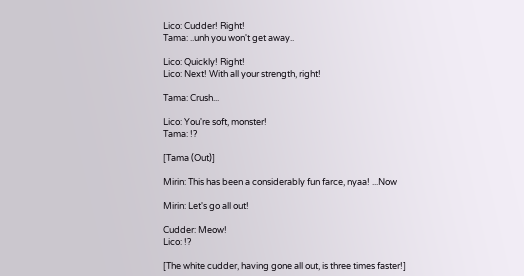Lico: Cudder! Right!
Tama: ..unh you won't get away..

Lico: Quickly! Right!
Lico: Next! With all your strength, right!

Tama: Crush...

Lico: You're soft, monster!
Tama: !?

[Tama (Out)]

Mirin: This has been a considerably fun farce, nyaa! ...Now

Mirin: Let's go all out!

Cudder: Meow!
Lico: !?

[The white cudder, having gone all out, is three times faster!]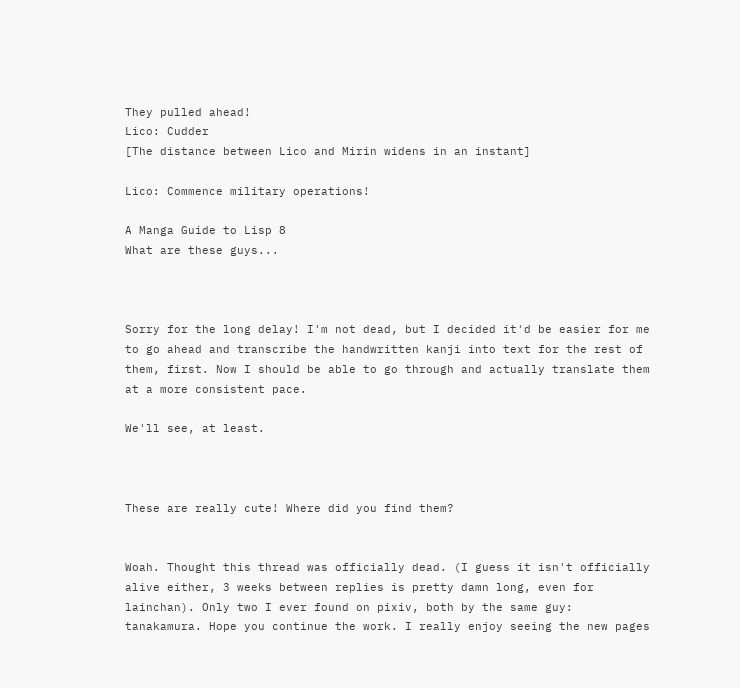They pulled ahead!
Lico: Cudder
[The distance between Lico and Mirin widens in an instant]

Lico: Commence military operations!

A Manga Guide to Lisp 8
What are these guys...



Sorry for the long delay! I'm not dead, but I decided it'd be easier for me to go ahead and transcribe the handwritten kanji into text for the rest of them, first. Now I should be able to go through and actually translate them at a more consistent pace.

We'll see, at least.



These are really cute! Where did you find them?


Woah. Thought this thread was officially dead. (I guess it isn't officially alive either, 3 weeks between replies is pretty damn long, even for lainchan). Only two I ever found on pixiv, both by the same guy: tanakamura. Hope you continue the work. I really enjoy seeing the new pages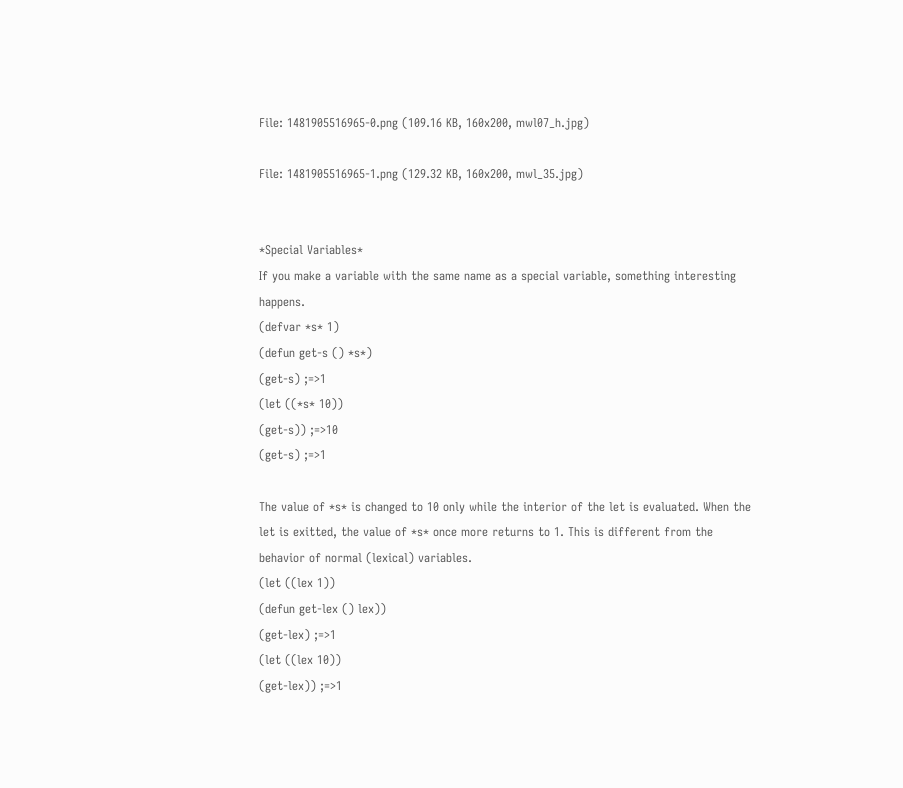File: 1481905516965-0.png (109.16 KB, 160x200, mwl07_h.jpg)

File: 1481905516965-1.png (129.32 KB, 160x200, mwl_35.jpg)


*Special Variables*
If you make a variable with the same name as a special variable, something interesting happens.
(defvar *s* 1)
(defun get-s () *s*)
(get-s) ;=>1
(let ((*s* 10))
(get-s)) ;=>10
(get-s) ;=>1

The value of *s* is changed to 10 only while the interior of the let is evaluated. When the let is exitted, the value of *s* once more returns to 1. This is different from the behavior of normal (lexical) variables.
(let ((lex 1))
(defun get-lex () lex))
(get-lex) ;=>1
(let ((lex 10))
(get-lex)) ;=>1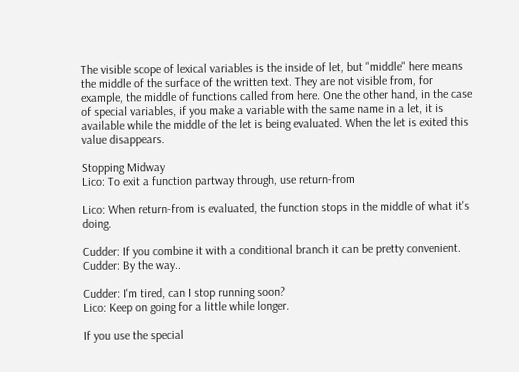The visible scope of lexical variables is the inside of let, but "middle" here means the middle of the surface of the written text. They are not visible from, for example, the middle of functions called from here. One the other hand, in the case of special variables, if you make a variable with the same name in a let, it is available while the middle of the let is being evaluated. When the let is exited this value disappears.

Stopping Midway
Lico: To exit a function partway through, use return-from

Lico: When return-from is evaluated, the function stops in the middle of what it's doing.

Cudder: If you combine it with a conditional branch it can be pretty convenient.
Cudder: By the way..

Cudder: I'm tired, can I stop running soon?
Lico: Keep on going for a little while longer.

If you use the special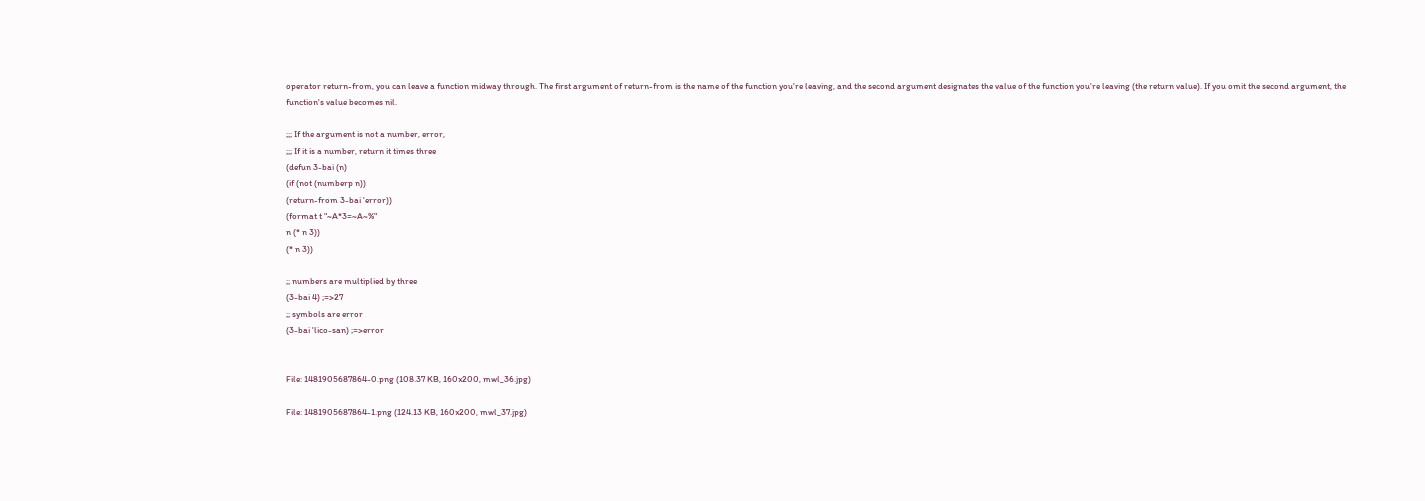operator return-from, you can leave a function midway through. The first argument of return-from is the name of the function you're leaving, and the second argument designates the value of the function you're leaving (the return value). If you omit the second argument, the function's value becomes nil.

;;; If the argument is not a number, error,
;;; If it is a number, return it times three
(defun 3-bai (n)
(if (not (numberp n))
(return-from 3-bai 'error))
(format t "~A*3=~A~%"
n (* n 3))
(* n 3))

;; numbers are multiplied by three
(3-bai 4) ;=>27
;; symbols are error
(3-bai 'lico-san) ;=>error


File: 1481905687864-0.png (108.37 KB, 160x200, mwl_36.jpg)

File: 1481905687864-1.png (124.13 KB, 160x200, mwl_37.jpg)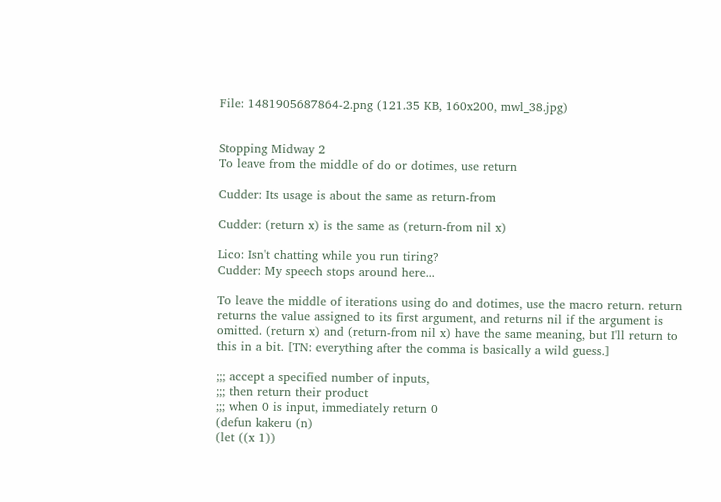File: 1481905687864-2.png (121.35 KB, 160x200, mwl_38.jpg)


Stopping Midway 2
To leave from the middle of do or dotimes, use return

Cudder: Its usage is about the same as return-from

Cudder: (return x) is the same as (return-from nil x)

Lico: Isn't chatting while you run tiring?
Cudder: My speech stops around here...

To leave the middle of iterations using do and dotimes, use the macro return. return returns the value assigned to its first argument, and returns nil if the argument is omitted. (return x) and (return-from nil x) have the same meaning, but I'll return to this in a bit. [TN: everything after the comma is basically a wild guess.]

;;; accept a specified number of inputs,
;;; then return their product
;;; when 0 is input, immediately return 0
(defun kakeru (n)
(let ((x 1))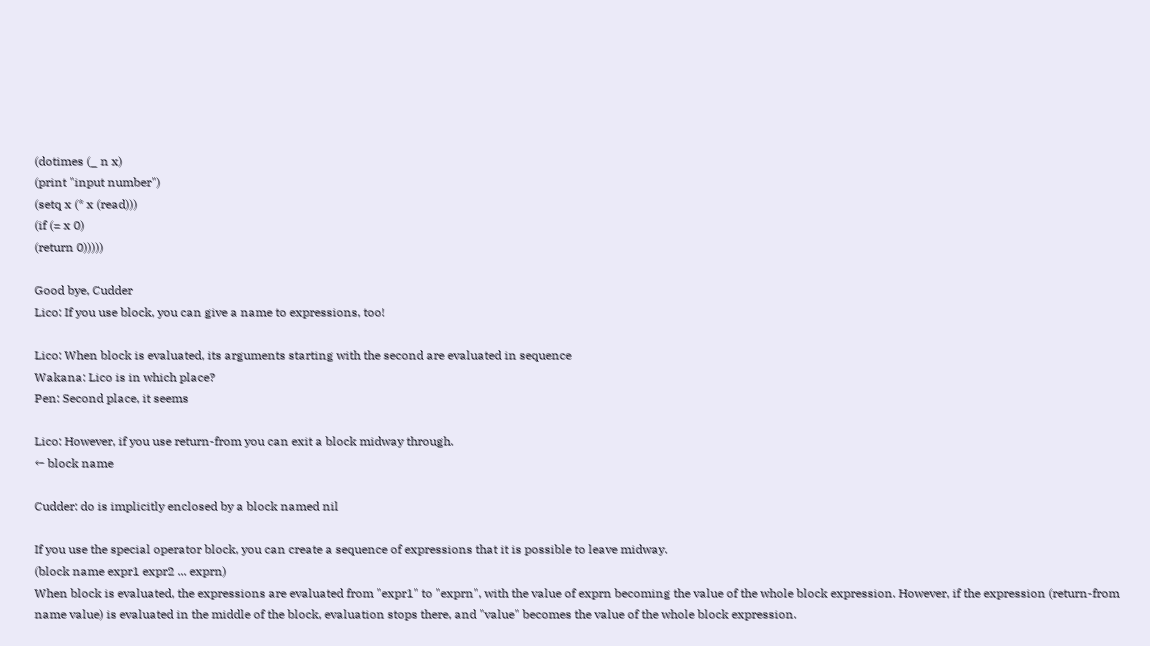(dotimes (_ n x)
(print "input number")
(setq x (* x (read)))
(if (= x 0)
(return 0)))))

Good bye, Cudder
Lico: If you use block, you can give a name to expressions, too!

Lico: When block is evaluated, its arguments starting with the second are evaluated in sequence
Wakana: Lico is in which place?
Pen: Second place, it seems

Lico: However, if you use return-from you can exit a block midway through.
← block name

Cudder: do is implicitly enclosed by a block named nil

If you use the special operator block, you can create a sequence of expressions that it is possible to leave midway.
(block name expr1 expr2 ... exprn)
When block is evaluated, the expressions are evaluated from "expr1" to "exprn", with the value of exprn becoming the value of the whole block expression. However, if the expression (return-from name value) is evaluated in the middle of the block, evaluation stops there, and "value" becomes the value of the whole block expression.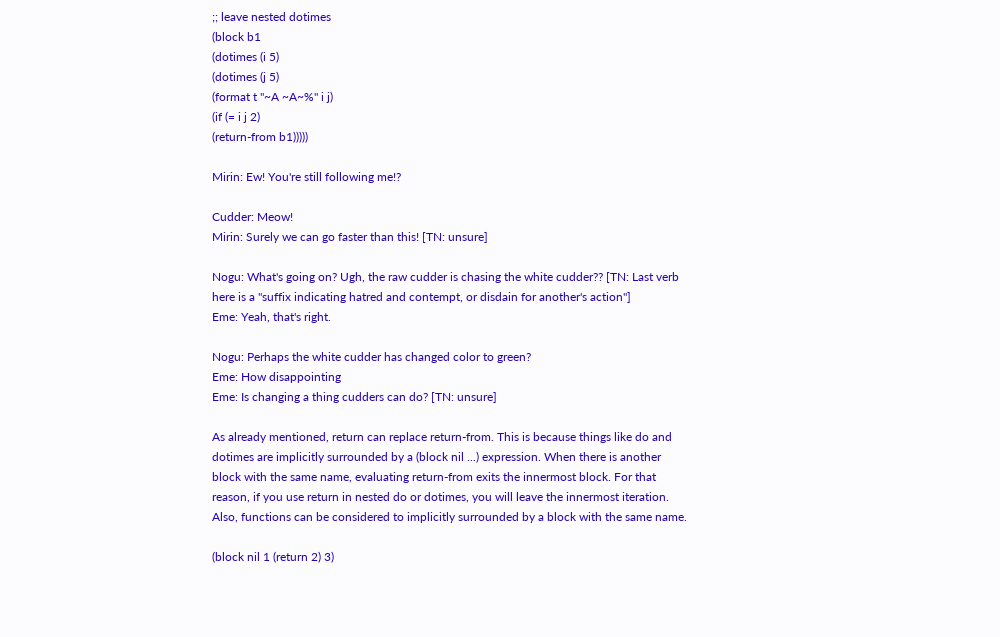;; leave nested dotimes
(block b1
(dotimes (i 5)
(dotimes (j 5)
(format t "~A ~A~%" i j)
(if (= i j 2)
(return-from b1)))))

Mirin: Ew! You're still following me!?

Cudder: Meow!
Mirin: Surely we can go faster than this! [TN: unsure]

Nogu: What's going on? Ugh, the raw cudder is chasing the white cudder?? [TN: Last verb here is a "suffix indicating hatred and contempt, or disdain for another's action"]
Eme: Yeah, that's right.

Nogu: Perhaps the white cudder has changed color to green?
Eme: How disappointing
Eme: Is changing a thing cudders can do? [TN: unsure]

As already mentioned, return can replace return-from. This is because things like do and dotimes are implicitly surrounded by a (block nil ...) expression. When there is another block with the same name, evaluating return-from exits the innermost block. For that reason, if you use return in nested do or dotimes, you will leave the innermost iteration. Also, functions can be considered to implicitly surrounded by a block with the same name.

(block nil 1 (return 2) 3)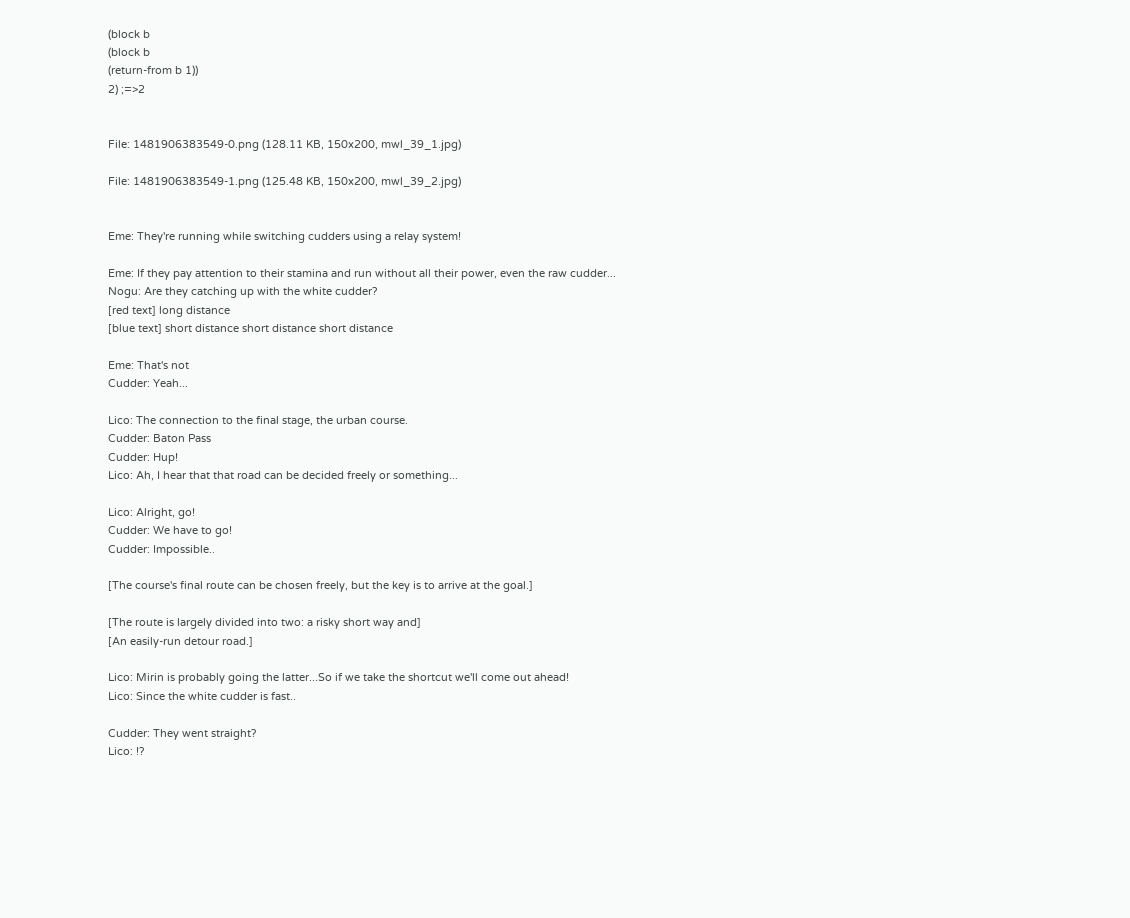(block b
(block b
(return-from b 1))
2) ;=>2


File: 1481906383549-0.png (128.11 KB, 150x200, mwl_39_1.jpg)

File: 1481906383549-1.png (125.48 KB, 150x200, mwl_39_2.jpg)


Eme: They're running while switching cudders using a relay system!

Eme: If they pay attention to their stamina and run without all their power, even the raw cudder...
Nogu: Are they catching up with the white cudder?
[red text] long distance
[blue text] short distance short distance short distance

Eme: That's not
Cudder: Yeah...

Lico: The connection to the final stage, the urban course.
Cudder: Baton Pass
Cudder: Hup!
Lico: Ah, I hear that that road can be decided freely or something...

Lico: Alright, go!
Cudder: We have to go!
Cudder: Impossible..

[The course's final route can be chosen freely, but the key is to arrive at the goal.]

[The route is largely divided into two: a risky short way and]
[An easily-run detour road.]

Lico: Mirin is probably going the latter...So if we take the shortcut we'll come out ahead!
Lico: Since the white cudder is fast..

Cudder: They went straight?
Lico: !?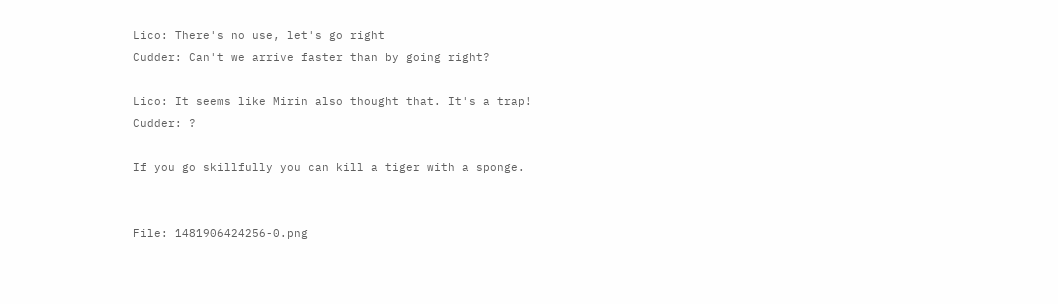Lico: There's no use, let's go right
Cudder: Can't we arrive faster than by going right?

Lico: It seems like Mirin also thought that. It's a trap!
Cudder: ?

If you go skillfully you can kill a tiger with a sponge.


File: 1481906424256-0.png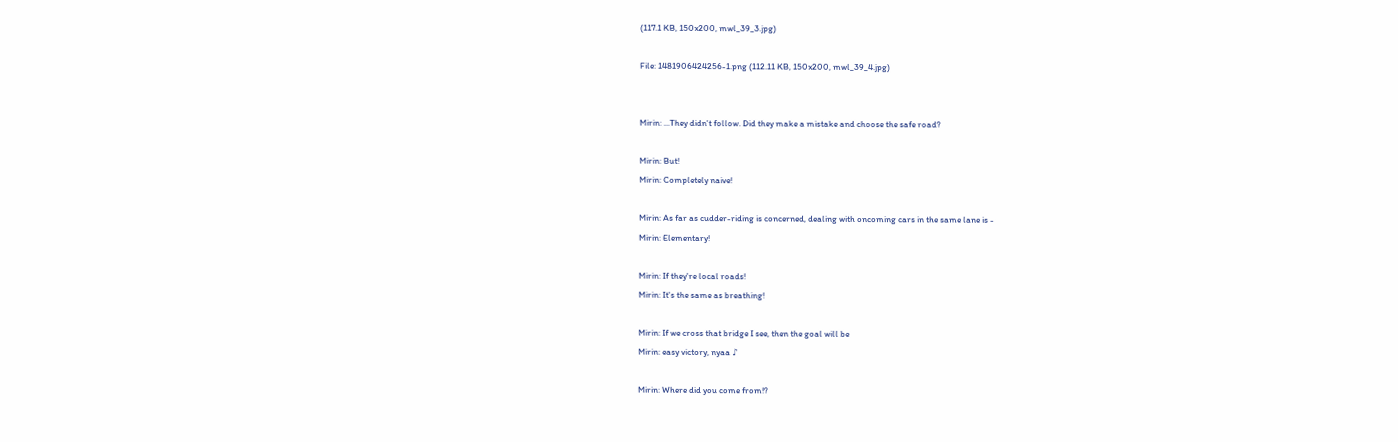(117.1 KB, 150x200, mwl_39_3.jpg)

File: 1481906424256-1.png (112.11 KB, 150x200, mwl_39_4.jpg)


Mirin: ...They didn't follow. Did they make a mistake and choose the safe road?

Mirin: But!
Mirin: Completely naive!

Mirin: As far as cudder-riding is concerned, dealing with oncoming cars in the same lane is -
Mirin: Elementary!

Mirin: If they're local roads!
Mirin: It's the same as breathing!

Mirin: If we cross that bridge I see, then the goal will be
Mirin: easy victory, nyaa ♪

Mirin: Where did you come from!?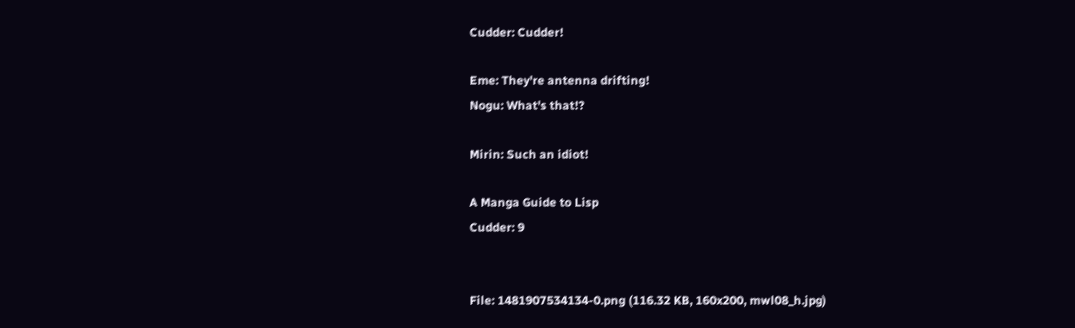Cudder: Cudder!

Eme: They're antenna drifting!
Nogu: What's that!?

Mirin: Such an idiot!

A Manga Guide to Lisp
Cudder: 9


File: 1481907534134-0.png (116.32 KB, 160x200, mwl08_h.jpg)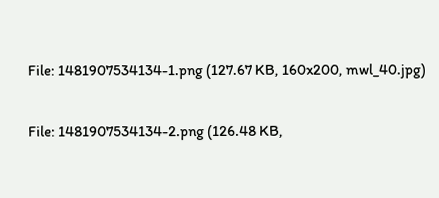File: 1481907534134-1.png (127.67 KB, 160x200, mwl_40.jpg)

File: 1481907534134-2.png (126.48 KB,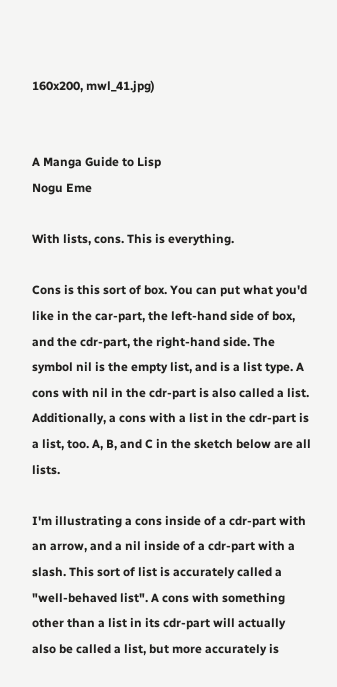160x200, mwl_41.jpg)


A Manga Guide to Lisp
Nogu Eme

With lists, cons. This is everything.

Cons is this sort of box. You can put what you'd like in the car-part, the left-hand side of box, and the cdr-part, the right-hand side. The symbol nil is the empty list, and is a list type. A cons with nil in the cdr-part is also called a list. Additionally, a cons with a list in the cdr-part is a list, too. A, B, and C in the sketch below are all lists.

I'm illustrating a cons inside of a cdr-part with an arrow, and a nil inside of a cdr-part with a slash. This sort of list is accurately called a "well-behaved list". A cons with something other than a list in its cdr-part will actually also be called a list, but more accurately is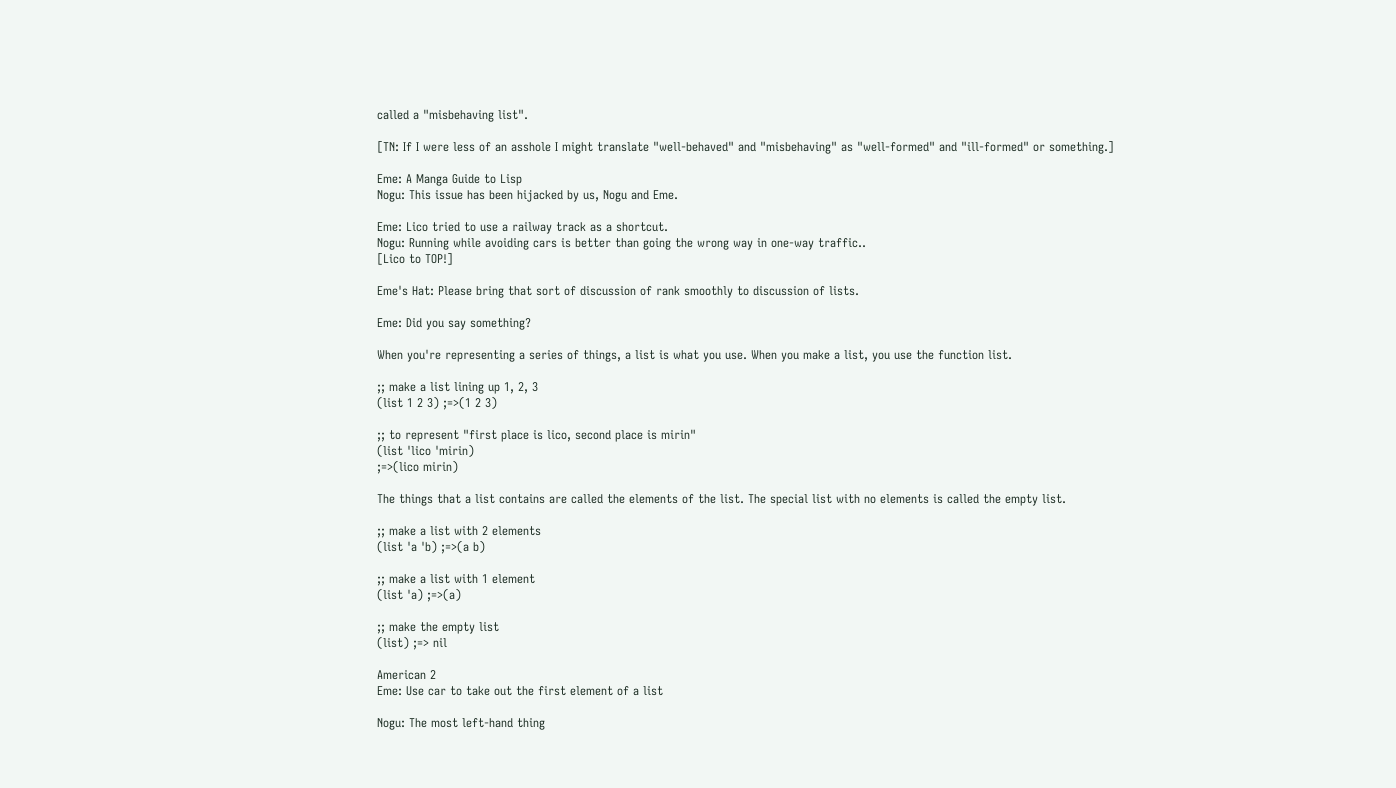called a "misbehaving list".

[TN: If I were less of an asshole I might translate "well-behaved" and "misbehaving" as "well-formed" and "ill-formed" or something.]

Eme: A Manga Guide to Lisp
Nogu: This issue has been hijacked by us, Nogu and Eme.

Eme: Lico tried to use a railway track as a shortcut.
Nogu: Running while avoiding cars is better than going the wrong way in one-way traffic..
[Lico to TOP!]

Eme's Hat: Please bring that sort of discussion of rank smoothly to discussion of lists.

Eme: Did you say something?

When you're representing a series of things, a list is what you use. When you make a list, you use the function list.

;; make a list lining up 1, 2, 3
(list 1 2 3) ;=>(1 2 3)

;; to represent "first place is lico, second place is mirin"
(list 'lico 'mirin)
;=>(lico mirin)

The things that a list contains are called the elements of the list. The special list with no elements is called the empty list.

;; make a list with 2 elements
(list 'a 'b) ;=>(a b)

;; make a list with 1 element
(list 'a) ;=>(a)

;; make the empty list
(list) ;=> nil

American 2
Eme: Use car to take out the first element of a list

Nogu: The most left-hand thing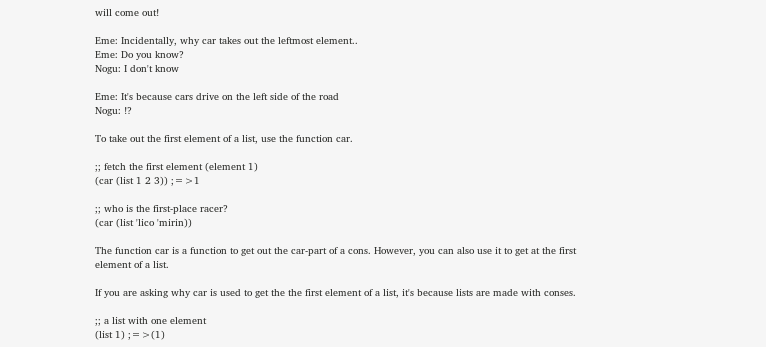will come out!

Eme: Incidentally, why car takes out the leftmost element..
Eme: Do you know?
Nogu: I don't know

Eme: It's because cars drive on the left side of the road
Nogu: !?

To take out the first element of a list, use the function car.

;; fetch the first element (element 1)
(car (list 1 2 3)) ;=>1

;; who is the first-place racer?
(car (list 'lico 'mirin))

The function car is a function to get out the car-part of a cons. However, you can also use it to get at the first element of a list.

If you are asking why car is used to get the the first element of a list, it's because lists are made with conses.

;; a list with one element
(list 1) ;=>(1)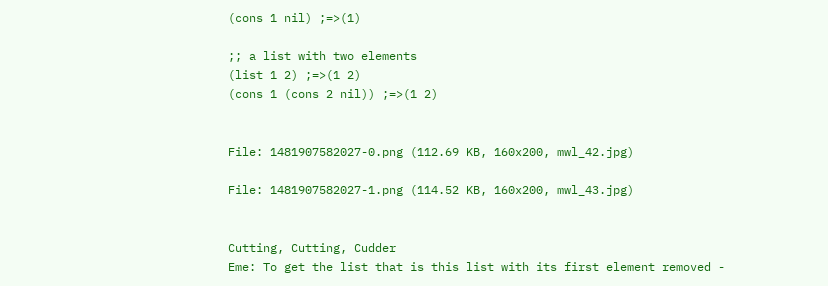(cons 1 nil) ;=>(1)

;; a list with two elements
(list 1 2) ;=>(1 2)
(cons 1 (cons 2 nil)) ;=>(1 2)


File: 1481907582027-0.png (112.69 KB, 160x200, mwl_42.jpg)

File: 1481907582027-1.png (114.52 KB, 160x200, mwl_43.jpg)


Cutting, Cutting, Cudder
Eme: To get the list that is this list with its first element removed -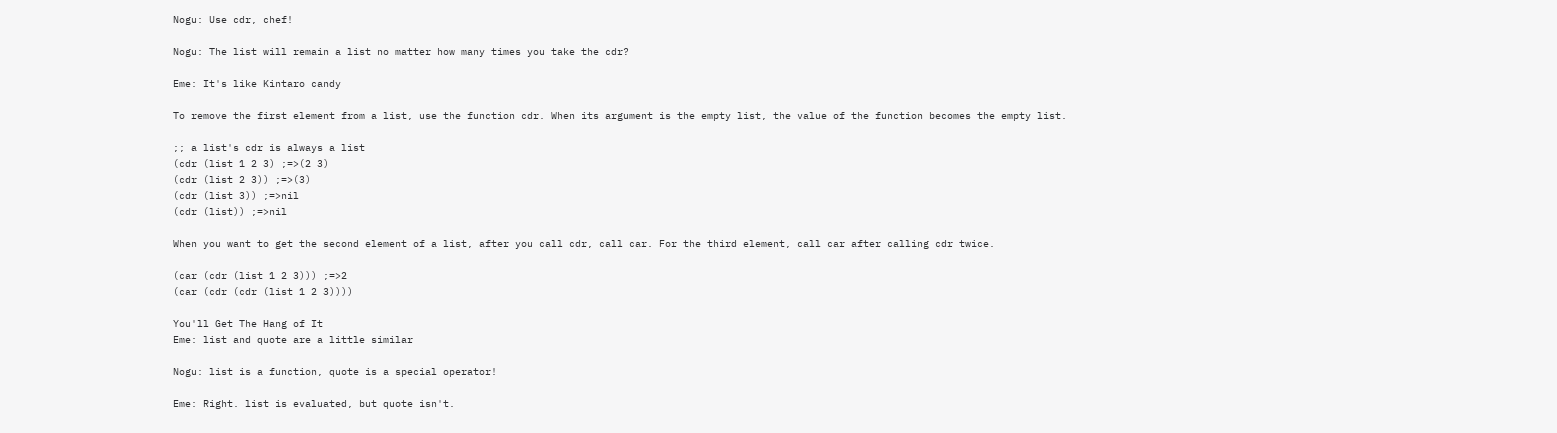Nogu: Use cdr, chef!

Nogu: The list will remain a list no matter how many times you take the cdr?

Eme: It's like Kintaro candy

To remove the first element from a list, use the function cdr. When its argument is the empty list, the value of the function becomes the empty list.

;; a list's cdr is always a list
(cdr (list 1 2 3) ;=>(2 3)
(cdr (list 2 3)) ;=>(3)
(cdr (list 3)) ;=>nil
(cdr (list)) ;=>nil

When you want to get the second element of a list, after you call cdr, call car. For the third element, call car after calling cdr twice.

(car (cdr (list 1 2 3))) ;=>2
(car (cdr (cdr (list 1 2 3))))

You'll Get The Hang of It
Eme: list and quote are a little similar

Nogu: list is a function, quote is a special operator!

Eme: Right. list is evaluated, but quote isn't.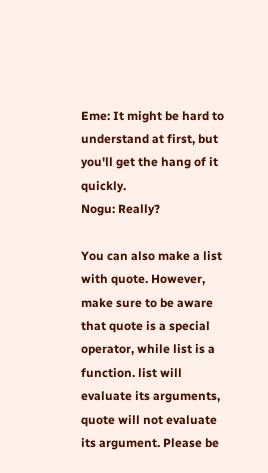Eme: It might be hard to understand at first, but you'll get the hang of it quickly.
Nogu: Really?

You can also make a list with quote. However, make sure to be aware that quote is a special operator, while list is a function. list will evaluate its arguments, quote will not evaluate its argument. Please be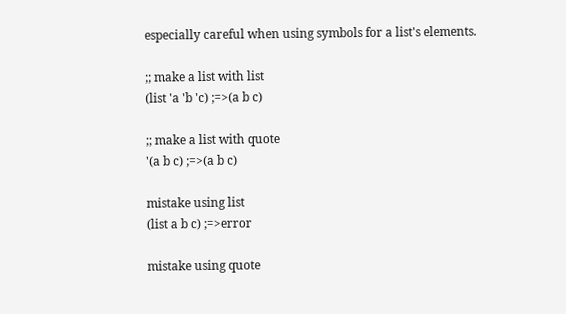especially careful when using symbols for a list's elements.

;; make a list with list
(list 'a 'b 'c) ;=>(a b c)

;; make a list with quote
'(a b c) ;=>(a b c)

mistake using list
(list a b c) ;=>error

mistake using quote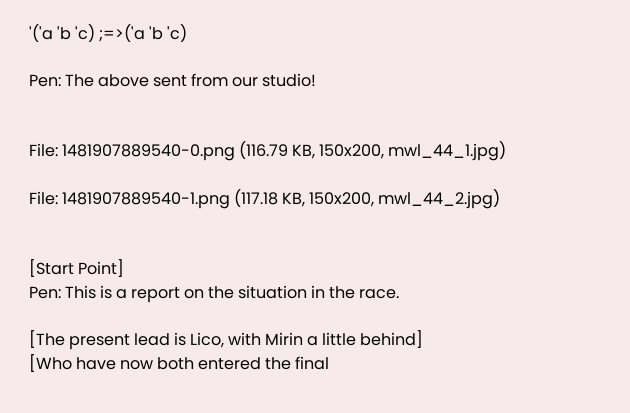'('a 'b 'c) ;=>('a 'b 'c)

Pen: The above sent from our studio!


File: 1481907889540-0.png (116.79 KB, 150x200, mwl_44_1.jpg)

File: 1481907889540-1.png (117.18 KB, 150x200, mwl_44_2.jpg)


[Start Point]
Pen: This is a report on the situation in the race.

[The present lead is Lico, with Mirin a little behind]
[Who have now both entered the final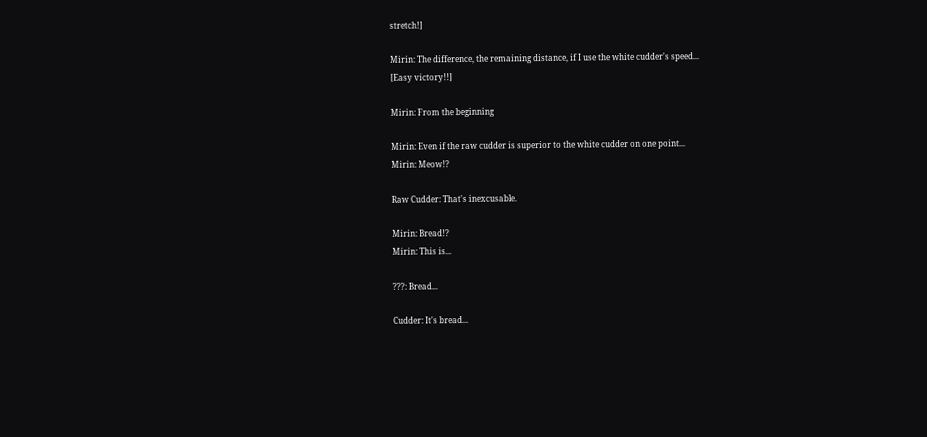stretch!]

Mirin: The difference, the remaining distance, if I use the white cudder's speed...
[Easy victory!!]

Mirin: From the beginning

Mirin: Even if the raw cudder is superior to the white cudder on one point...
Mirin: Meow!?

Raw Cudder: That's inexcusable.

Mirin: Bread!?
Mirin: This is...

???: Bread...

Cudder: It's bread...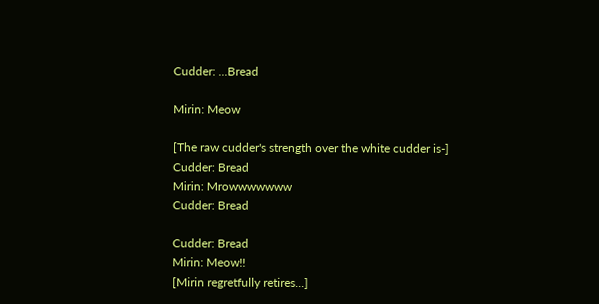Cudder: ...Bread

Mirin: Meow

[The raw cudder's strength over the white cudder is-]
Cudder: Bread
Mirin: Mrowwwwwww
Cudder: Bread

Cudder: Bread
Mirin: Meow!!
[Mirin regretfully retires...]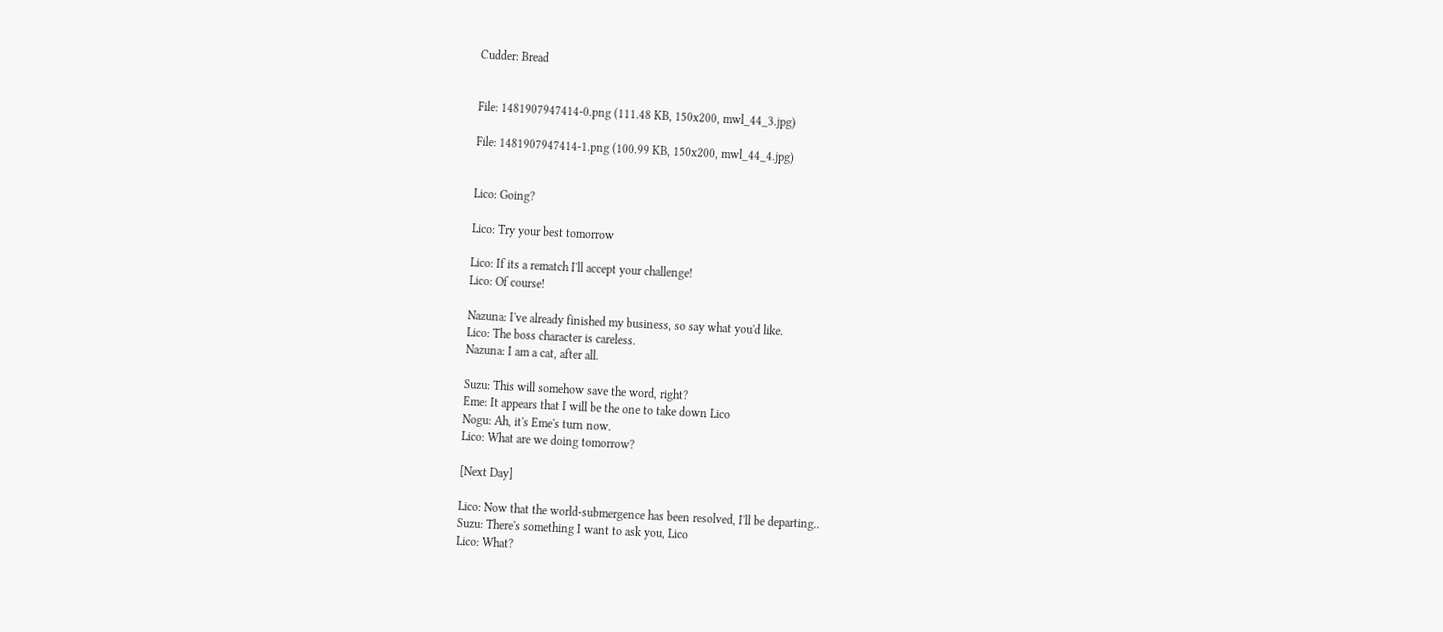Cudder: Bread


File: 1481907947414-0.png (111.48 KB, 150x200, mwl_44_3.jpg)

File: 1481907947414-1.png (100.99 KB, 150x200, mwl_44_4.jpg)


Lico: Going?

Lico: Try your best tomorrow

Lico: If its a rematch I'll accept your challenge!
Lico: Of course!

Nazuna: I've already finished my business, so say what you'd like.
Lico: The boss character is careless.
Nazuna: I am a cat, after all.

Suzu: This will somehow save the word, right?
Eme: It appears that I will be the one to take down Lico
Nogu: Ah, it's Eme's turn now.
Lico: What are we doing tomorrow?

[Next Day]

Lico: Now that the world-submergence has been resolved, I'll be departing..
Suzu: There's something I want to ask you, Lico
Lico: What?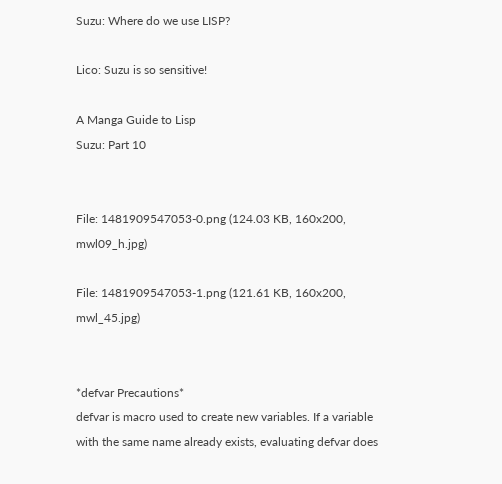Suzu: Where do we use LISP?

Lico: Suzu is so sensitive!

A Manga Guide to Lisp
Suzu: Part 10


File: 1481909547053-0.png (124.03 KB, 160x200, mwl09_h.jpg)

File: 1481909547053-1.png (121.61 KB, 160x200, mwl_45.jpg)


*defvar Precautions*
defvar is macro used to create new variables. If a variable with the same name already exists, evaluating defvar does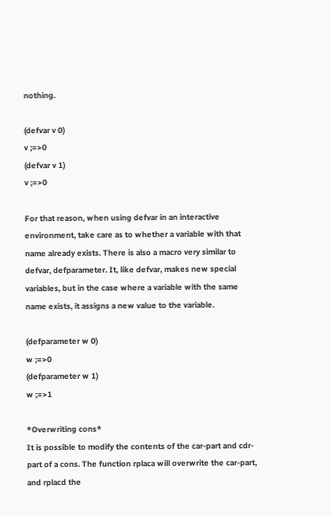nothing.

(defvar v 0)
v ;=>0
(defvar v 1)
v ;=>0

For that reason, when using defvar in an interactive environment, take care as to whether a variable with that name already exists. There is also a macro very similar to defvar, defparameter. It, like defvar, makes new special variables, but in the case where a variable with the same name exists, it assigns a new value to the variable.

(defparameter w 0)
w ;=>0
(defparameter w 1)
w ;=>1

*Overwriting cons*
It is possible to modify the contents of the car-part and cdr-part of a cons. The function rplaca will overwrite the car-part, and rplacd the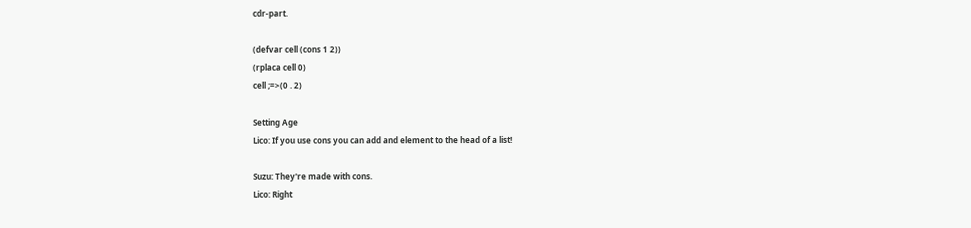cdr-part.

(defvar cell (cons 1 2))
(rplaca cell 0)
cell ;=>(0 . 2)

Setting Age
Lico: If you use cons you can add and element to the head of a list!

Suzu: They're made with cons.
Lico: Right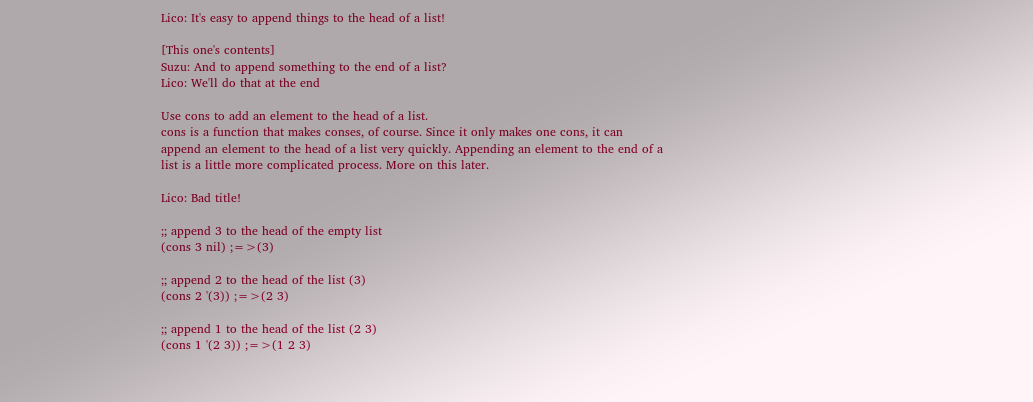Lico: It's easy to append things to the head of a list!

[This one's contents]
Suzu: And to append something to the end of a list?
Lico: We'll do that at the end

Use cons to add an element to the head of a list.
cons is a function that makes conses, of course. Since it only makes one cons, it can append an element to the head of a list very quickly. Appending an element to the end of a list is a little more complicated process. More on this later.

Lico: Bad title!

;; append 3 to the head of the empty list
(cons 3 nil) ;=>(3)

;; append 2 to the head of the list (3)
(cons 2 '(3)) ;=>(2 3)

;; append 1 to the head of the list (2 3)
(cons 1 '(2 3)) ;=>(1 2 3)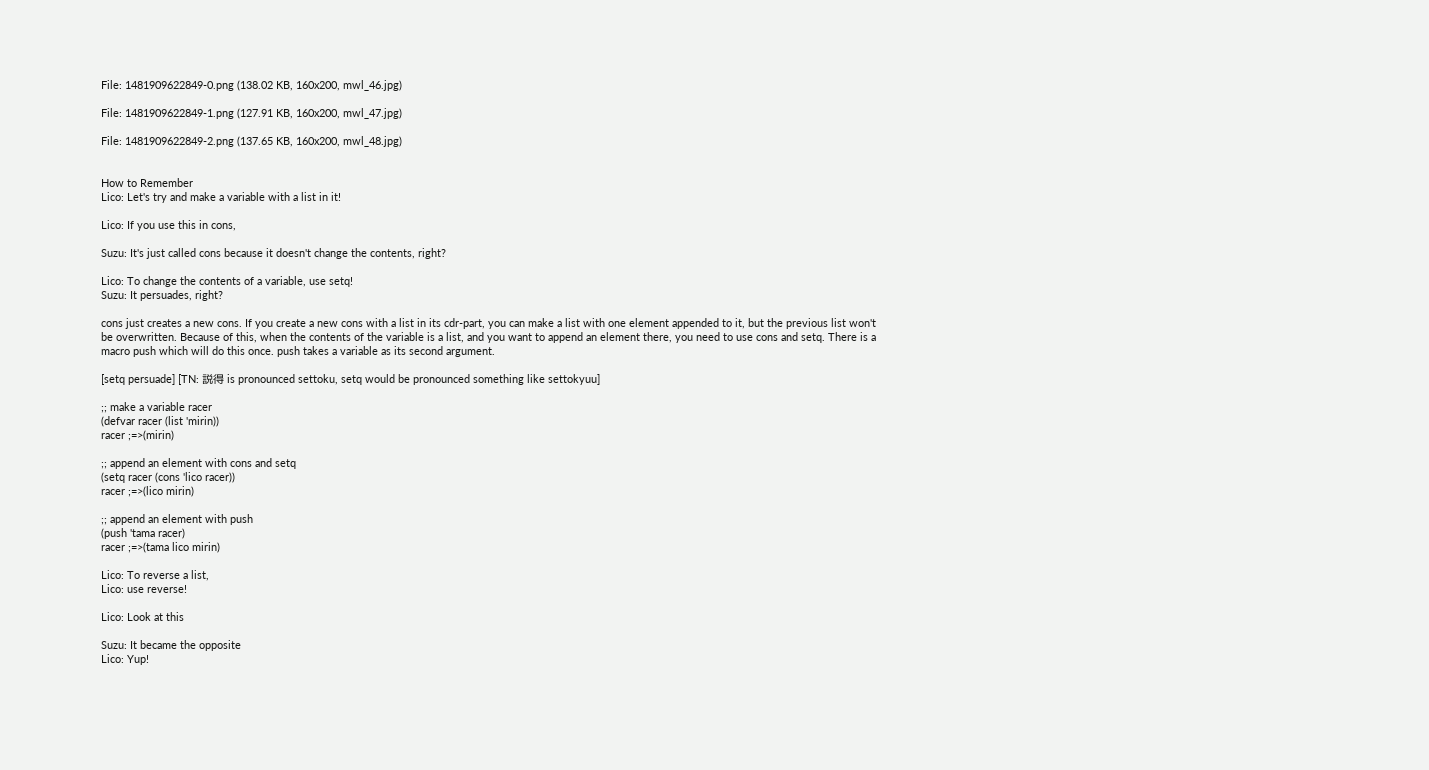File: 1481909622849-0.png (138.02 KB, 160x200, mwl_46.jpg)

File: 1481909622849-1.png (127.91 KB, 160x200, mwl_47.jpg)

File: 1481909622849-2.png (137.65 KB, 160x200, mwl_48.jpg)


How to Remember
Lico: Let's try and make a variable with a list in it!

Lico: If you use this in cons,

Suzu: It's just called cons because it doesn't change the contents, right?

Lico: To change the contents of a variable, use setq!
Suzu: It persuades, right?

cons just creates a new cons. If you create a new cons with a list in its cdr-part, you can make a list with one element appended to it, but the previous list won't be overwritten. Because of this, when the contents of the variable is a list, and you want to append an element there, you need to use cons and setq. There is a macro push which will do this once. push takes a variable as its second argument.

[setq persuade] [TN: 説得 is pronounced settoku, setq would be pronounced something like settokyuu]

;; make a variable racer
(defvar racer (list 'mirin))
racer ;=>(mirin)

;; append an element with cons and setq
(setq racer (cons 'lico racer))
racer ;=>(lico mirin)

;; append an element with push
(push 'tama racer)
racer ;=>(tama lico mirin)

Lico: To reverse a list,
Lico: use reverse!

Lico: Look at this

Suzu: It became the opposite
Lico: Yup!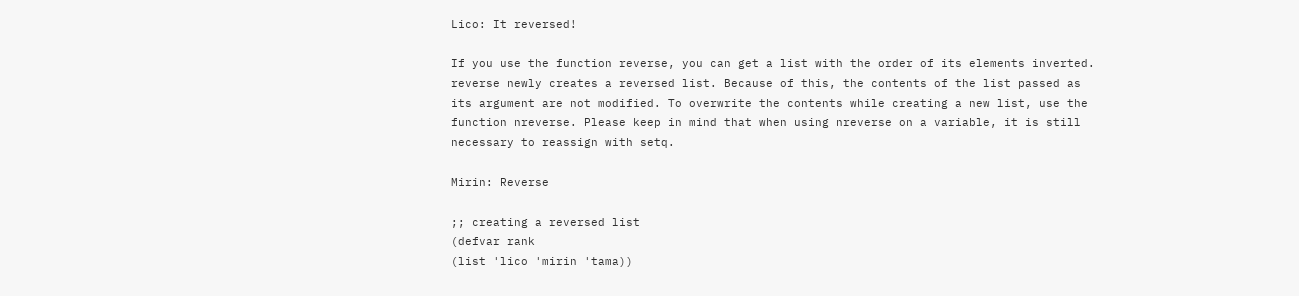Lico: It reversed!

If you use the function reverse, you can get a list with the order of its elements inverted. reverse newly creates a reversed list. Because of this, the contents of the list passed as its argument are not modified. To overwrite the contents while creating a new list, use the function nreverse. Please keep in mind that when using nreverse on a variable, it is still necessary to reassign with setq.

Mirin: Reverse

;; creating a reversed list
(defvar rank
(list 'lico 'mirin 'tama))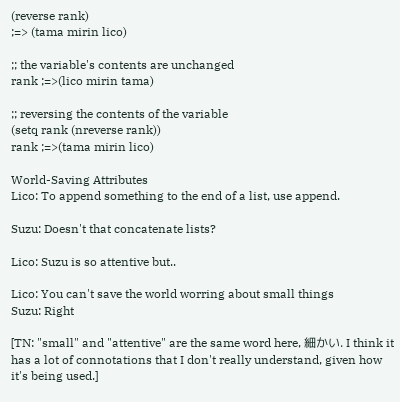(reverse rank)
;=> (tama mirin lico)

;; the variable's contents are unchanged
rank ;=>(lico mirin tama)

;; reversing the contents of the variable
(setq rank (nreverse rank))
rank ;=>(tama mirin lico)

World-Saving Attributes
Lico: To append something to the end of a list, use append.

Suzu: Doesn't that concatenate lists?

Lico: Suzu is so attentive but..

Lico: You can't save the world worring about small things
Suzu: Right

[TN: "small" and "attentive" are the same word here, 細かい. I think it has a lot of connotations that I don't really understand, given how it's being used.]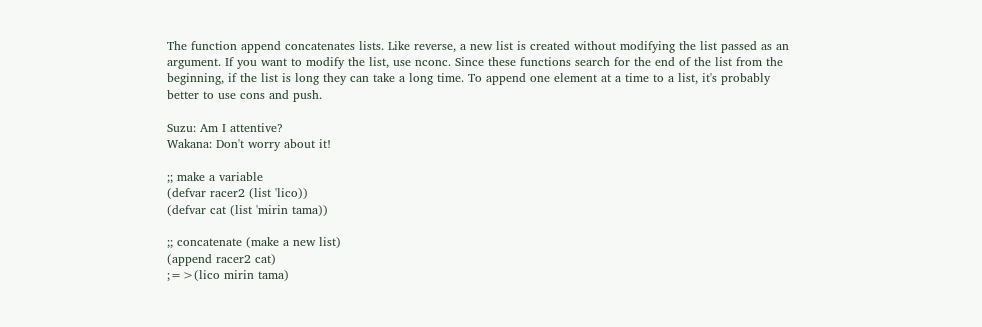The function append concatenates lists. Like reverse, a new list is created without modifying the list passed as an argument. If you want to modify the list, use nconc. Since these functions search for the end of the list from the beginning, if the list is long they can take a long time. To append one element at a time to a list, it's probably better to use cons and push.

Suzu: Am I attentive?
Wakana: Don't worry about it!

;; make a variable
(defvar racer2 (list 'lico))
(defvar cat (list 'mirin tama))

;; concatenate (make a new list)
(append racer2 cat)
;=>(lico mirin tama)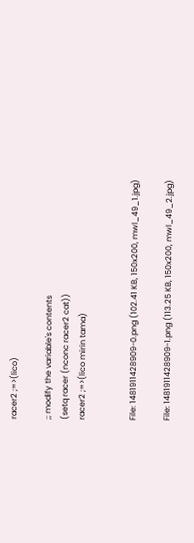racer2 ;=>(lico)

;; modify the variable's contents
(setq racer (nconc racer2 cat))
racer2 ;=>(lico mirin tama)


File: 1481911428909-0.png (102.41 KB, 150x200, mwl_49_1.jpg)

File: 1481911428909-1.png (113.25 KB, 150x200, mwl_49_2.jpg)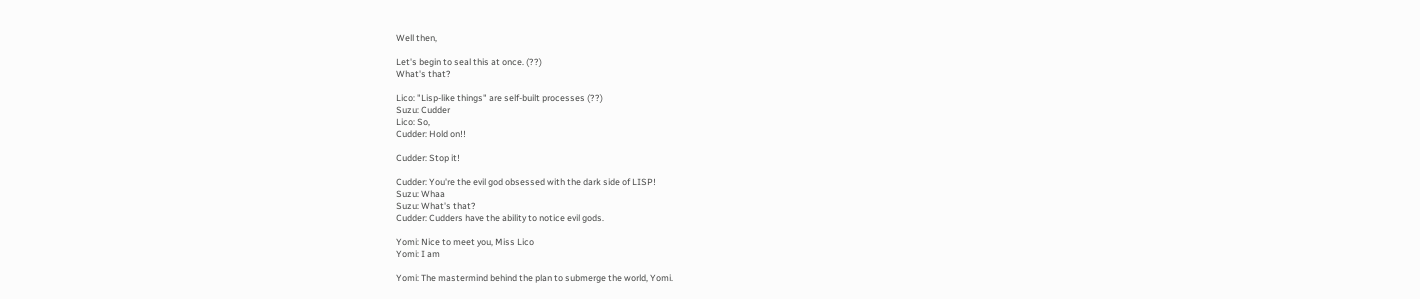Well then,

Let's begin to seal this at once. (??)
What's that?

Lico: "Lisp-like things" are self-built processes (??)
Suzu: Cudder
Lico: So,
Cudder: Hold on!!

Cudder: Stop it!

Cudder: You're the evil god obsessed with the dark side of LISP!
Suzu: Whaa
Suzu: What's that?
Cudder: Cudders have the ability to notice evil gods.

Yomi: Nice to meet you, Miss Lico
Yomi: I am

Yomi: The mastermind behind the plan to submerge the world, Yomi.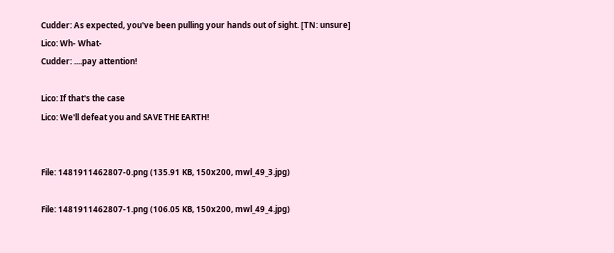Cudder: As expected, you've been pulling your hands out of sight. [TN: unsure]
Lico: Wh- What-
Cudder: ....pay attention!

Lico: If that's the case
Lico: We'll defeat you and SAVE THE EARTH!


File: 1481911462807-0.png (135.91 KB, 150x200, mwl_49_3.jpg)

File: 1481911462807-1.png (106.05 KB, 150x200, mwl_49_4.jpg)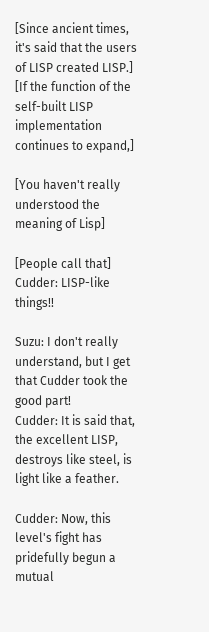[Since ancient times, it's said that the users of LISP created LISP.]
[If the function of the self-built LISP implementation continues to expand,]

[You haven't really understood the meaning of Lisp]

[People call that]
Cudder: LISP-like things!!

Suzu: I don't really understand, but I get that Cudder took the good part!
Cudder: It is said that, the excellent LISP, destroys like steel, is light like a feather.

Cudder: Now, this level's fight has pridefully begun a mutual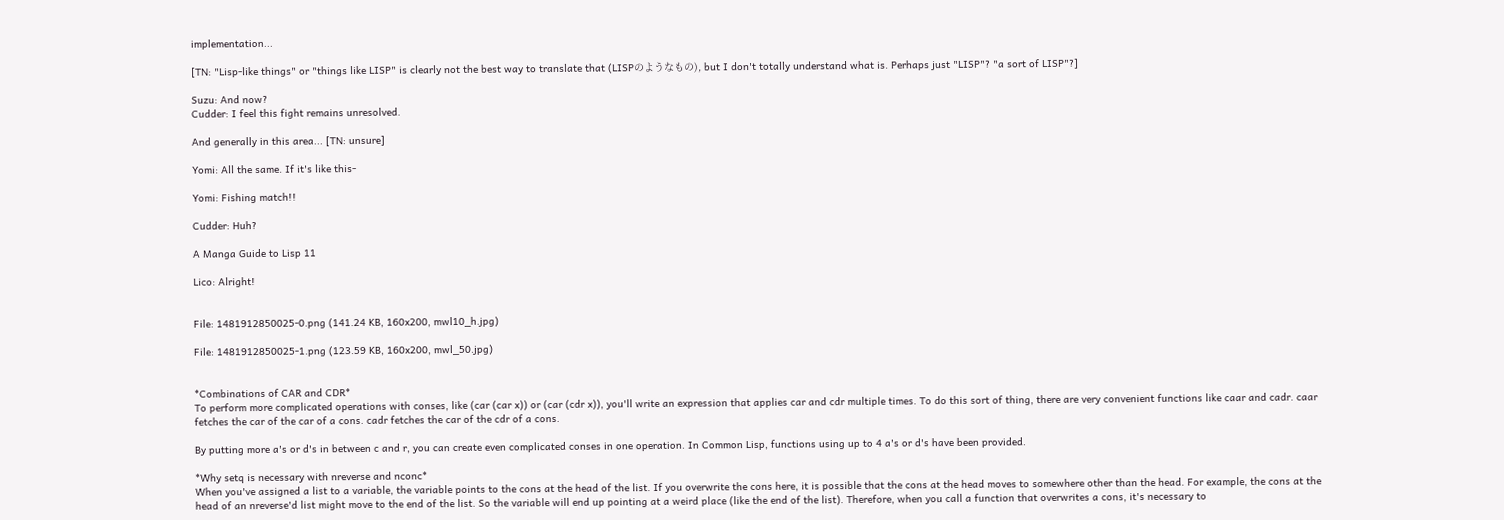implementation...

[TN: "Lisp-like things" or "things like LISP" is clearly not the best way to translate that (LISPのようなもの), but I don't totally understand what is. Perhaps just "LISP"? "a sort of LISP"?]

Suzu: And now?
Cudder: I feel this fight remains unresolved.

And generally in this area... [TN: unsure]

Yomi: All the same. If it's like this-

Yomi: Fishing match!!

Cudder: Huh?

A Manga Guide to Lisp 11

Lico: Alright!


File: 1481912850025-0.png (141.24 KB, 160x200, mwl10_h.jpg)

File: 1481912850025-1.png (123.59 KB, 160x200, mwl_50.jpg)


*Combinations of CAR and CDR*
To perform more complicated operations with conses, like (car (car x)) or (car (cdr x)), you'll write an expression that applies car and cdr multiple times. To do this sort of thing, there are very convenient functions like caar and cadr. caar fetches the car of the car of a cons. cadr fetches the car of the cdr of a cons.

By putting more a's or d's in between c and r, you can create even complicated conses in one operation. In Common Lisp, functions using up to 4 a's or d's have been provided.

*Why setq is necessary with nreverse and nconc*
When you've assigned a list to a variable, the variable points to the cons at the head of the list. If you overwrite the cons here, it is possible that the cons at the head moves to somewhere other than the head. For example, the cons at the head of an nreverse'd list might move to the end of the list. So the variable will end up pointing at a weird place (like the end of the list). Therefore, when you call a function that overwrites a cons, it's necessary to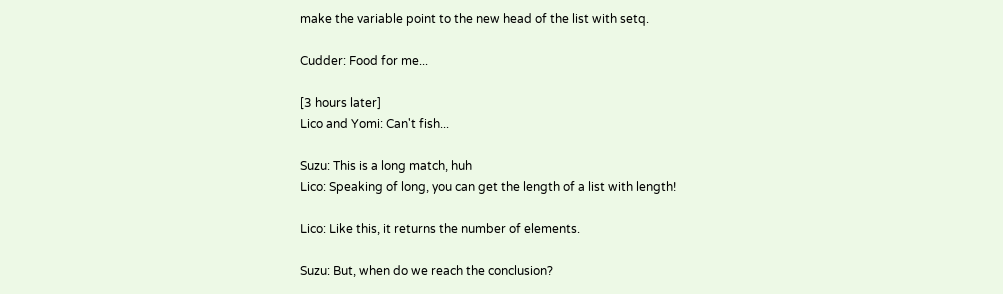make the variable point to the new head of the list with setq.

Cudder: Food for me...

[3 hours later]
Lico and Yomi: Can't fish...

Suzu: This is a long match, huh
Lico: Speaking of long, you can get the length of a list with length!

Lico: Like this, it returns the number of elements.

Suzu: But, when do we reach the conclusion?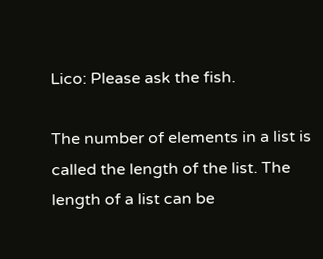Lico: Please ask the fish.

The number of elements in a list is called the length of the list. The length of a list can be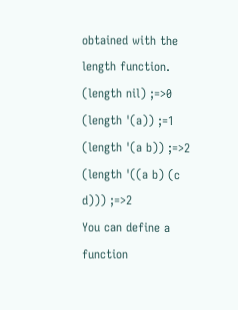obtained with the length function.
(length nil) ;=>0
(length '(a)) ;=1
(length '(a b)) ;=>2
(length '((a b) (c d))) ;=>2
You can define a function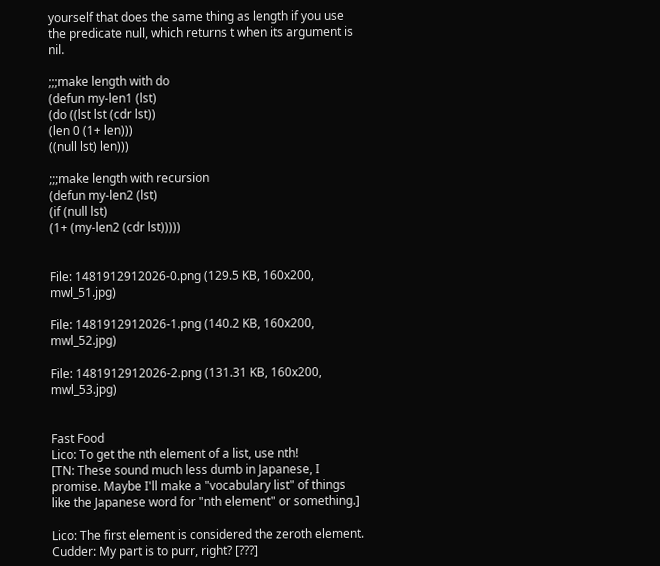yourself that does the same thing as length if you use the predicate null, which returns t when its argument is nil.

;;;make length with do
(defun my-len1 (lst)
(do ((lst lst (cdr lst))
(len 0 (1+ len)))
((null lst) len)))

;;;make length with recursion
(defun my-len2 (lst)
(if (null lst)
(1+ (my-len2 (cdr lst)))))


File: 1481912912026-0.png (129.5 KB, 160x200, mwl_51.jpg)

File: 1481912912026-1.png (140.2 KB, 160x200, mwl_52.jpg)

File: 1481912912026-2.png (131.31 KB, 160x200, mwl_53.jpg)


Fast Food
Lico: To get the nth element of a list, use nth!
[TN: These sound much less dumb in Japanese, I promise. Maybe I'll make a "vocabulary list" of things like the Japanese word for "nth element" or something.]

Lico: The first element is considered the zeroth element.
Cudder: My part is to purr, right? [???]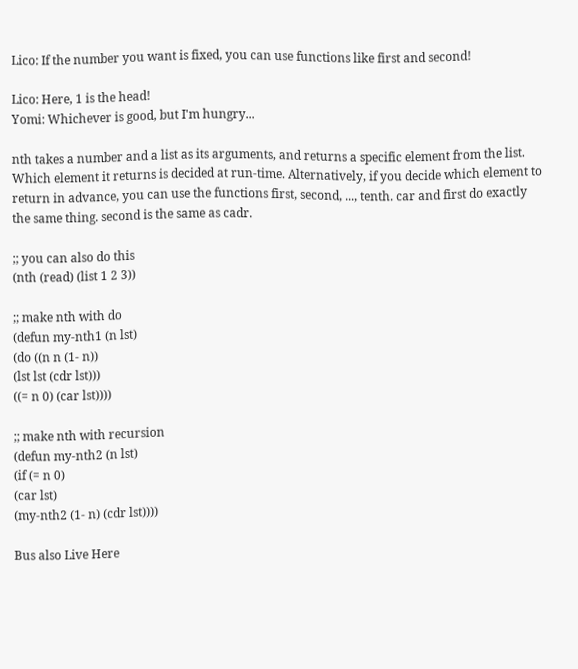Lico: If the number you want is fixed, you can use functions like first and second!

Lico: Here, 1 is the head!
Yomi: Whichever is good, but I'm hungry...

nth takes a number and a list as its arguments, and returns a specific element from the list. Which element it returns is decided at run-time. Alternatively, if you decide which element to return in advance, you can use the functions first, second, ..., tenth. car and first do exactly the same thing. second is the same as cadr.

;; you can also do this
(nth (read) (list 1 2 3))

;; make nth with do
(defun my-nth1 (n lst)
(do ((n n (1- n))
(lst lst (cdr lst)))
((= n 0) (car lst))))

;; make nth with recursion
(defun my-nth2 (n lst)
(if (= n 0)
(car lst)
(my-nth2 (1- n) (cdr lst))))

Bus also Live Here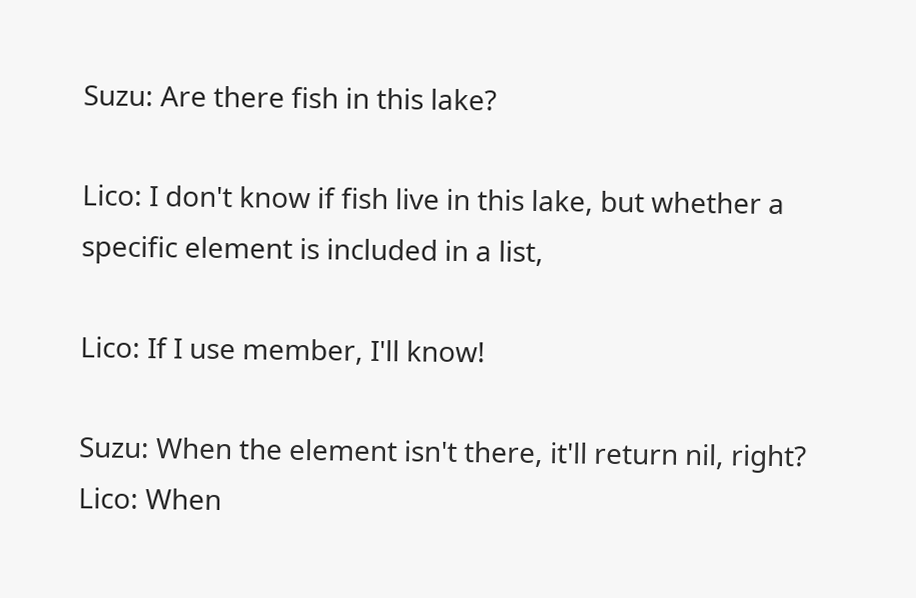Suzu: Are there fish in this lake?

Lico: I don't know if fish live in this lake, but whether a specific element is included in a list,

Lico: If I use member, I'll know!

Suzu: When the element isn't there, it'll return nil, right?
Lico: When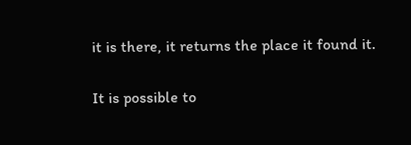it is there, it returns the place it found it.

It is possible to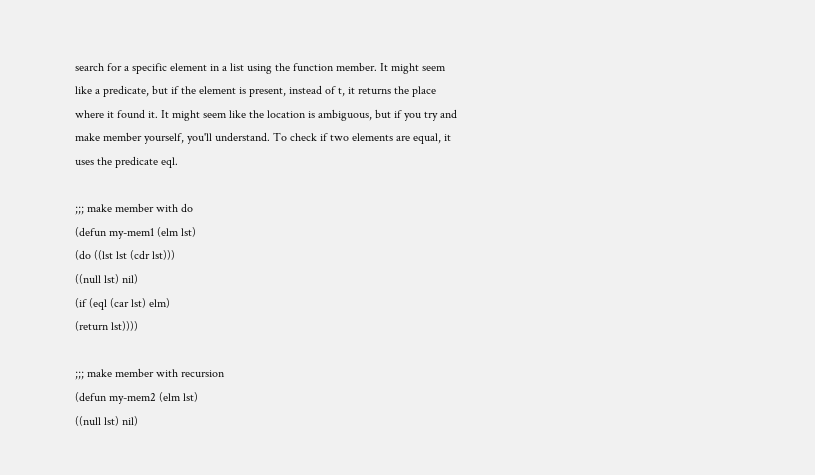search for a specific element in a list using the function member. It might seem like a predicate, but if the element is present, instead of t, it returns the place where it found it. It might seem like the location is ambiguous, but if you try and make member yourself, you'll understand. To check if two elements are equal, it uses the predicate eql.

;;; make member with do
(defun my-mem1 (elm lst)
(do ((lst lst (cdr lst)))
((null lst) nil)
(if (eql (car lst) elm)
(return lst))))

;;; make member with recursion
(defun my-mem2 (elm lst)
((null lst) nil)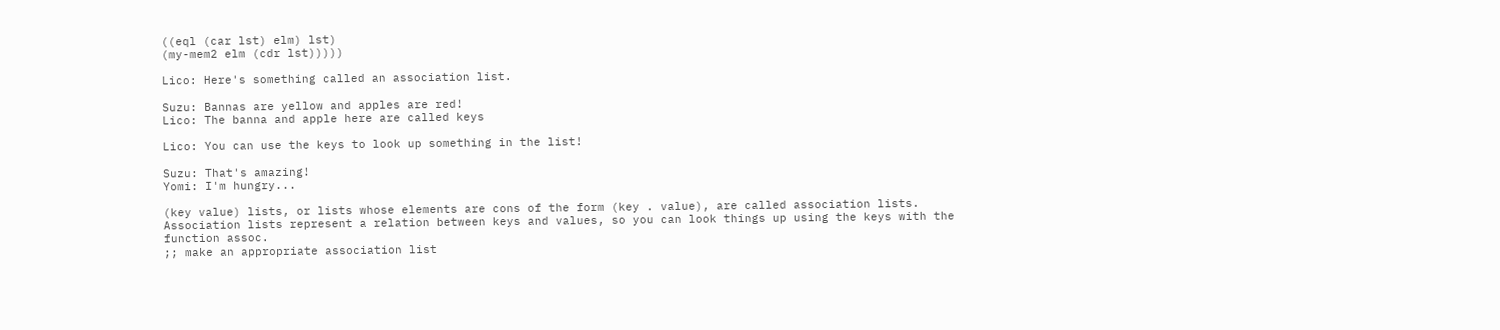((eql (car lst) elm) lst)
(my-mem2 elm (cdr lst)))))

Lico: Here's something called an association list.

Suzu: Bannas are yellow and apples are red!
Lico: The banna and apple here are called keys

Lico: You can use the keys to look up something in the list!

Suzu: That's amazing!
Yomi: I'm hungry...

(key value) lists, or lists whose elements are cons of the form (key . value), are called association lists. Association lists represent a relation between keys and values, so you can look things up using the keys with the function assoc.
;; make an appropriate association list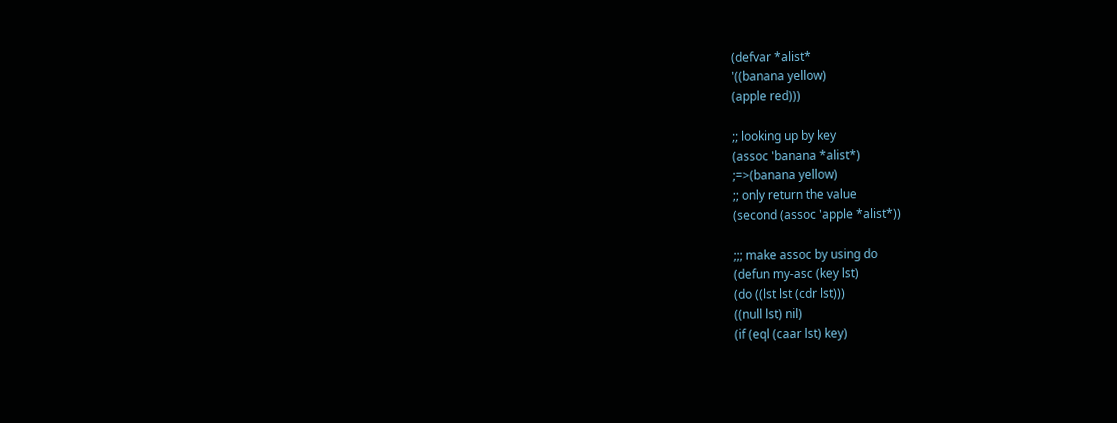(defvar *alist*
'((banana yellow)
(apple red)))

;; looking up by key
(assoc 'banana *alist*)
;=>(banana yellow)
;; only return the value
(second (assoc 'apple *alist*))

;;; make assoc by using do
(defun my-asc (key lst)
(do ((lst lst (cdr lst)))
((null lst) nil)
(if (eql (caar lst) key)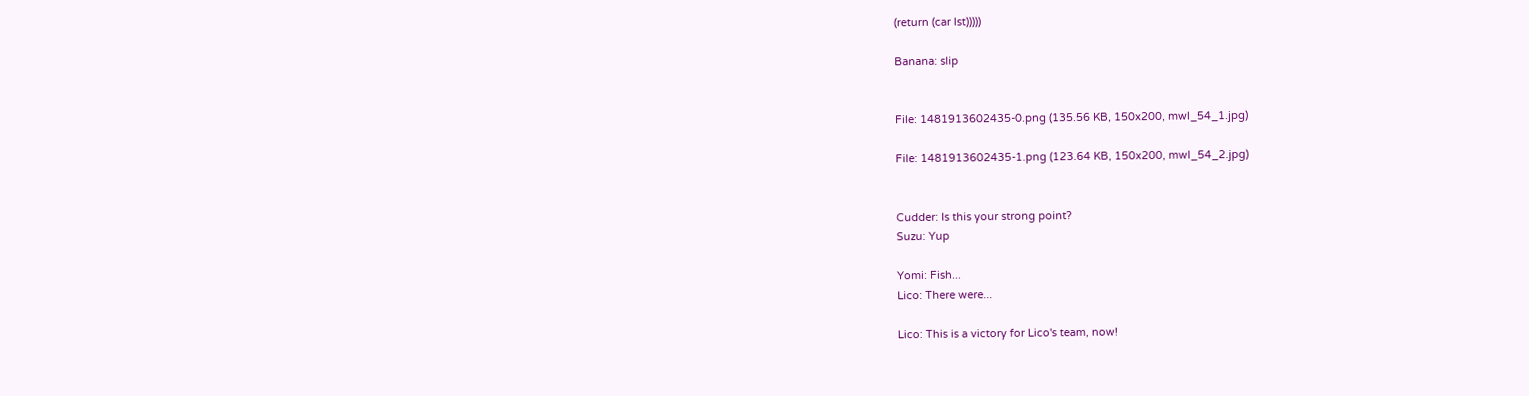(return (car lst)))))

Banana: slip


File: 1481913602435-0.png (135.56 KB, 150x200, mwl_54_1.jpg)

File: 1481913602435-1.png (123.64 KB, 150x200, mwl_54_2.jpg)


Cudder: Is this your strong point?
Suzu: Yup

Yomi: Fish...
Lico: There were...

Lico: This is a victory for Lico's team, now!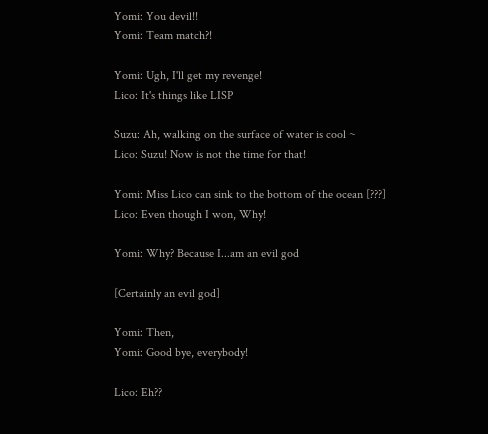Yomi: You devil!!
Yomi: Team match?!

Yomi: Ugh, I'll get my revenge!
Lico: It's things like LISP

Suzu: Ah, walking on the surface of water is cool ~
Lico: Suzu! Now is not the time for that!

Yomi: Miss Lico can sink to the bottom of the ocean [???]
Lico: Even though I won, Why!

Yomi: Why? Because I...am an evil god

[Certainly an evil god]

Yomi: Then,
Yomi: Good bye, everybody!

Lico: Eh??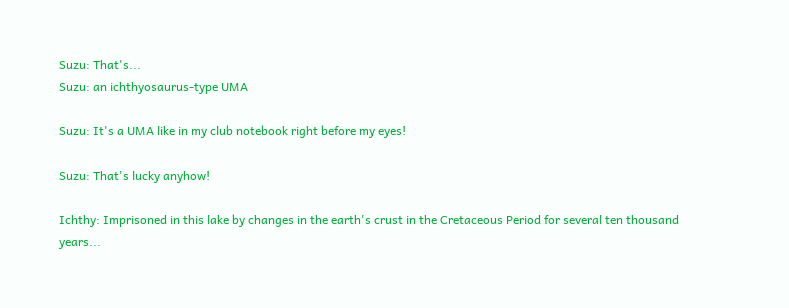Suzu: That's...
Suzu: an ichthyosaurus-type UMA

Suzu: It's a UMA like in my club notebook right before my eyes!

Suzu: That's lucky anyhow!

Ichthy: Imprisoned in this lake by changes in the earth's crust in the Cretaceous Period for several ten thousand years...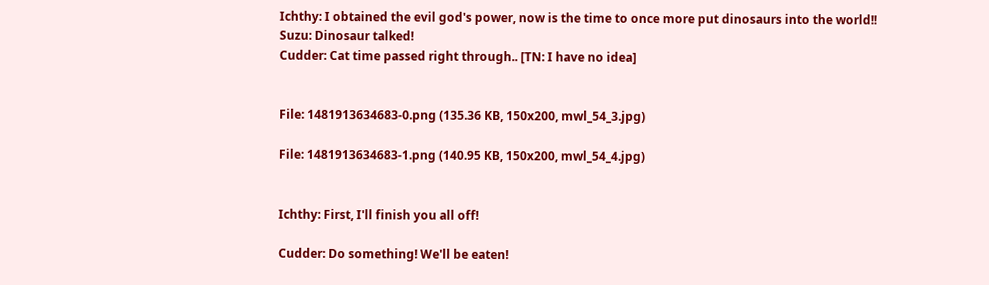Ichthy: I obtained the evil god's power, now is the time to once more put dinosaurs into the world!!
Suzu: Dinosaur talked!
Cudder: Cat time passed right through.. [TN: I have no idea]


File: 1481913634683-0.png (135.36 KB, 150x200, mwl_54_3.jpg)

File: 1481913634683-1.png (140.95 KB, 150x200, mwl_54_4.jpg)


Ichthy: First, I'll finish you all off!

Cudder: Do something! We'll be eaten!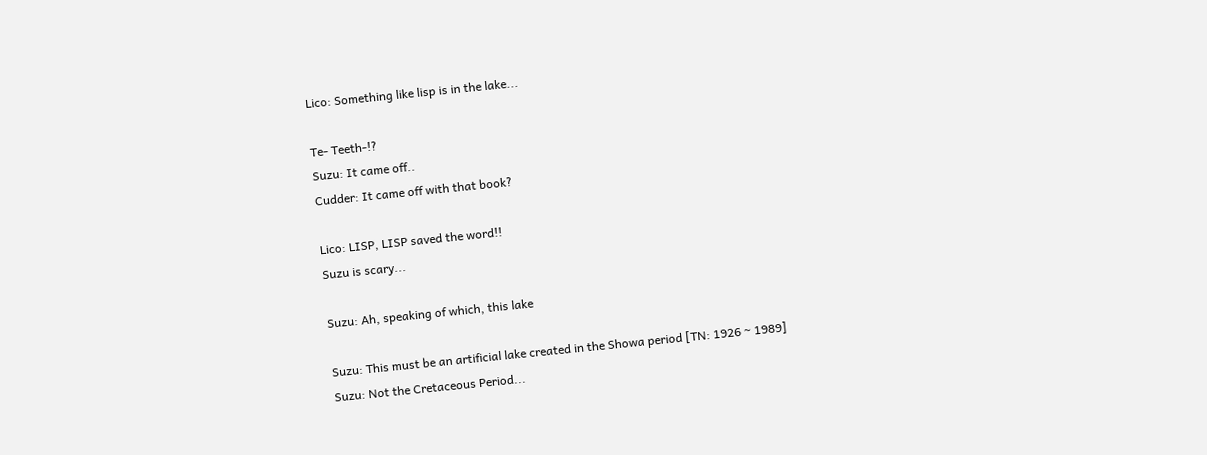Lico: Something like lisp is in the lake...

Te- Teeth-!?
Suzu: It came off..
Cudder: It came off with that book?

Lico: LISP, LISP saved the word!!
Suzu is scary...

Suzu: Ah, speaking of which, this lake

Suzu: This must be an artificial lake created in the Showa period [TN: 1926 ~ 1989]
Suzu: Not the Cretaceous Period...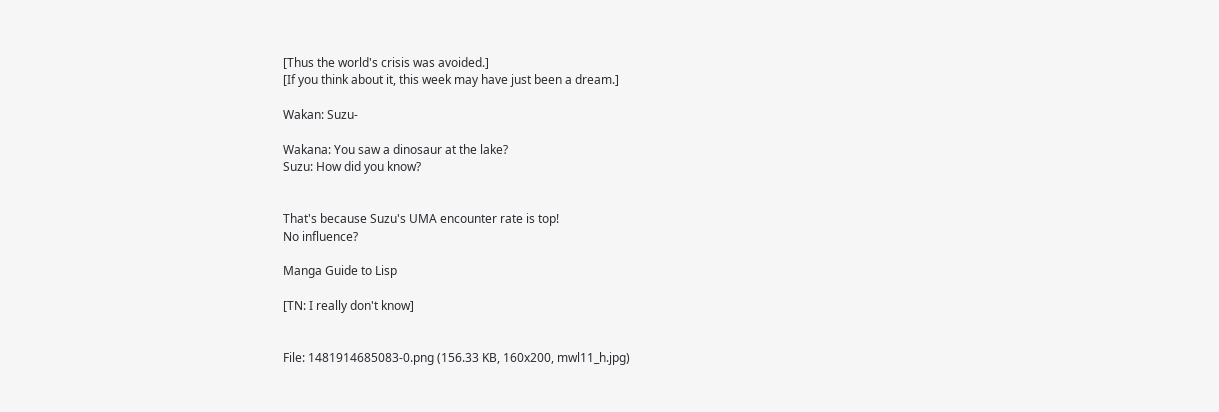[Thus the world's crisis was avoided.]
[If you think about it, this week may have just been a dream.]

Wakan: Suzu-

Wakana: You saw a dinosaur at the lake?
Suzu: How did you know?


That's because Suzu's UMA encounter rate is top!
No influence?

Manga Guide to Lisp

[TN: I really don't know]


File: 1481914685083-0.png (156.33 KB, 160x200, mwl11_h.jpg)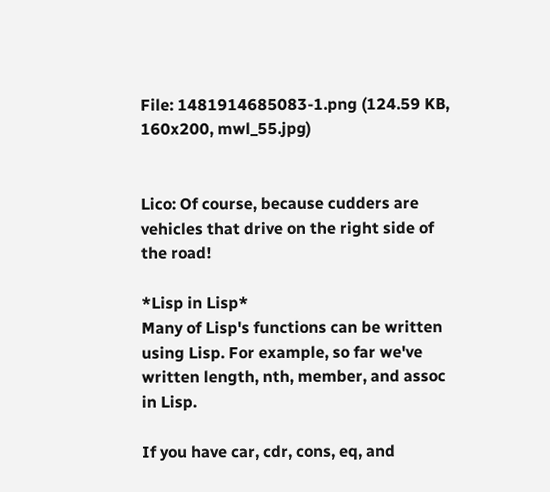File: 1481914685083-1.png (124.59 KB, 160x200, mwl_55.jpg)


Lico: Of course, because cudders are vehicles that drive on the right side of the road!

*Lisp in Lisp*
Many of Lisp's functions can be written using Lisp. For example, so far we've written length, nth, member, and assoc in Lisp.

If you have car, cdr, cons, eq, and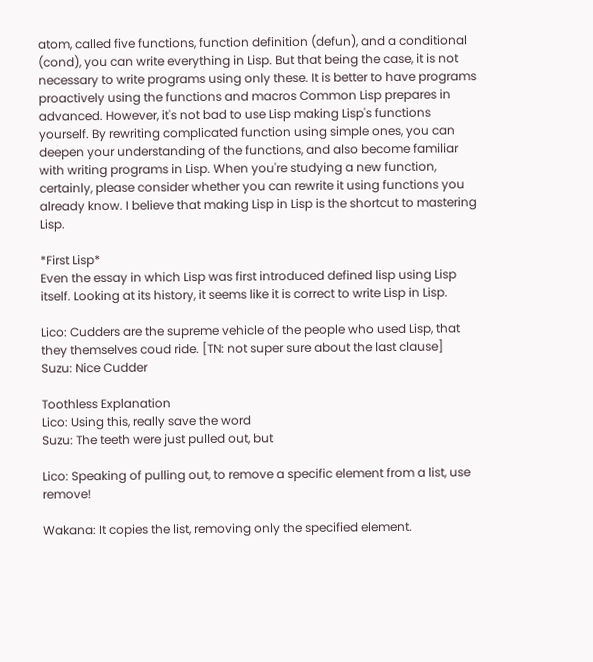atom, called five functions, function definition (defun), and a conditional (cond), you can write everything in Lisp. But that being the case, it is not necessary to write programs using only these. It is better to have programs proactively using the functions and macros Common Lisp prepares in advanced. However, it's not bad to use Lisp making Lisp's functions yourself. By rewriting complicated function using simple ones, you can deepen your understanding of the functions, and also become familiar with writing programs in Lisp. When you're studying a new function, certainly, please consider whether you can rewrite it using functions you already know. I believe that making Lisp in Lisp is the shortcut to mastering Lisp.

*First Lisp*
Even the essay in which Lisp was first introduced defined lisp using Lisp itself. Looking at its history, it seems like it is correct to write Lisp in Lisp.

Lico: Cudders are the supreme vehicle of the people who used Lisp, that they themselves coud ride. [TN: not super sure about the last clause]
Suzu: Nice Cudder

Toothless Explanation
Lico: Using this, really save the word
Suzu: The teeth were just pulled out, but

Lico: Speaking of pulling out, to remove a specific element from a list, use remove!

Wakana: It copies the list, removing only the specified element.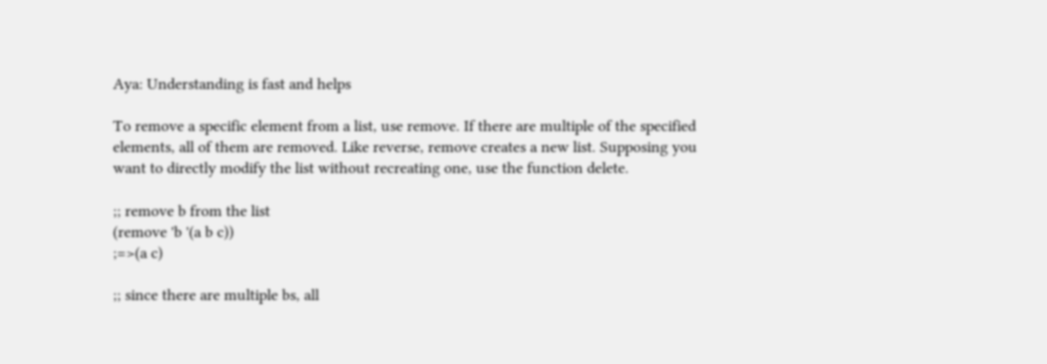Aya: Understanding is fast and helps

To remove a specific element from a list, use remove. If there are multiple of the specified elements, all of them are removed. Like reverse, remove creates a new list. Supposing you want to directly modify the list without recreating one, use the function delete.

;; remove b from the list
(remove 'b '(a b c))
;=>(a c)

;; since there are multiple bs, all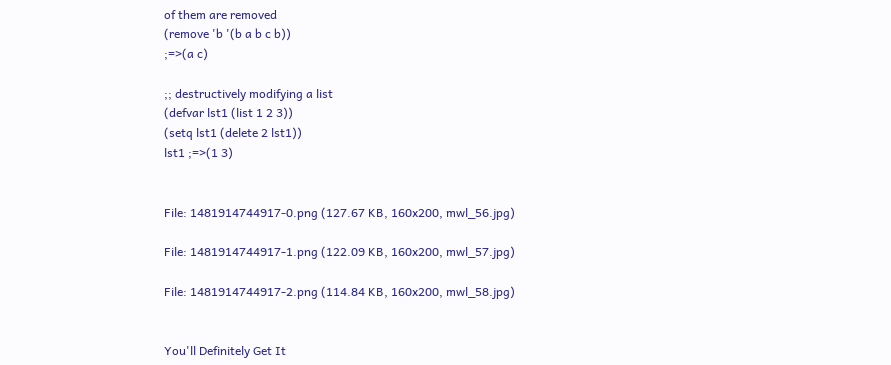of them are removed
(remove 'b '(b a b c b))
;=>(a c)

;; destructively modifying a list
(defvar lst1 (list 1 2 3))
(setq lst1 (delete 2 lst1))
lst1 ;=>(1 3)


File: 1481914744917-0.png (127.67 KB, 160x200, mwl_56.jpg)

File: 1481914744917-1.png (122.09 KB, 160x200, mwl_57.jpg)

File: 1481914744917-2.png (114.84 KB, 160x200, mwl_58.jpg)


You'll Definitely Get It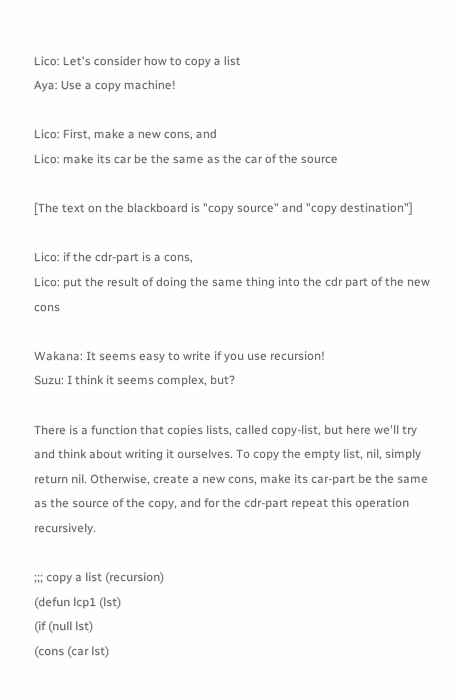Lico: Let's consider how to copy a list
Aya: Use a copy machine!

Lico: First, make a new cons, and
Lico: make its car be the same as the car of the source

[The text on the blackboard is "copy source" and "copy destination"]

Lico: if the cdr-part is a cons,
Lico: put the result of doing the same thing into the cdr part of the new cons

Wakana: It seems easy to write if you use recursion!
Suzu: I think it seems complex, but?

There is a function that copies lists, called copy-list, but here we'll try and think about writing it ourselves. To copy the empty list, nil, simply return nil. Otherwise, create a new cons, make its car-part be the same as the source of the copy, and for the cdr-part repeat this operation recursively.

;;; copy a list (recursion)
(defun lcp1 (lst)
(if (null lst)
(cons (car lst)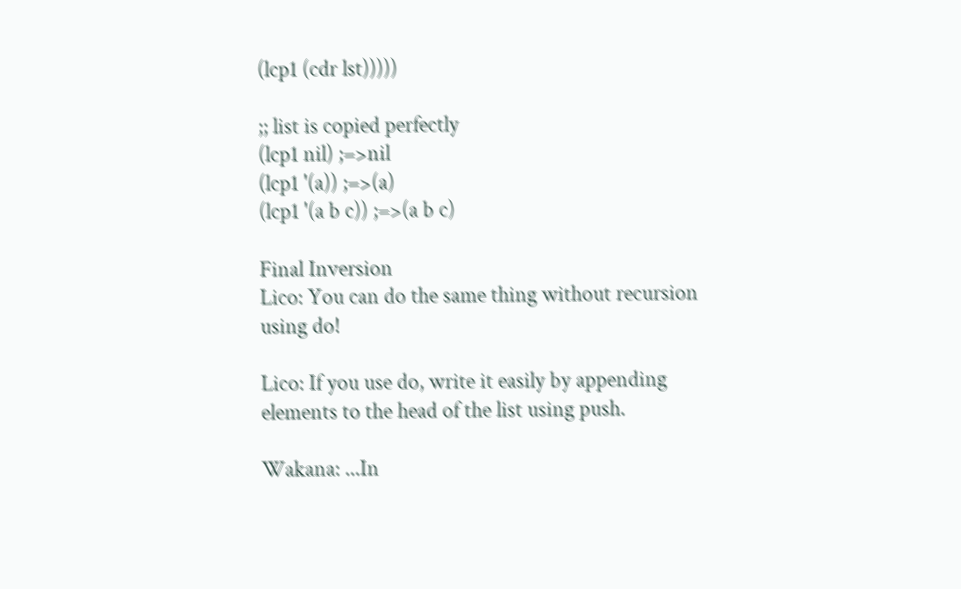(lcp1 (cdr lst)))))

;; list is copied perfectly
(lcp1 nil) ;=>nil
(lcp1 '(a)) ;=>(a)
(lcp1 '(a b c)) ;=>(a b c)

Final Inversion
Lico: You can do the same thing without recursion using do!

Lico: If you use do, write it easily by appending elements to the head of the list using push.

Wakana: ...In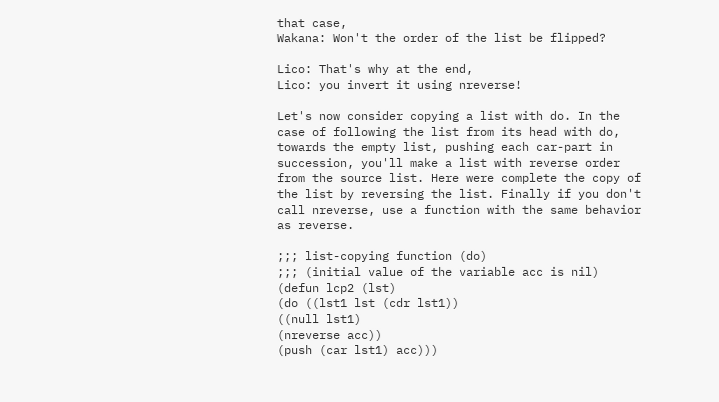that case,
Wakana: Won't the order of the list be flipped?

Lico: That's why at the end,
Lico: you invert it using nreverse!

Let's now consider copying a list with do. In the case of following the list from its head with do, towards the empty list, pushing each car-part in succession, you'll make a list with reverse order from the source list. Here were complete the copy of the list by reversing the list. Finally if you don't call nreverse, use a function with the same behavior as reverse.

;;; list-copying function (do)
;;; (initial value of the variable acc is nil)
(defun lcp2 (lst)
(do ((lst1 lst (cdr lst1))
((null lst1)
(nreverse acc))
(push (car lst1) acc)))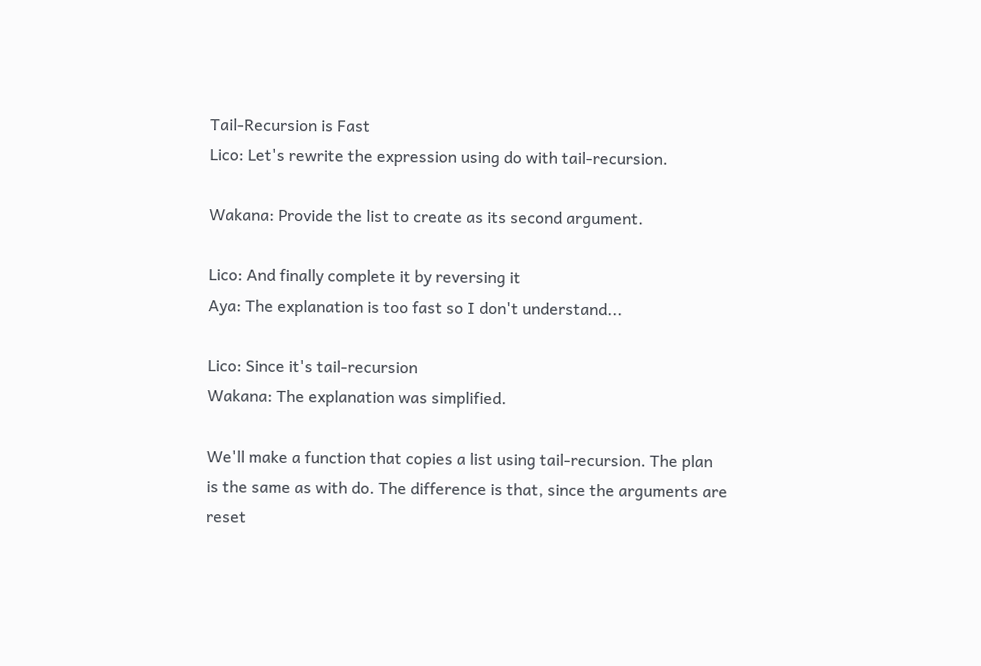Tail-Recursion is Fast
Lico: Let's rewrite the expression using do with tail-recursion.

Wakana: Provide the list to create as its second argument.

Lico: And finally complete it by reversing it
Aya: The explanation is too fast so I don't understand...

Lico: Since it's tail-recursion
Wakana: The explanation was simplified.

We'll make a function that copies a list using tail-recursion. The plan is the same as with do. The difference is that, since the arguments are reset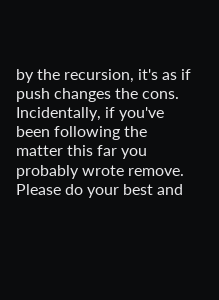by the recursion, it's as if push changes the cons. Incidentally, if you've been following the matter this far you probably wrote remove. Please do your best and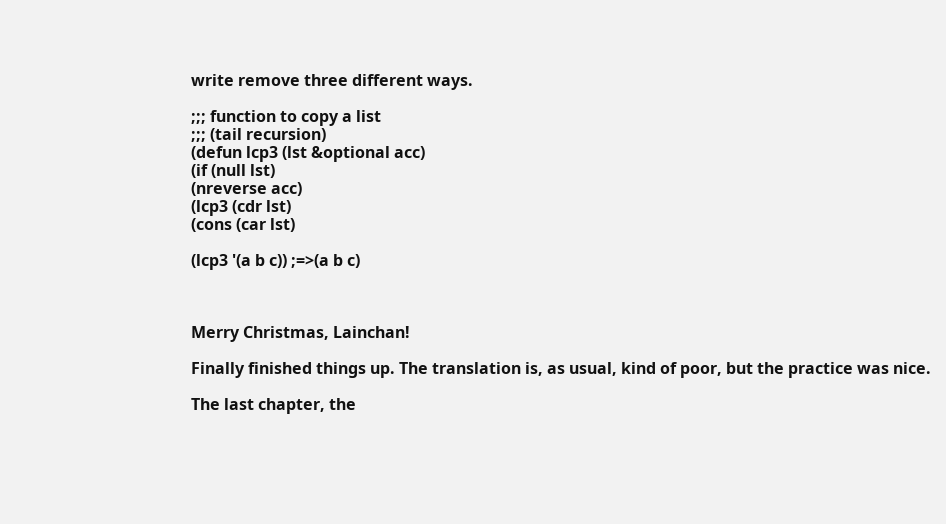write remove three different ways.

;;; function to copy a list
;;; (tail recursion)
(defun lcp3 (lst &optional acc)
(if (null lst)
(nreverse acc)
(lcp3 (cdr lst)
(cons (car lst)

(lcp3 '(a b c)) ;=>(a b c)



Merry Christmas, Lainchan!

Finally finished things up. The translation is, as usual, kind of poor, but the practice was nice.

The last chapter, the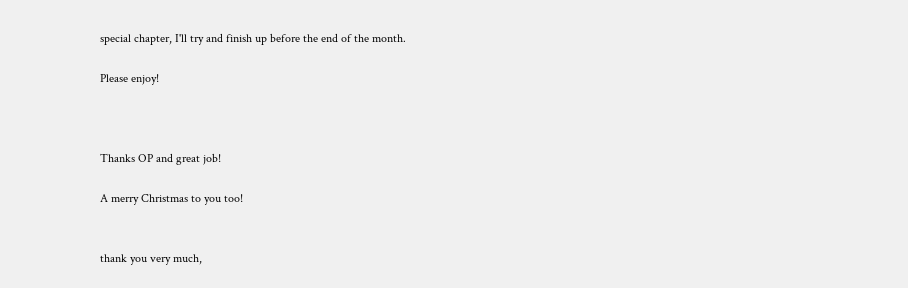special chapter, I'll try and finish up before the end of the month.

Please enjoy!



Thanks OP and great job!

A merry Christmas to you too!


thank you very much,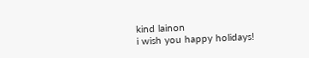kind lainon
i wish you happy holidays!